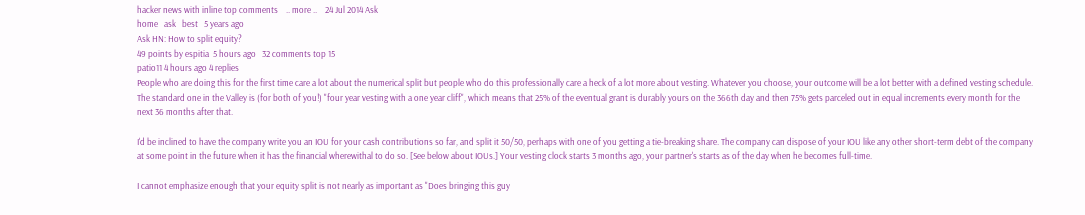hacker news with inline top comments    .. more ..    24 Jul 2014 Ask
home   ask   best   5 years ago
Ask HN: How to split equity?
49 points by espitia  5 hours ago   32 comments top 15
patio11 4 hours ago 4 replies
People who are doing this for the first time care a lot about the numerical split but people who do this professionally care a heck of a lot more about vesting. Whatever you choose, your outcome will be a lot better with a defined vesting schedule. The standard one in the Valley is (for both of you!) "four year vesting with a one year cliff", which means that 25% of the eventual grant is durably yours on the 366th day and then 75% gets parceled out in equal increments every month for the next 36 months after that.

I'd be inclined to have the company write you an IOU for your cash contributions so far, and split it 50/50, perhaps with one of you getting a tie-breaking share. The company can dispose of your IOU like any other short-term debt of the company at some point in the future when it has the financial wherewithal to do so. [See below about IOUs.] Your vesting clock starts 3 months ago, your partner's starts as of the day when he becomes full-time.

I cannot emphasize enough that your equity split is not nearly as important as "Does bringing this guy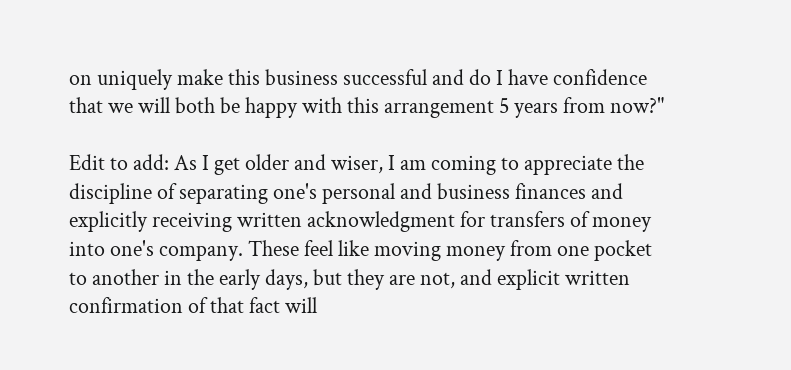on uniquely make this business successful and do I have confidence that we will both be happy with this arrangement 5 years from now?"

Edit to add: As I get older and wiser, I am coming to appreciate the discipline of separating one's personal and business finances and explicitly receiving written acknowledgment for transfers of money into one's company. These feel like moving money from one pocket to another in the early days, but they are not, and explicit written confirmation of that fact will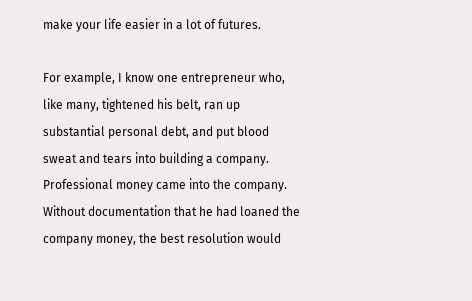make your life easier in a lot of futures.

For example, I know one entrepreneur who, like many, tightened his belt, ran up substantial personal debt, and put blood sweat and tears into building a company. Professional money came into the company. Without documentation that he had loaned the company money, the best resolution would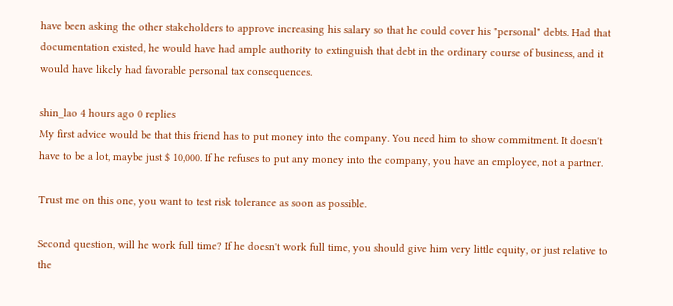have been asking the other stakeholders to approve increasing his salary so that he could cover his "personal" debts. Had that documentation existed, he would have had ample authority to extinguish that debt in the ordinary course of business, and it would have likely had favorable personal tax consequences.

shin_lao 4 hours ago 0 replies
My first advice would be that this friend has to put money into the company. You need him to show commitment. It doesn't have to be a lot, maybe just $ 10,000. If he refuses to put any money into the company, you have an employee, not a partner.

Trust me on this one, you want to test risk tolerance as soon as possible.

Second question, will he work full time? If he doesn't work full time, you should give him very little equity, or just relative to the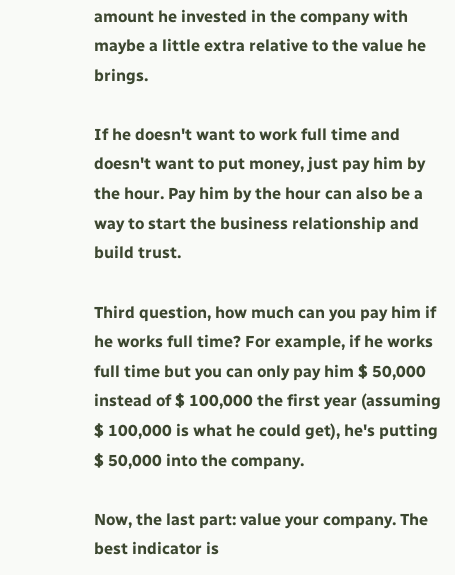amount he invested in the company with maybe a little extra relative to the value he brings.

If he doesn't want to work full time and doesn't want to put money, just pay him by the hour. Pay him by the hour can also be a way to start the business relationship and build trust.

Third question, how much can you pay him if he works full time? For example, if he works full time but you can only pay him $ 50,000 instead of $ 100,000 the first year (assuming $ 100,000 is what he could get), he's putting $ 50,000 into the company.

Now, the last part: value your company. The best indicator is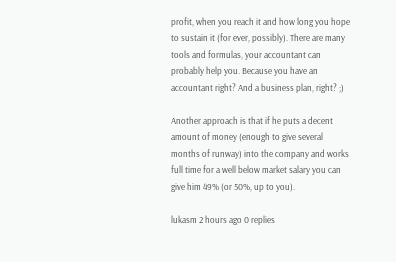profit, when you reach it and how long you hope to sustain it (for ever, possibly). There are many tools and formulas, your accountant can probably help you. Because you have an accountant right? And a business plan, right? ;)

Another approach is that if he puts a decent amount of money (enough to give several months of runway) into the company and works full time for a well below market salary you can give him 49% (or 50%, up to you).

lukasm 2 hours ago 0 replies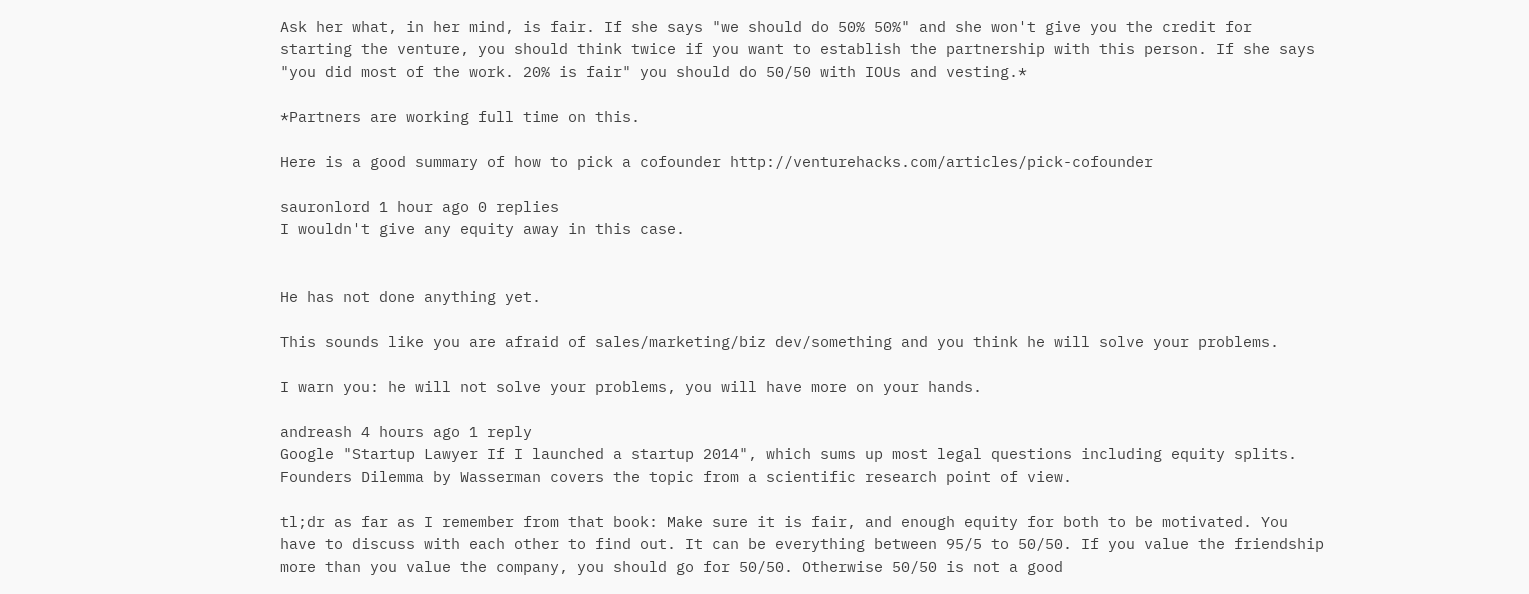Ask her what, in her mind, is fair. If she says "we should do 50% 50%" and she won't give you the credit for starting the venture, you should think twice if you want to establish the partnership with this person. If she says "you did most of the work. 20% is fair" you should do 50/50 with IOUs and vesting.*

*Partners are working full time on this.

Here is a good summary of how to pick a cofounder http://venturehacks.com/articles/pick-cofounder

sauronlord 1 hour ago 0 replies
I wouldn't give any equity away in this case.


He has not done anything yet.

This sounds like you are afraid of sales/marketing/biz dev/something and you think he will solve your problems.

I warn you: he will not solve your problems, you will have more on your hands.

andreash 4 hours ago 1 reply
Google "Startup Lawyer If I launched a startup 2014", which sums up most legal questions including equity splits. Founders Dilemma by Wasserman covers the topic from a scientific research point of view.

tl;dr as far as I remember from that book: Make sure it is fair, and enough equity for both to be motivated. You have to discuss with each other to find out. It can be everything between 95/5 to 50/50. If you value the friendship more than you value the company, you should go for 50/50. Otherwise 50/50 is not a good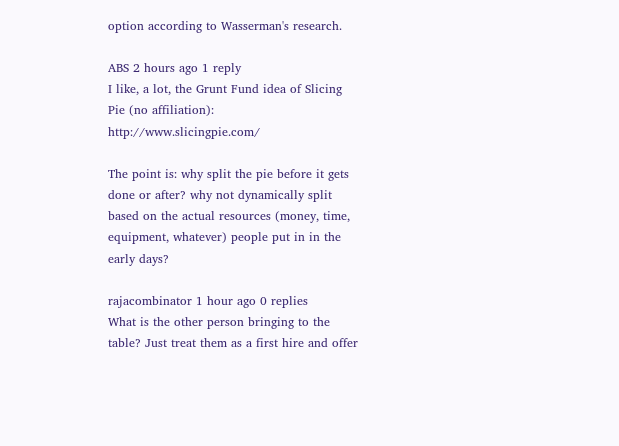option according to Wasserman's research.

ABS 2 hours ago 1 reply
I like, a lot, the Grunt Fund idea of Slicing Pie (no affiliation): http://www.slicingpie.com/

The point is: why split the pie before it gets done or after? why not dynamically split based on the actual resources (money, time, equipment, whatever) people put in in the early days?

rajacombinator 1 hour ago 0 replies
What is the other person bringing to the table? Just treat them as a first hire and offer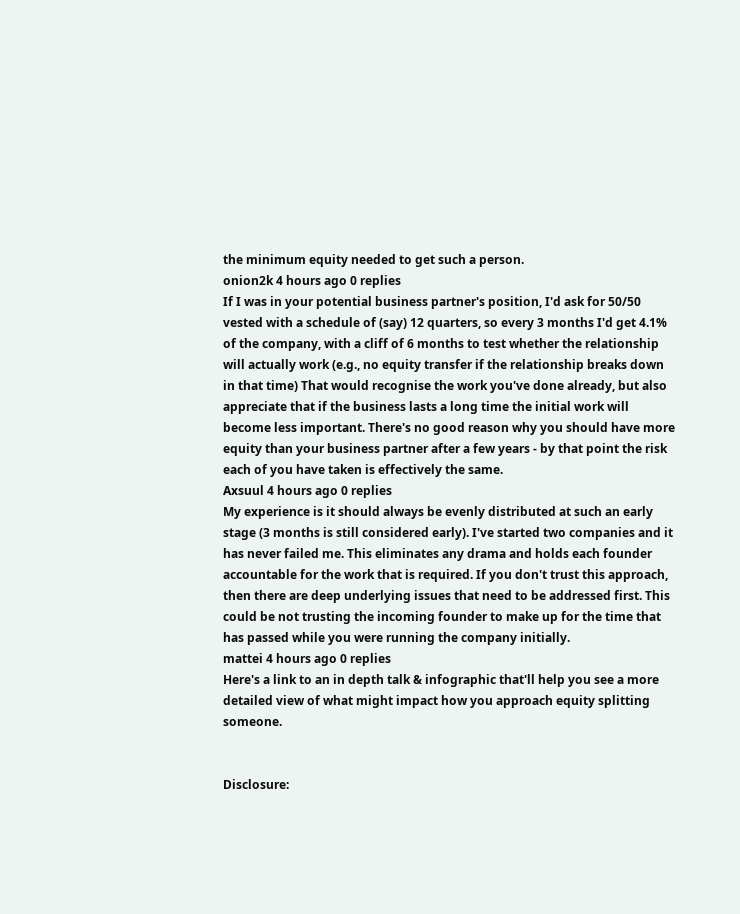the minimum equity needed to get such a person.
onion2k 4 hours ago 0 replies
If I was in your potential business partner's position, I'd ask for 50/50 vested with a schedule of (say) 12 quarters, so every 3 months I'd get 4.1% of the company, with a cliff of 6 months to test whether the relationship will actually work (e.g., no equity transfer if the relationship breaks down in that time) That would recognise the work you've done already, but also appreciate that if the business lasts a long time the initial work will become less important. There's no good reason why you should have more equity than your business partner after a few years - by that point the risk each of you have taken is effectively the same.
Axsuul 4 hours ago 0 replies
My experience is it should always be evenly distributed at such an early stage (3 months is still considered early). I've started two companies and it has never failed me. This eliminates any drama and holds each founder accountable for the work that is required. If you don't trust this approach, then there are deep underlying issues that need to be addressed first. This could be not trusting the incoming founder to make up for the time that has passed while you were running the company initially.
mattei 4 hours ago 0 replies
Here's a link to an in depth talk & infographic that'll help you see a more detailed view of what might impact how you approach equity splitting someone.


Disclosure: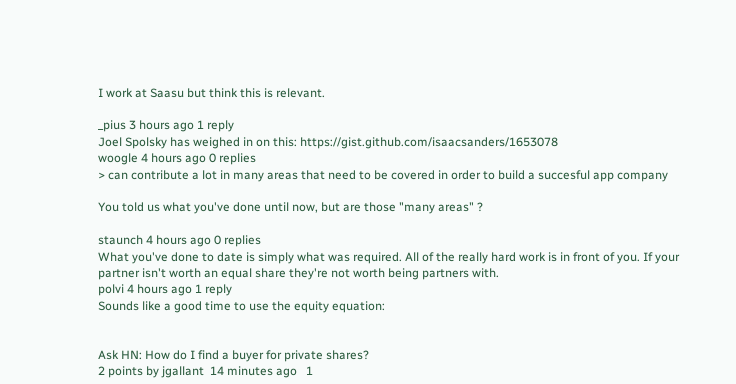I work at Saasu but think this is relevant.

_pius 3 hours ago 1 reply
Joel Spolsky has weighed in on this: https://gist.github.com/isaacsanders/1653078
woogle 4 hours ago 0 replies
> can contribute a lot in many areas that need to be covered in order to build a succesful app company

You told us what you've done until now, but are those "many areas" ?

staunch 4 hours ago 0 replies
What you've done to date is simply what was required. All of the really hard work is in front of you. If your partner isn't worth an equal share they're not worth being partners with.
polvi 4 hours ago 1 reply
Sounds like a good time to use the equity equation:


Ask HN: How do I find a buyer for private shares?
2 points by jgallant  14 minutes ago   1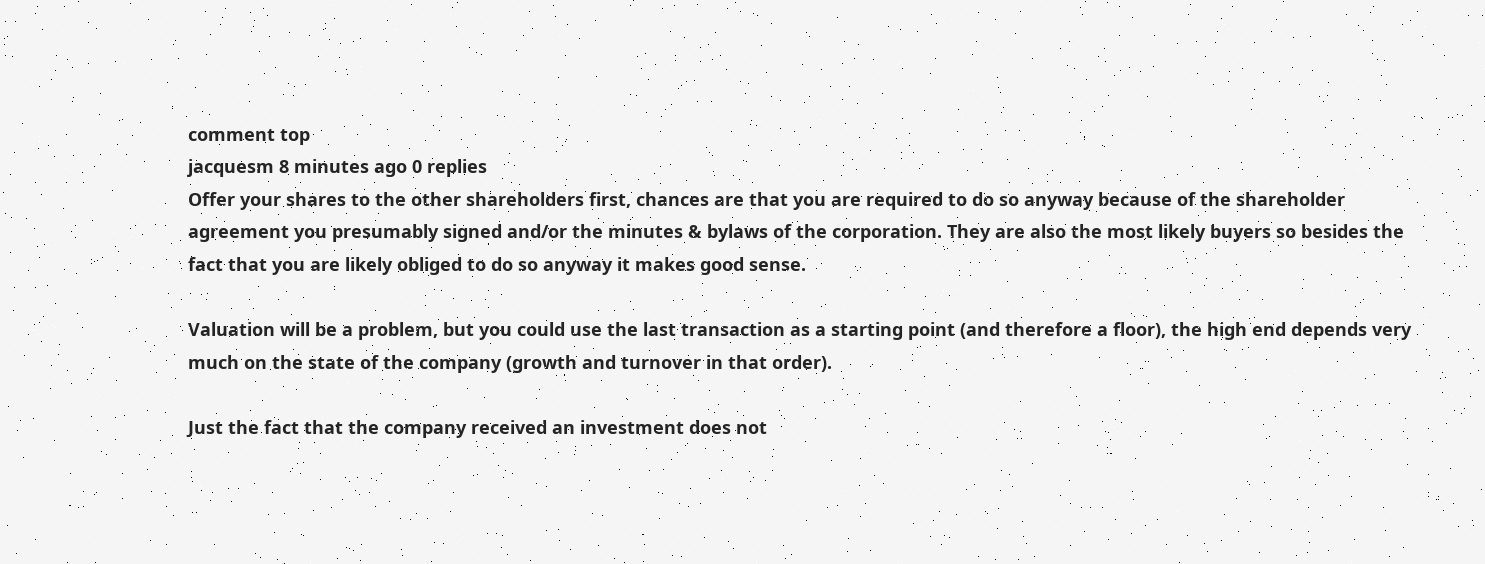comment top
jacquesm 8 minutes ago 0 replies
Offer your shares to the other shareholders first, chances are that you are required to do so anyway because of the shareholder agreement you presumably signed and/or the minutes & bylaws of the corporation. They are also the most likely buyers so besides the fact that you are likely obliged to do so anyway it makes good sense.

Valuation will be a problem, but you could use the last transaction as a starting point (and therefore a floor), the high end depends very much on the state of the company (growth and turnover in that order).

Just the fact that the company received an investment does not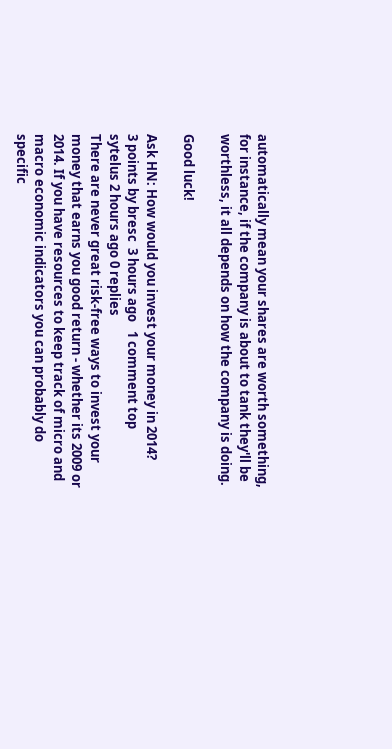automatically mean your shares are worth something, for instance, if the company is about to tank they'll be worthless, it all depends on how the company is doing.

Good luck!

Ask HN: How would you invest your money in 2014?
3 points by bresc  3 hours ago   1 comment top
sytelus 2 hours ago 0 replies
There are never great risk-free ways to invest your money that earns you good return - whether its 2009 or 2014. If you have resources to keep track of micro and macro economic indicators you can probably do specific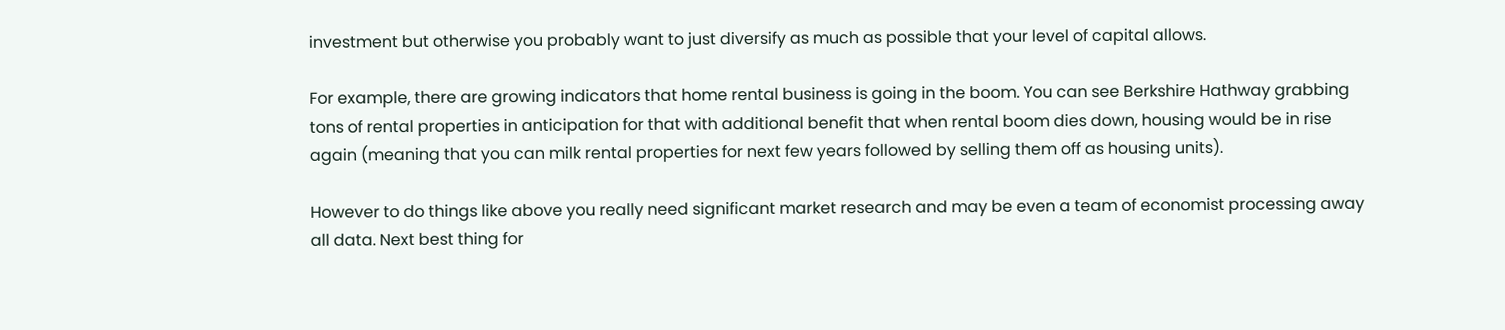investment but otherwise you probably want to just diversify as much as possible that your level of capital allows.

For example, there are growing indicators that home rental business is going in the boom. You can see Berkshire Hathway grabbing tons of rental properties in anticipation for that with additional benefit that when rental boom dies down, housing would be in rise again (meaning that you can milk rental properties for next few years followed by selling them off as housing units).

However to do things like above you really need significant market research and may be even a team of economist processing away all data. Next best thing for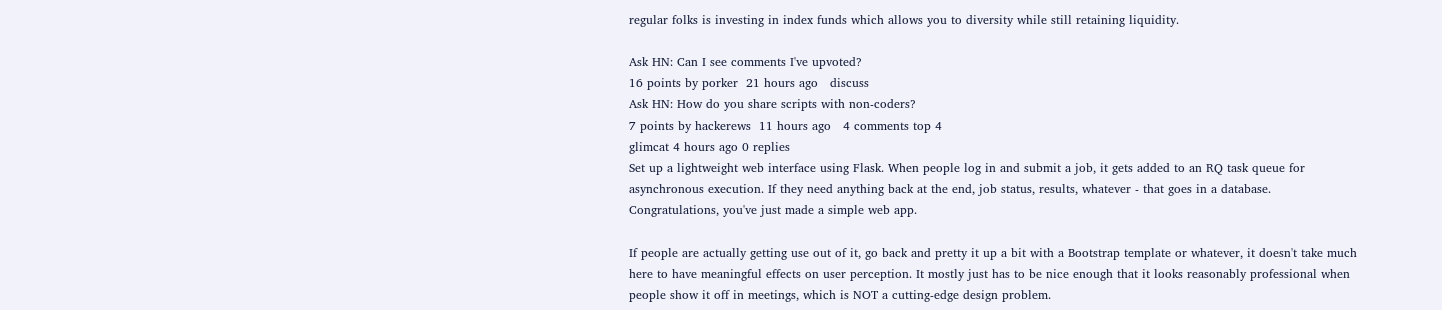regular folks is investing in index funds which allows you to diversity while still retaining liquidity.

Ask HN: Can I see comments I've upvoted?
16 points by porker  21 hours ago   discuss
Ask HN: How do you share scripts with non-coders?
7 points by hackerews  11 hours ago   4 comments top 4
glimcat 4 hours ago 0 replies
Set up a lightweight web interface using Flask. When people log in and submit a job, it gets added to an RQ task queue for asynchronous execution. If they need anything back at the end, job status, results, whatever - that goes in a database. Congratulations, you've just made a simple web app.

If people are actually getting use out of it, go back and pretty it up a bit with a Bootstrap template or whatever, it doesn't take much here to have meaningful effects on user perception. It mostly just has to be nice enough that it looks reasonably professional when people show it off in meetings, which is NOT a cutting-edge design problem.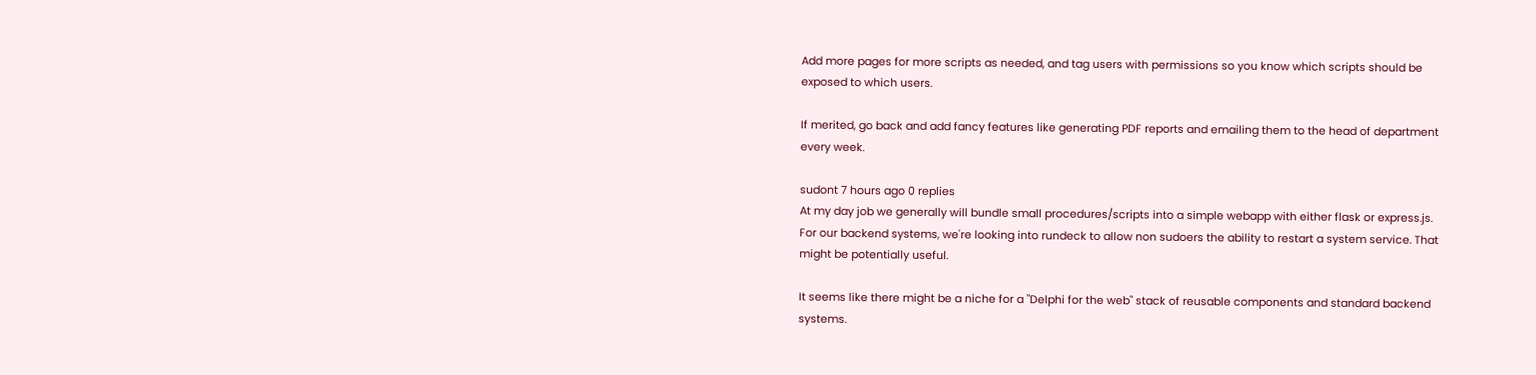Add more pages for more scripts as needed, and tag users with permissions so you know which scripts should be exposed to which users.

If merited, go back and add fancy features like generating PDF reports and emailing them to the head of department every week.

sudont 7 hours ago 0 replies
At my day job we generally will bundle small procedures/scripts into a simple webapp with either flask or express.js. For our backend systems, we're looking into rundeck to allow non sudoers the ability to restart a system service. That might be potentially useful.

It seems like there might be a niche for a "Delphi for the web" stack of reusable components and standard backend systems.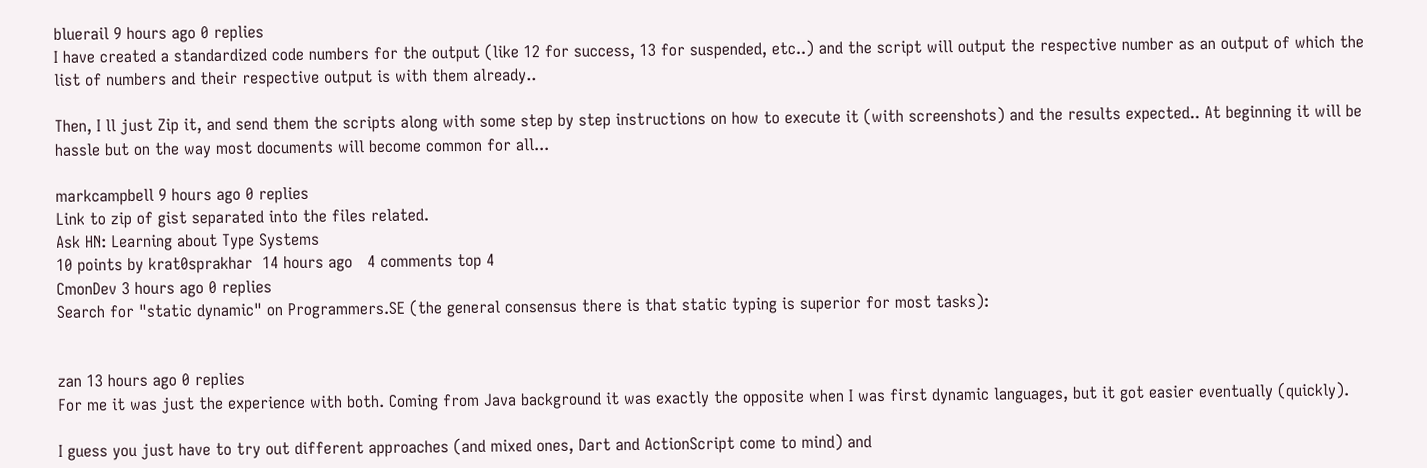bluerail 9 hours ago 0 replies
I have created a standardized code numbers for the output (like 12 for success, 13 for suspended, etc..) and the script will output the respective number as an output of which the list of numbers and their respective output is with them already..

Then, I ll just Zip it, and send them the scripts along with some step by step instructions on how to execute it (with screenshots) and the results expected.. At beginning it will be hassle but on the way most documents will become common for all...

markcampbell 9 hours ago 0 replies
Link to zip of gist separated into the files related.
Ask HN: Learning about Type Systems
10 points by krat0sprakhar  14 hours ago   4 comments top 4
CmonDev 3 hours ago 0 replies
Search for "static dynamic" on Programmers.SE (the general consensus there is that static typing is superior for most tasks):


zan 13 hours ago 0 replies
For me it was just the experience with both. Coming from Java background it was exactly the opposite when I was first dynamic languages, but it got easier eventually (quickly).

I guess you just have to try out different approaches (and mixed ones, Dart and ActionScript come to mind) and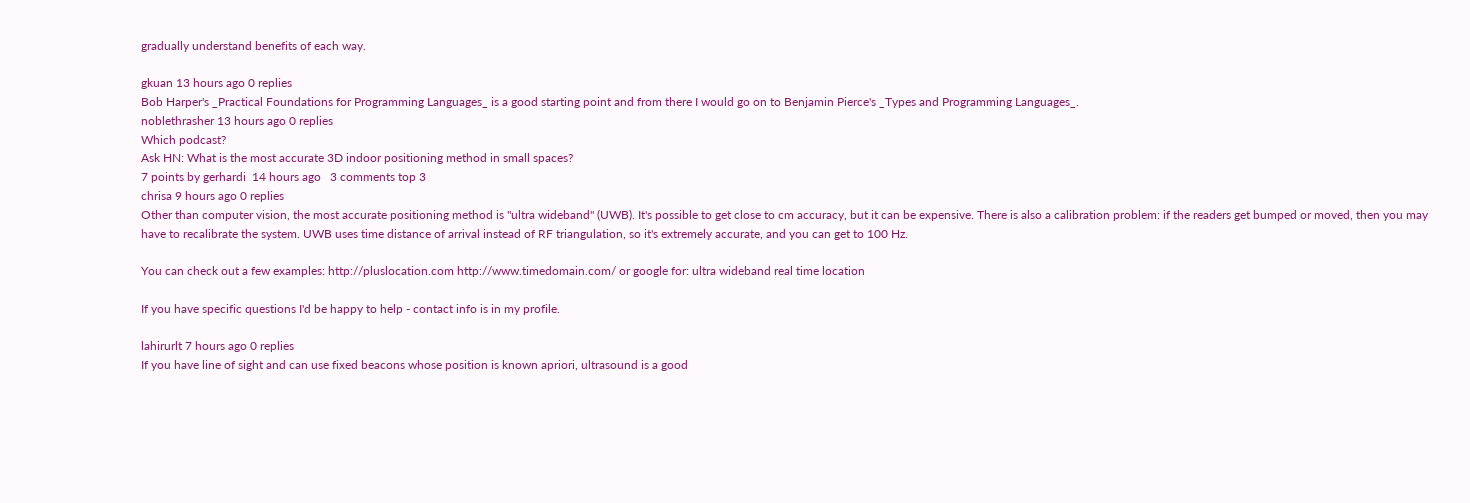gradually understand benefits of each way.

gkuan 13 hours ago 0 replies
Bob Harper's _Practical Foundations for Programming Languages_ is a good starting point and from there I would go on to Benjamin Pierce's _Types and Programming Languages_.
noblethrasher 13 hours ago 0 replies
Which podcast?
Ask HN: What is the most accurate 3D indoor positioning method in small spaces?
7 points by gerhardi  14 hours ago   3 comments top 3
chrisa 9 hours ago 0 replies
Other than computer vision, the most accurate positioning method is "ultra wideband" (UWB). It's possible to get close to cm accuracy, but it can be expensive. There is also a calibration problem: if the readers get bumped or moved, then you may have to recalibrate the system. UWB uses time distance of arrival instead of RF triangulation, so it's extremely accurate, and you can get to 100 Hz.

You can check out a few examples: http://pluslocation.com http://www.timedomain.com/ or google for: ultra wideband real time location

If you have specific questions I'd be happy to help - contact info is in my profile.

lahirurlt 7 hours ago 0 replies
If you have line of sight and can use fixed beacons whose position is known apriori, ultrasound is a good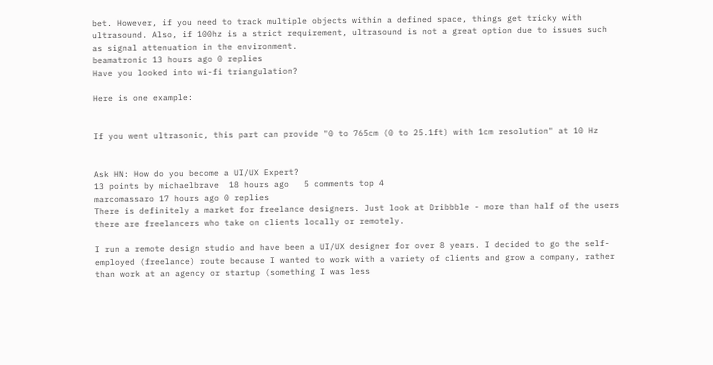bet. However, if you need to track multiple objects within a defined space, things get tricky with ultrasound. Also, if 100hz is a strict requirement, ultrasound is not a great option due to issues such as signal attenuation in the environment.
beamatronic 13 hours ago 0 replies
Have you looked into wi-fi triangulation?

Here is one example:


If you went ultrasonic, this part can provide "0 to 765cm (0 to 25.1ft) with 1cm resolution" at 10 Hz


Ask HN: How do you become a UI/UX Expert?
13 points by michaelbrave  18 hours ago   5 comments top 4
marcomassaro 17 hours ago 0 replies
There is definitely a market for freelance designers. Just look at Dribbble - more than half of the users there are freelancers who take on clients locally or remotely.

I run a remote design studio and have been a UI/UX designer for over 8 years. I decided to go the self-employed (freelance) route because I wanted to work with a variety of clients and grow a company, rather than work at an agency or startup (something I was less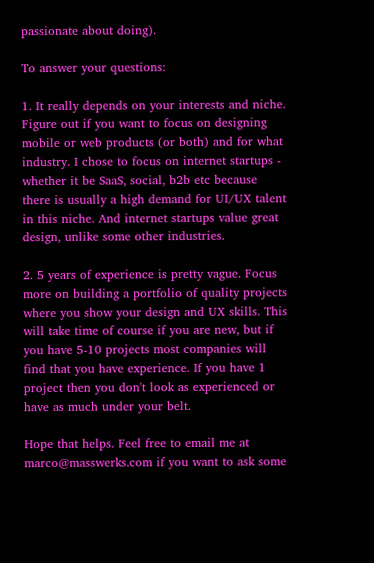passionate about doing).

To answer your questions:

1. It really depends on your interests and niche. Figure out if you want to focus on designing mobile or web products (or both) and for what industry. I chose to focus on internet startups - whether it be SaaS, social, b2b etc because there is usually a high demand for UI/UX talent in this niche. And internet startups value great design, unlike some other industries.

2. 5 years of experience is pretty vague. Focus more on building a portfolio of quality projects where you show your design and UX skills. This will take time of course if you are new, but if you have 5-10 projects most companies will find that you have experience. If you have 1 project then you don't look as experienced or have as much under your belt.

Hope that helps. Feel free to email me at marco@masswerks.com if you want to ask some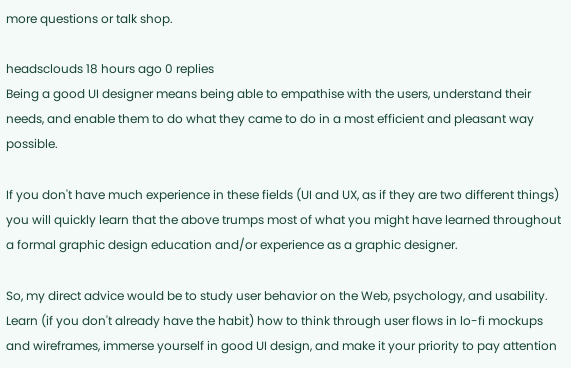more questions or talk shop.

headsclouds 18 hours ago 0 replies
Being a good UI designer means being able to empathise with the users, understand their needs, and enable them to do what they came to do in a most efficient and pleasant way possible.

If you don't have much experience in these fields (UI and UX, as if they are two different things) you will quickly learn that the above trumps most of what you might have learned throughout a formal graphic design education and/or experience as a graphic designer.

So, my direct advice would be to study user behavior on the Web, psychology, and usability. Learn (if you don't already have the habit) how to think through user flows in lo-fi mockups and wireframes, immerse yourself in good UI design, and make it your priority to pay attention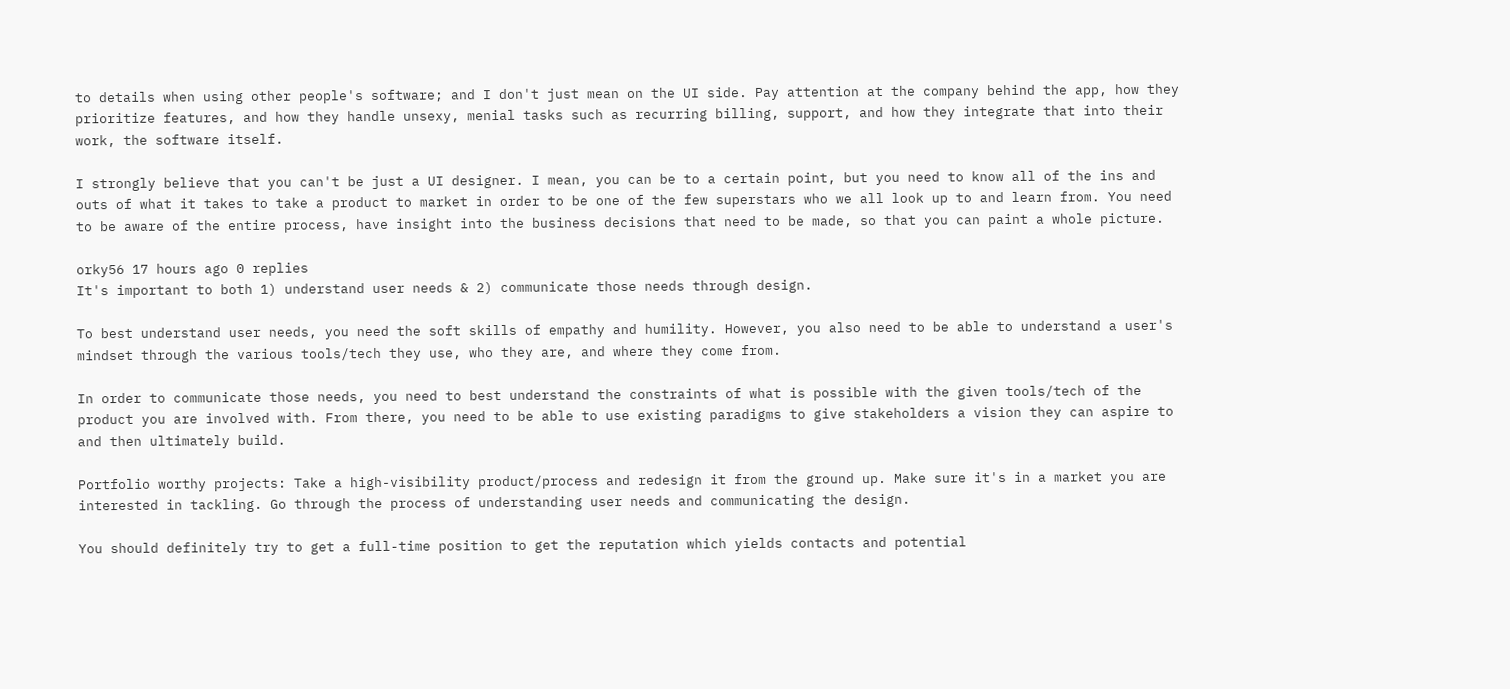to details when using other people's software; and I don't just mean on the UI side. Pay attention at the company behind the app, how they prioritize features, and how they handle unsexy, menial tasks such as recurring billing, support, and how they integrate that into their work, the software itself.

I strongly believe that you can't be just a UI designer. I mean, you can be to a certain point, but you need to know all of the ins and outs of what it takes to take a product to market in order to be one of the few superstars who we all look up to and learn from. You need to be aware of the entire process, have insight into the business decisions that need to be made, so that you can paint a whole picture.

orky56 17 hours ago 0 replies
It's important to both 1) understand user needs & 2) communicate those needs through design.

To best understand user needs, you need the soft skills of empathy and humility. However, you also need to be able to understand a user's mindset through the various tools/tech they use, who they are, and where they come from.

In order to communicate those needs, you need to best understand the constraints of what is possible with the given tools/tech of the product you are involved with. From there, you need to be able to use existing paradigms to give stakeholders a vision they can aspire to and then ultimately build.

Portfolio worthy projects: Take a high-visibility product/process and redesign it from the ground up. Make sure it's in a market you are interested in tackling. Go through the process of understanding user needs and communicating the design.

You should definitely try to get a full-time position to get the reputation which yields contacts and potential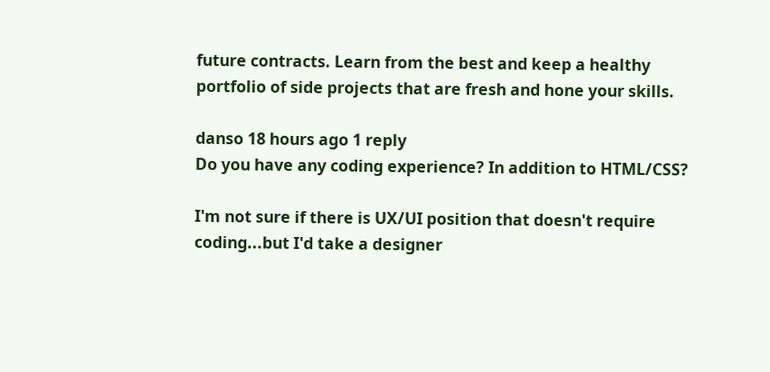future contracts. Learn from the best and keep a healthy portfolio of side projects that are fresh and hone your skills.

danso 18 hours ago 1 reply
Do you have any coding experience? In addition to HTML/CSS?

I'm not sure if there is UX/UI position that doesn't require coding...but I'd take a designer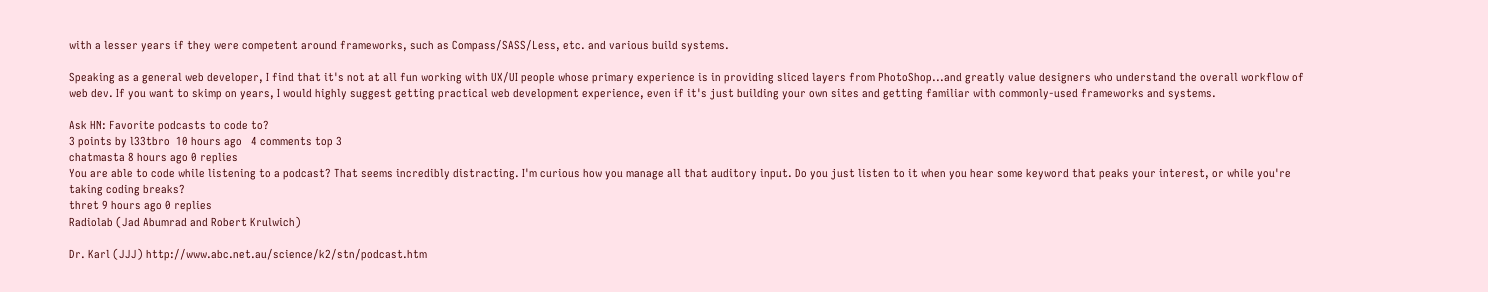with a lesser years if they were competent around frameworks, such as Compass/SASS/Less, etc. and various build systems.

Speaking as a general web developer, I find that it's not at all fun working with UX/UI people whose primary experience is in providing sliced layers from PhotoShop...and greatly value designers who understand the overall workflow of web dev. If you want to skimp on years, I would highly suggest getting practical web development experience, even if it's just building your own sites and getting familiar with commonly-used frameworks and systems.

Ask HN: Favorite podcasts to code to?
3 points by l33tbro  10 hours ago   4 comments top 3
chatmasta 8 hours ago 0 replies
You are able to code while listening to a podcast? That seems incredibly distracting. I'm curious how you manage all that auditory input. Do you just listen to it when you hear some keyword that peaks your interest, or while you're taking coding breaks?
thret 9 hours ago 0 replies
Radiolab (Jad Abumrad and Robert Krulwich)

Dr. Karl (JJJ) http://www.abc.net.au/science/k2/stn/podcast.htm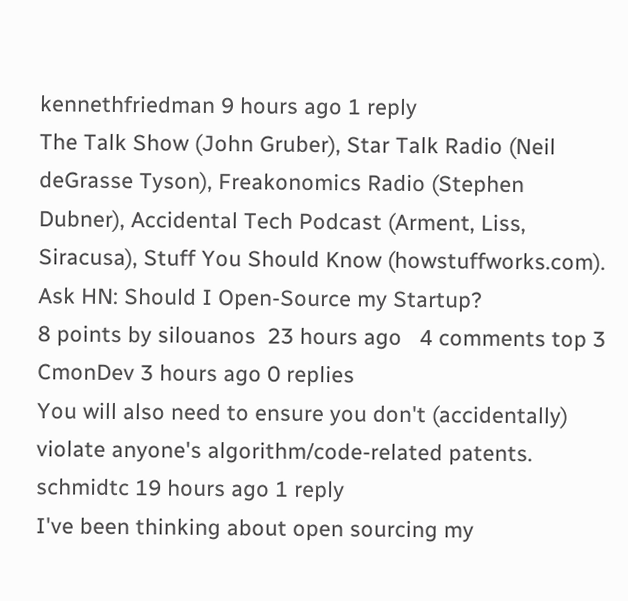kennethfriedman 9 hours ago 1 reply
The Talk Show (John Gruber), Star Talk Radio (Neil deGrasse Tyson), Freakonomics Radio (Stephen Dubner), Accidental Tech Podcast (Arment, Liss, Siracusa), Stuff You Should Know (howstuffworks.com).
Ask HN: Should I Open-Source my Startup?
8 points by silouanos  23 hours ago   4 comments top 3
CmonDev 3 hours ago 0 replies
You will also need to ensure you don't (accidentally) violate anyone's algorithm/code-related patents.
schmidtc 19 hours ago 1 reply
I've been thinking about open sourcing my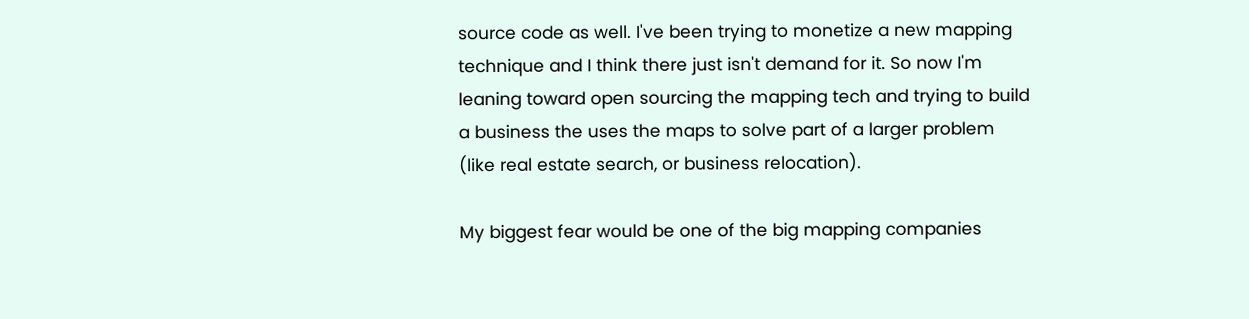source code as well. I've been trying to monetize a new mapping technique and I think there just isn't demand for it. So now I'm leaning toward open sourcing the mapping tech and trying to build a business the uses the maps to solve part of a larger problem (like real estate search, or business relocation).

My biggest fear would be one of the big mapping companies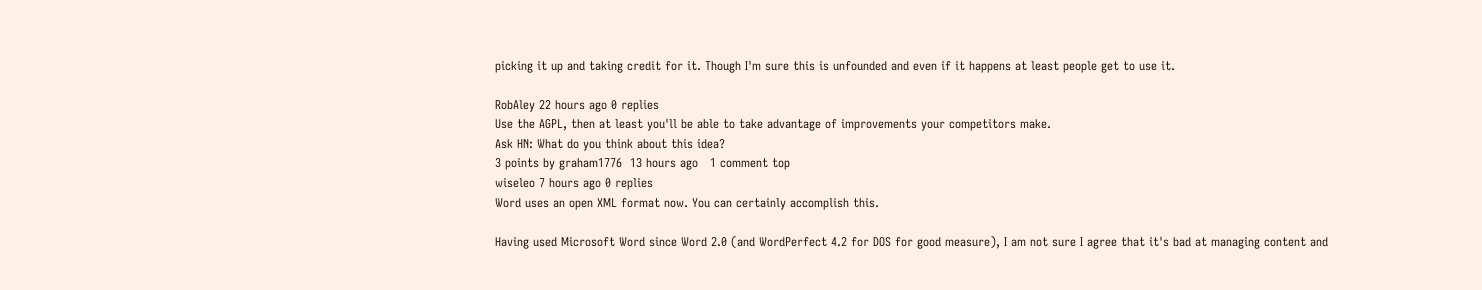picking it up and taking credit for it. Though I'm sure this is unfounded and even if it happens at least people get to use it.

RobAley 22 hours ago 0 replies
Use the AGPL, then at least you'll be able to take advantage of improvements your competitors make.
Ask HN: What do you think about this idea?
3 points by graham1776  13 hours ago   1 comment top
wiseleo 7 hours ago 0 replies
Word uses an open XML format now. You can certainly accomplish this.

Having used Microsoft Word since Word 2.0 (and WordPerfect 4.2 for DOS for good measure), I am not sure I agree that it's bad at managing content and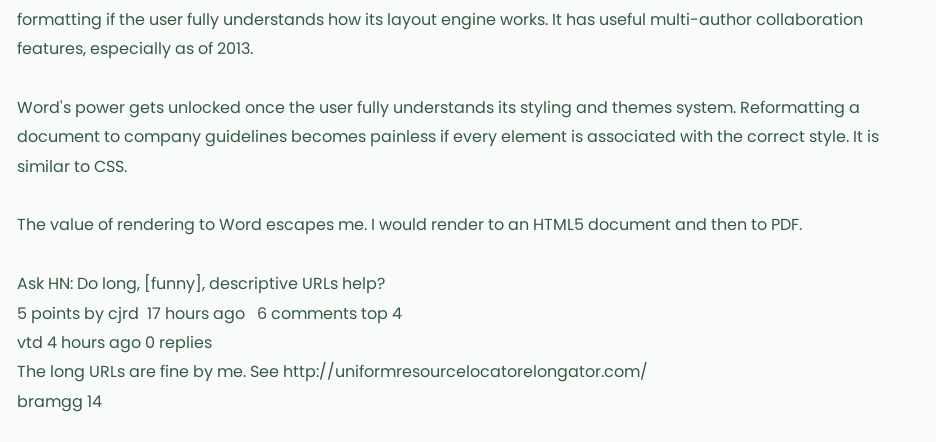formatting if the user fully understands how its layout engine works. It has useful multi-author collaboration features, especially as of 2013.

Word's power gets unlocked once the user fully understands its styling and themes system. Reformatting a document to company guidelines becomes painless if every element is associated with the correct style. It is similar to CSS.

The value of rendering to Word escapes me. I would render to an HTML5 document and then to PDF.

Ask HN: Do long, [funny], descriptive URLs help?
5 points by cjrd  17 hours ago   6 comments top 4
vtd 4 hours ago 0 replies
The long URLs are fine by me. See http://uniformresourcelocatorelongator.com/
bramgg 14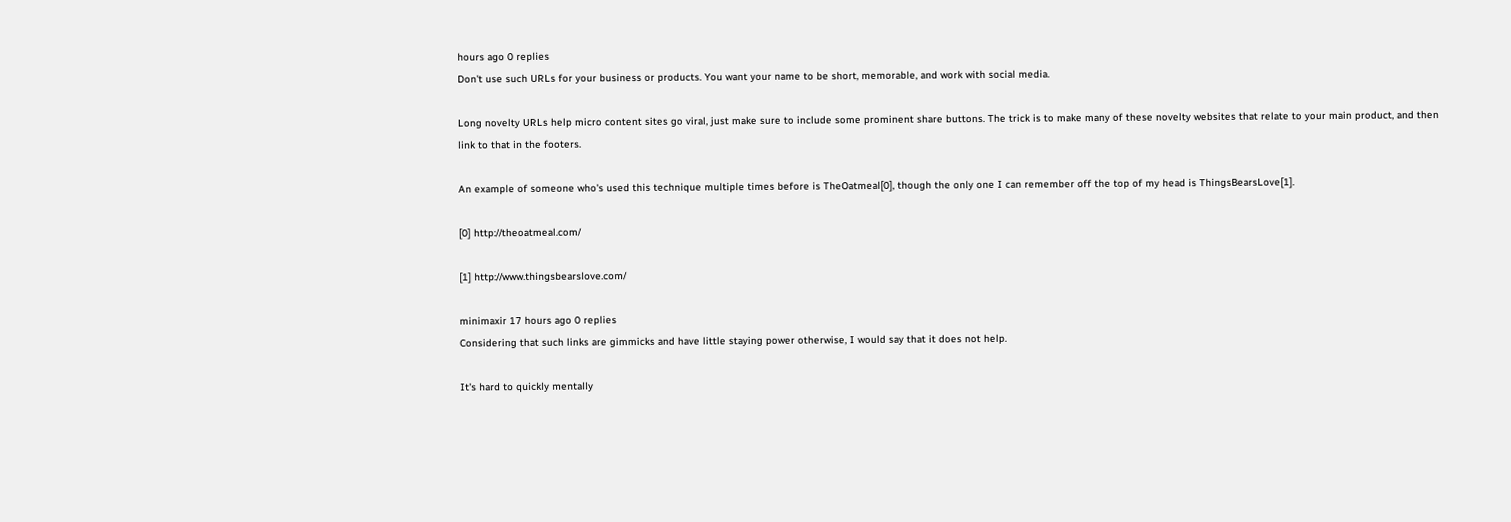hours ago 0 replies
Don't use such URLs for your business or products. You want your name to be short, memorable, and work with social media.

Long novelty URLs help micro content sites go viral, just make sure to include some prominent share buttons. The trick is to make many of these novelty websites that relate to your main product, and then link to that in the footers.

An example of someone who's used this technique multiple times before is TheOatmeal[0], though the only one I can remember off the top of my head is ThingsBearsLove[1].

[0] http://theoatmeal.com/

[1] http://www.thingsbearslove.com/

minimaxir 17 hours ago 0 replies
Considering that such links are gimmicks and have little staying power otherwise, I would say that it does not help.

It's hard to quickly mentally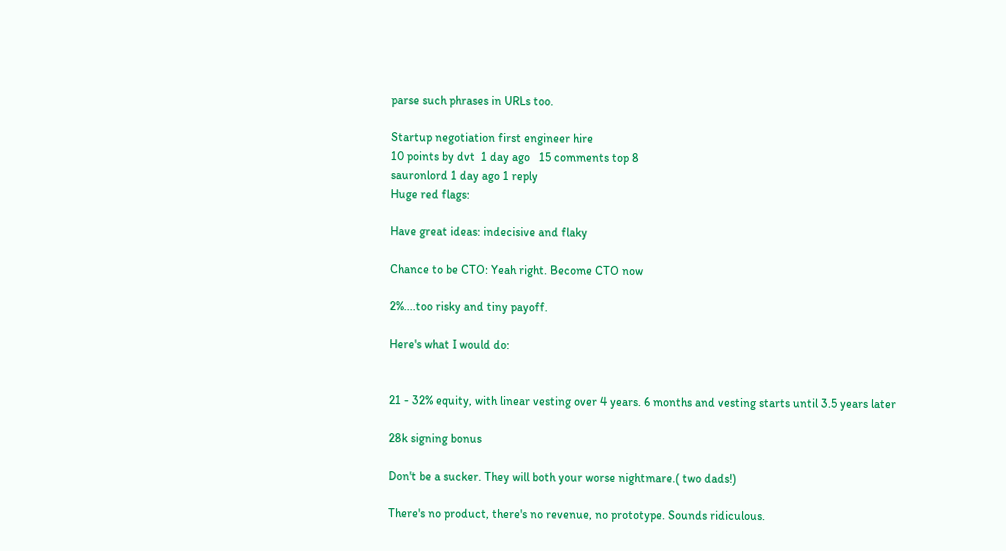parse such phrases in URLs too.

Startup negotiation first engineer hire
10 points by dvt  1 day ago   15 comments top 8
sauronlord 1 day ago 1 reply
Huge red flags:

Have great ideas: indecisive and flaky

Chance to be CTO: Yeah right. Become CTO now

2%....too risky and tiny payoff.

Here's what I would do:


21 - 32% equity, with linear vesting over 4 years. 6 months and vesting starts until 3.5 years later

28k signing bonus

Don't be a sucker. They will both your worse nightmare.( two dads!)

There's no product, there's no revenue, no prototype. Sounds ridiculous.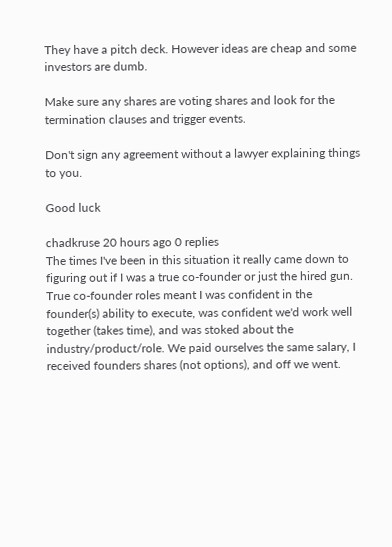They have a pitch deck. However ideas are cheap and some investors are dumb.

Make sure any shares are voting shares and look for the termination clauses and trigger events.

Don't sign any agreement without a lawyer explaining things to you.

Good luck

chadkruse 20 hours ago 0 replies
The times I've been in this situation it really came down to figuring out if I was a true co-founder or just the hired gun. True co-founder roles meant I was confident in the founder(s) ability to execute, was confident we'd work well together (takes time), and was stoked about the industry/product/role. We paid ourselves the same salary, I received founders shares (not options), and off we went.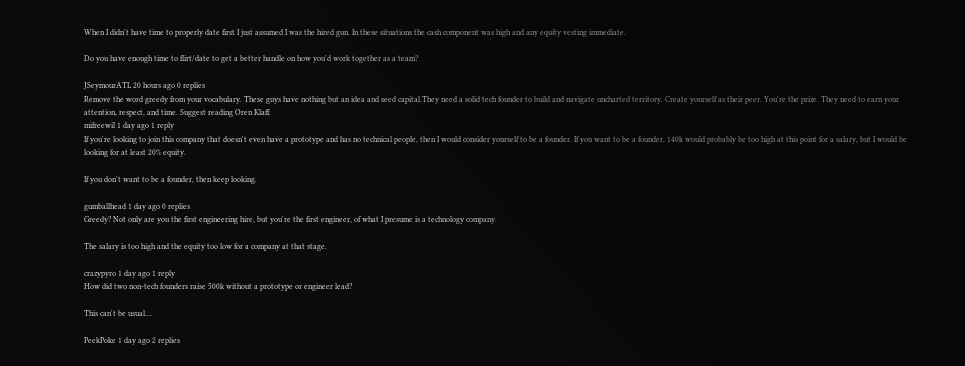When I didn't have time to properly date first I just assumed I was the hired gun. In these situations the cash component was high and any equity vesting immediate.

Do you have enough time to flirt/date to get a better handle on how you'd work together as a team?

JSeymourATL 20 hours ago 0 replies
Remove the word greedy from your vocabulary. These guys have nothing but an idea and seed capital.They need a solid tech founder to build and navigate uncharted territory. Create yourself as their peer. You're the prize. They need to earn your attention, respect, and time. Suggest reading Oren Klaff.
mifreewil 1 day ago 1 reply
If you're looking to join this company that doesn't even have a prototype and has no technical people, then I would consider yourself to be a founder. If you want to be a founder, 140k would probably be too high at this point for a salary, but I would be looking for at least 20% equity.

If you don't want to be a founder, then keep looking.

gumballhead 1 day ago 0 replies
Greedy? Not only are you the first engineering hire, but you're the first engineer, of what I presume is a technology company.

The salary is too high and the equity too low for a company at that stage.

crazypyro 1 day ago 1 reply
How did two non-tech founders raise 500k without a prototype or engineer lead?

This can't be usual....

PeekPoke 1 day ago 2 replies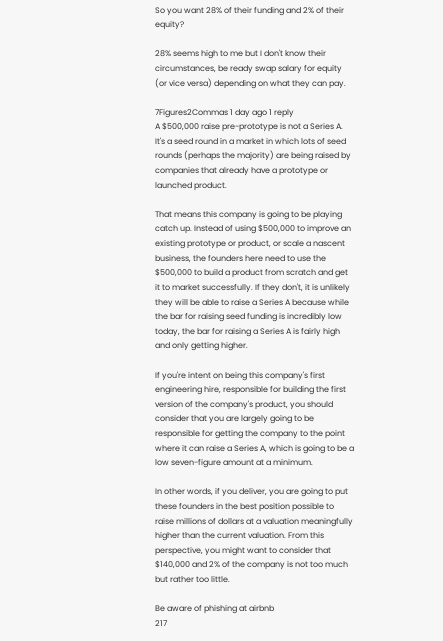So you want 28% of their funding and 2% of their equity?

28% seems high to me but I don't know their circumstances, be ready swap salary for equity (or vice versa) depending on what they can pay.

7Figures2Commas 1 day ago 1 reply
A $500,000 raise pre-prototype is not a Series A. It's a seed round in a market in which lots of seed rounds (perhaps the majority) are being raised by companies that already have a prototype or launched product.

That means this company is going to be playing catch up. Instead of using $500,000 to improve an existing prototype or product, or scale a nascent business, the founders here need to use the $500,000 to build a product from scratch and get it to market successfully. If they don't, it is unlikely they will be able to raise a Series A because while the bar for raising seed funding is incredibly low today, the bar for raising a Series A is fairly high and only getting higher.

If you're intent on being this company's first engineering hire, responsible for building the first version of the company's product, you should consider that you are largely going to be responsible for getting the company to the point where it can raise a Series A, which is going to be a low seven-figure amount at a minimum.

In other words, if you deliver, you are going to put these founders in the best position possible to raise millions of dollars at a valuation meaningfully higher than the current valuation. From this perspective, you might want to consider that $140,000 and 2% of the company is not too much but rather too little.

Be aware of phishing at airbnb
217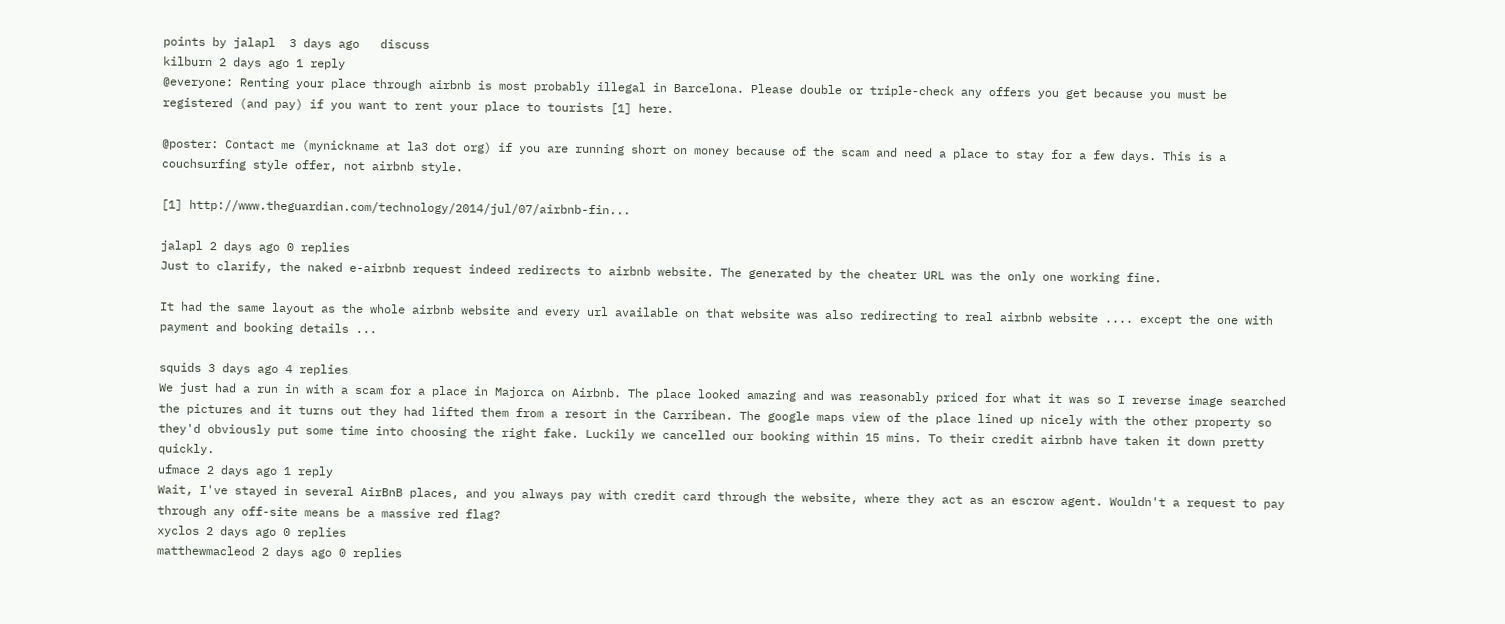points by jalapl  3 days ago   discuss
kilburn 2 days ago 1 reply
@everyone: Renting your place through airbnb is most probably illegal in Barcelona. Please double or triple-check any offers you get because you must be registered (and pay) if you want to rent your place to tourists [1] here.

@poster: Contact me (mynickname at la3 dot org) if you are running short on money because of the scam and need a place to stay for a few days. This is a couchsurfing style offer, not airbnb style.

[1] http://www.theguardian.com/technology/2014/jul/07/airbnb-fin...

jalapl 2 days ago 0 replies
Just to clarify, the naked e-airbnb request indeed redirects to airbnb website. The generated by the cheater URL was the only one working fine.

It had the same layout as the whole airbnb website and every url available on that website was also redirecting to real airbnb website .... except the one with payment and booking details ...

squids 3 days ago 4 replies
We just had a run in with a scam for a place in Majorca on Airbnb. The place looked amazing and was reasonably priced for what it was so I reverse image searched the pictures and it turns out they had lifted them from a resort in the Carribean. The google maps view of the place lined up nicely with the other property so they'd obviously put some time into choosing the right fake. Luckily we cancelled our booking within 15 mins. To their credit airbnb have taken it down pretty quickly.
ufmace 2 days ago 1 reply
Wait, I've stayed in several AirBnB places, and you always pay with credit card through the website, where they act as an escrow agent. Wouldn't a request to pay through any off-site means be a massive red flag?
xyclos 2 days ago 0 replies
matthewmacleod 2 days ago 0 replies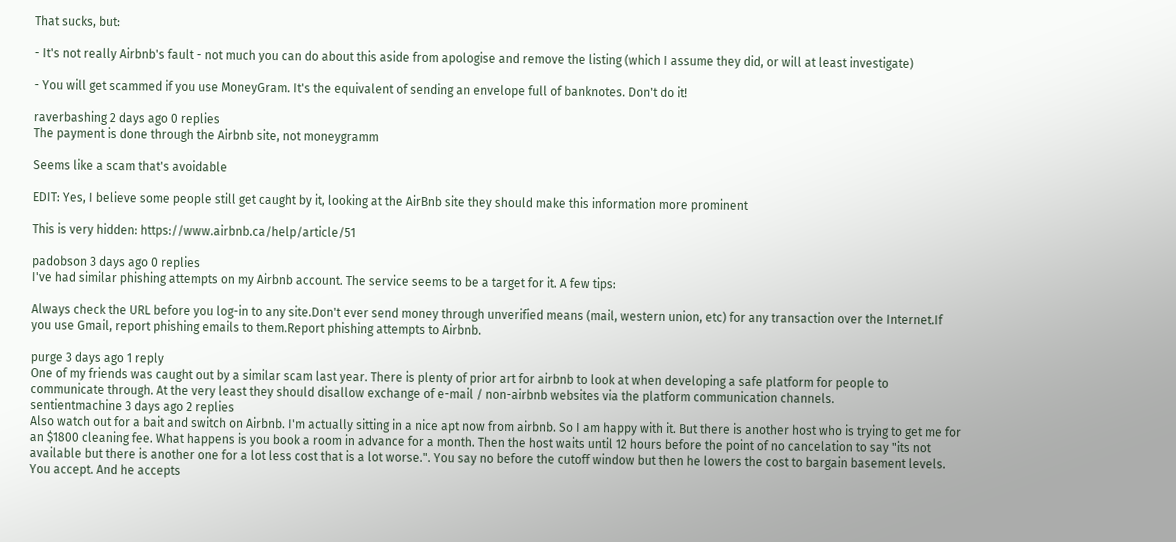That sucks, but:

- It's not really Airbnb's fault - not much you can do about this aside from apologise and remove the listing (which I assume they did, or will at least investigate)

- You will get scammed if you use MoneyGram. It's the equivalent of sending an envelope full of banknotes. Don't do it!

raverbashing 2 days ago 0 replies
The payment is done through the Airbnb site, not moneygramm

Seems like a scam that's avoidable

EDIT: Yes, I believe some people still get caught by it, looking at the AirBnb site they should make this information more prominent

This is very hidden: https://www.airbnb.ca/help/article/51

padobson 3 days ago 0 replies
I've had similar phishing attempts on my Airbnb account. The service seems to be a target for it. A few tips:

Always check the URL before you log-in to any site.Don't ever send money through unverified means (mail, western union, etc) for any transaction over the Internet.If you use Gmail, report phishing emails to them.Report phishing attempts to Airbnb.

purge 3 days ago 1 reply
One of my friends was caught out by a similar scam last year. There is plenty of prior art for airbnb to look at when developing a safe platform for people to communicate through. At the very least they should disallow exchange of e-mail / non-airbnb websites via the platform communication channels.
sentientmachine 3 days ago 2 replies
Also watch out for a bait and switch on Airbnb. I'm actually sitting in a nice apt now from airbnb. So I am happy with it. But there is another host who is trying to get me for an $1800 cleaning fee. What happens is you book a room in advance for a month. Then the host waits until 12 hours before the point of no cancelation to say "its not available but there is another one for a lot less cost that is a lot worse.". You say no before the cutoff window but then he lowers the cost to bargain basement levels. You accept. And he accepts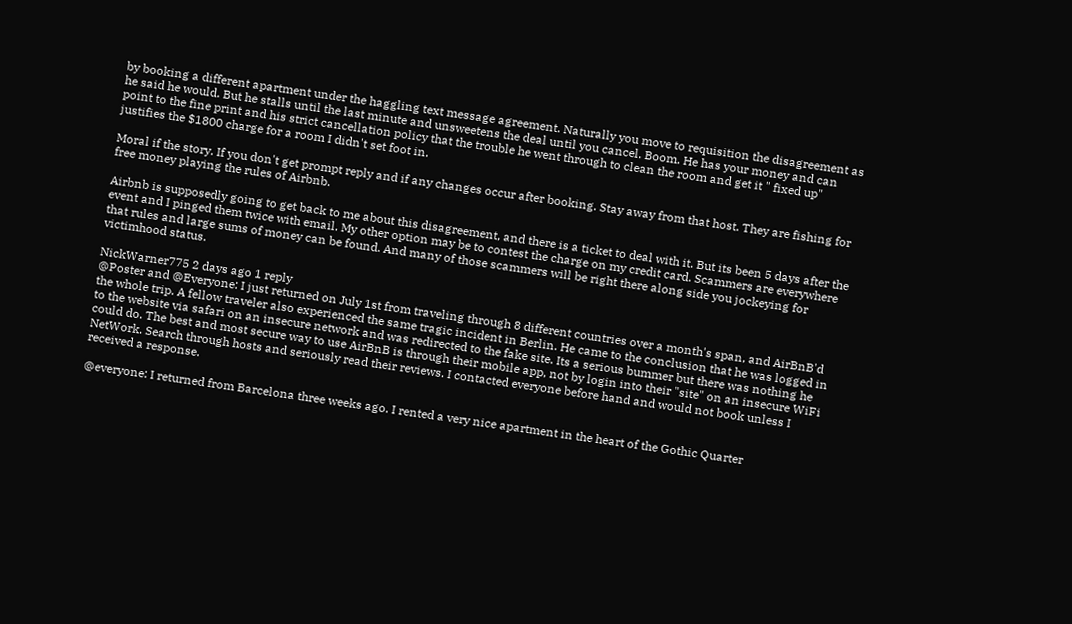by booking a different apartment under the haggling text message agreement. Naturally you move to requisition the disagreement as he said he would. But he stalls until the last minute and unsweetens the deal until you cancel. Boom. He has your money and can point to the fine print and his strict cancellation policy that the trouble he went through to clean the room and get it " fixed up" justifies the $1800 charge for a room I didn't set foot in.

Moral if the story. If you don't get prompt reply and if any changes occur after booking. Stay away from that host. They are fishing for free money playing the rules of Airbnb.

Airbnb is supposedly going to get back to me about this disagreement, and there is a ticket to deal with it. But its been 5 days after the event and I pinged them twice with email. My other option may be to contest the charge on my credit card. Scammers are everywhere that rules and large sums of money can be found. And many of those scammers will be right there along side you jockeying for victimhood status.

NickWarner775 2 days ago 1 reply
@Poster and @Everyone: I just returned on July 1st from traveling through 8 different countries over a month's span, and AirBnB'd the whole trip. A fellow traveler also experienced the same tragic incident in Berlin. He came to the conclusion that he was logged in to the website via safari on an insecure network and was redirected to the fake site. Its a serious bummer but there was nothing he could do. The best and most secure way to use AirBnB is through their mobile app, not by login into their "site" on an insecure WiFi NetWork. Search through hosts and seriously read their reviews. I contacted everyone before hand and would not book unless I received a response.

@everyone: I returned from Barcelona three weeks ago. I rented a very nice apartment in the heart of the Gothic Quarter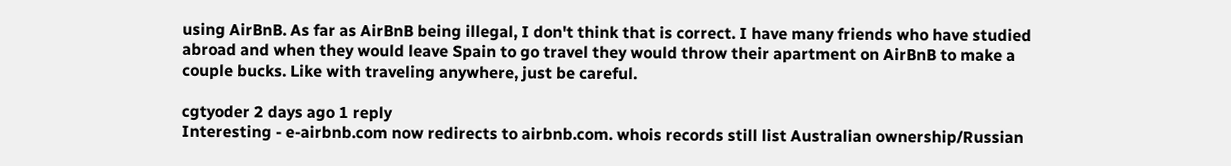using AirBnB. As far as AirBnB being illegal, I don't think that is correct. I have many friends who have studied abroad and when they would leave Spain to go travel they would throw their apartment on AirBnB to make a couple bucks. Like with traveling anywhere, just be careful.

cgtyoder 2 days ago 1 reply
Interesting - e-airbnb.com now redirects to airbnb.com. whois records still list Australian ownership/Russian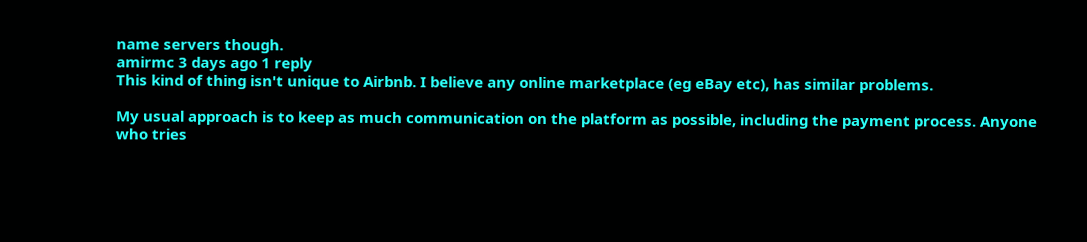name servers though.
amirmc 3 days ago 1 reply
This kind of thing isn't unique to Airbnb. I believe any online marketplace (eg eBay etc), has similar problems.

My usual approach is to keep as much communication on the platform as possible, including the payment process. Anyone who tries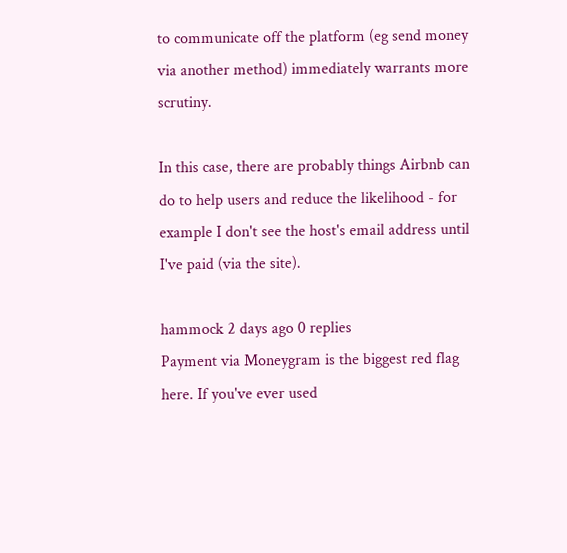to communicate off the platform (eg send money via another method) immediately warrants more scrutiny.

In this case, there are probably things Airbnb can do to help users and reduce the likelihood - for example I don't see the host's email address until I've paid (via the site).

hammock 2 days ago 0 replies
Payment via Moneygram is the biggest red flag here. If you've ever used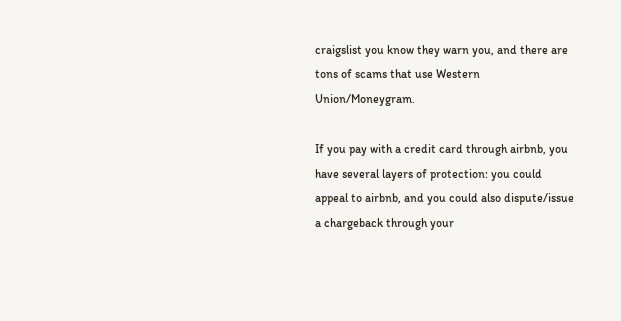craigslist you know they warn you, and there are tons of scams that use Western Union/Moneygram.

If you pay with a credit card through airbnb, you have several layers of protection: you could appeal to airbnb, and you could also dispute/issue a chargeback through your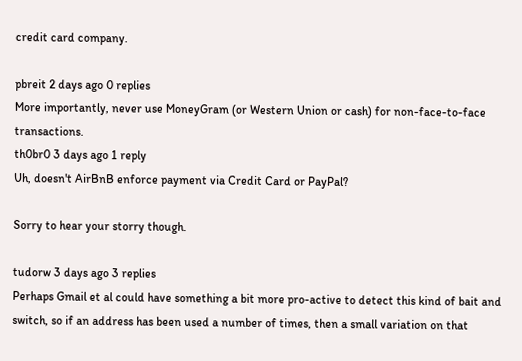credit card company.

pbreit 2 days ago 0 replies
More importantly, never use MoneyGram (or Western Union or cash) for non-face-to-face transactions.
th0br0 3 days ago 1 reply
Uh, doesn't AirBnB enforce payment via Credit Card or PayPal?

Sorry to hear your storry though.

tudorw 3 days ago 3 replies
Perhaps Gmail et al could have something a bit more pro-active to detect this kind of bait and switch, so if an address has been used a number of times, then a small variation on that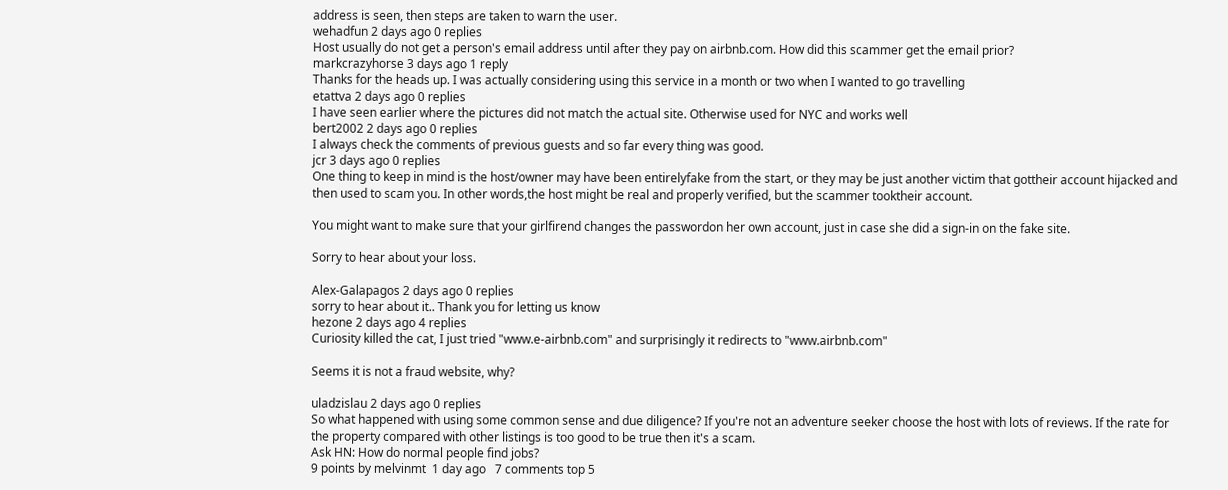address is seen, then steps are taken to warn the user.
wehadfun 2 days ago 0 replies
Host usually do not get a person's email address until after they pay on airbnb.com. How did this scammer get the email prior?
markcrazyhorse 3 days ago 1 reply
Thanks for the heads up. I was actually considering using this service in a month or two when I wanted to go travelling
etattva 2 days ago 0 replies
I have seen earlier where the pictures did not match the actual site. Otherwise used for NYC and works well
bert2002 2 days ago 0 replies
I always check the comments of previous guests and so far every thing was good.
jcr 3 days ago 0 replies
One thing to keep in mind is the host/owner may have been entirelyfake from the start, or they may be just another victim that gottheir account hijacked and then used to scam you. In other words,the host might be real and properly verified, but the scammer tooktheir account.

You might want to make sure that your girlfirend changes the passwordon her own account, just in case she did a sign-in on the fake site.

Sorry to hear about your loss.

Alex-Galapagos 2 days ago 0 replies
sorry to hear about it.. Thank you for letting us know
hezone 2 days ago 4 replies
Curiosity killed the cat, I just tried "www.e-airbnb.com" and surprisingly it redirects to "www.airbnb.com"

Seems it is not a fraud website, why?

uladzislau 2 days ago 0 replies
So what happened with using some common sense and due diligence? If you're not an adventure seeker choose the host with lots of reviews. If the rate for the property compared with other listings is too good to be true then it's a scam.
Ask HN: How do normal people find jobs?
9 points by melvinmt  1 day ago   7 comments top 5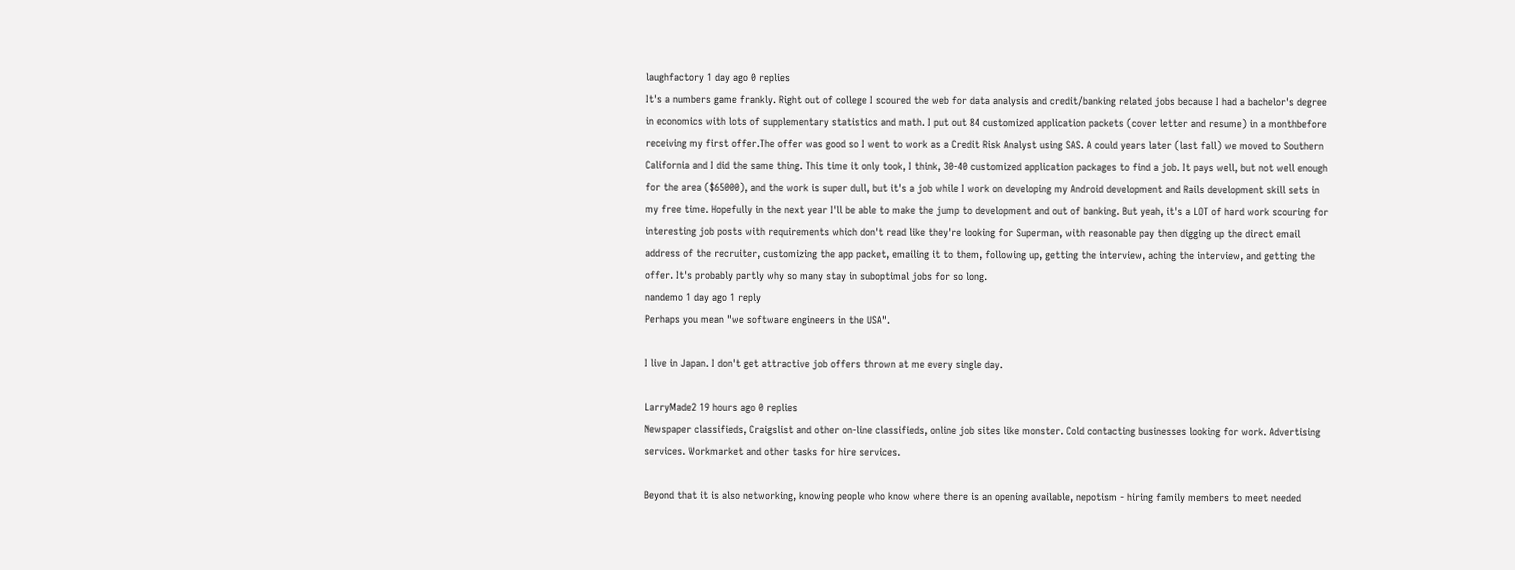laughfactory 1 day ago 0 replies
It's a numbers game frankly. Right out of college I scoured the web for data analysis and credit/banking related jobs because I had a bachelor's degree in economics with lots of supplementary statistics and math. I put out 84 customized application packets (cover letter and resume) in a monthbefore receiving my first offer.The offer was good so I went to work as a Credit Risk Analyst using SAS. A could years later (last fall) we moved to Southern California and I did the same thing. This time it only took, I think, 30-40 customized application packages to find a job. It pays well, but not well enough for the area ($65000), and the work is super dull, but it's a job while I work on developing my Android development and Rails development skill sets in my free time. Hopefully in the next year I'll be able to make the jump to development and out of banking. But yeah, it's a LOT of hard work scouring for interesting job posts with requirements which don't read like they're looking for Superman, with reasonable pay then digging up the direct email address of the recruiter, customizing the app packet, emailing it to them, following up, getting the interview, aching the interview, and getting the offer. It's probably partly why so many stay in suboptimal jobs for so long.
nandemo 1 day ago 1 reply
Perhaps you mean "we software engineers in the USA".

I live in Japan. I don't get attractive job offers thrown at me every single day.

LarryMade2 19 hours ago 0 replies
Newspaper classifieds, Craigslist and other on-line classifieds, online job sites like monster. Cold contacting businesses looking for work. Advertising services. Workmarket and other tasks for hire services.

Beyond that it is also networking, knowing people who know where there is an opening available, nepotism - hiring family members to meet needed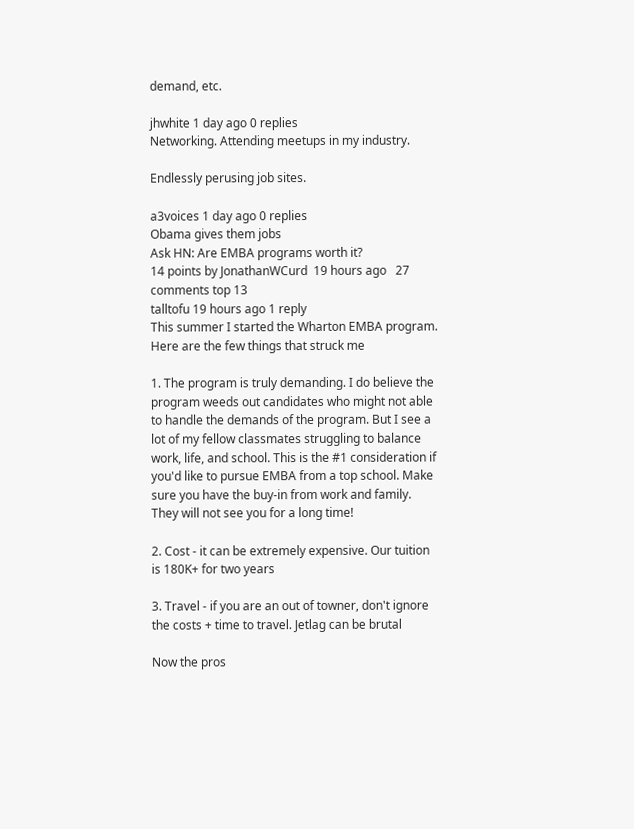demand, etc.

jhwhite 1 day ago 0 replies
Networking. Attending meetups in my industry.

Endlessly perusing job sites.

a3voices 1 day ago 0 replies
Obama gives them jobs
Ask HN: Are EMBA programs worth it?
14 points by JonathanWCurd  19 hours ago   27 comments top 13
talltofu 19 hours ago 1 reply
This summer I started the Wharton EMBA program. Here are the few things that struck me

1. The program is truly demanding. I do believe the program weeds out candidates who might not able to handle the demands of the program. But I see a lot of my fellow classmates struggling to balance work, life, and school. This is the #1 consideration if you'd like to pursue EMBA from a top school. Make sure you have the buy-in from work and family. They will not see you for a long time!

2. Cost - it can be extremely expensive. Our tuition is 180K+ for two years

3. Travel - if you are an out of towner, don't ignore the costs + time to travel. Jetlag can be brutal

Now the pros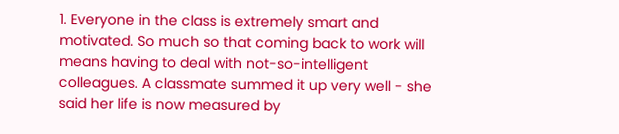1. Everyone in the class is extremely smart and motivated. So much so that coming back to work will means having to deal with not-so-intelligent colleagues. A classmate summed it up very well - she said her life is now measured by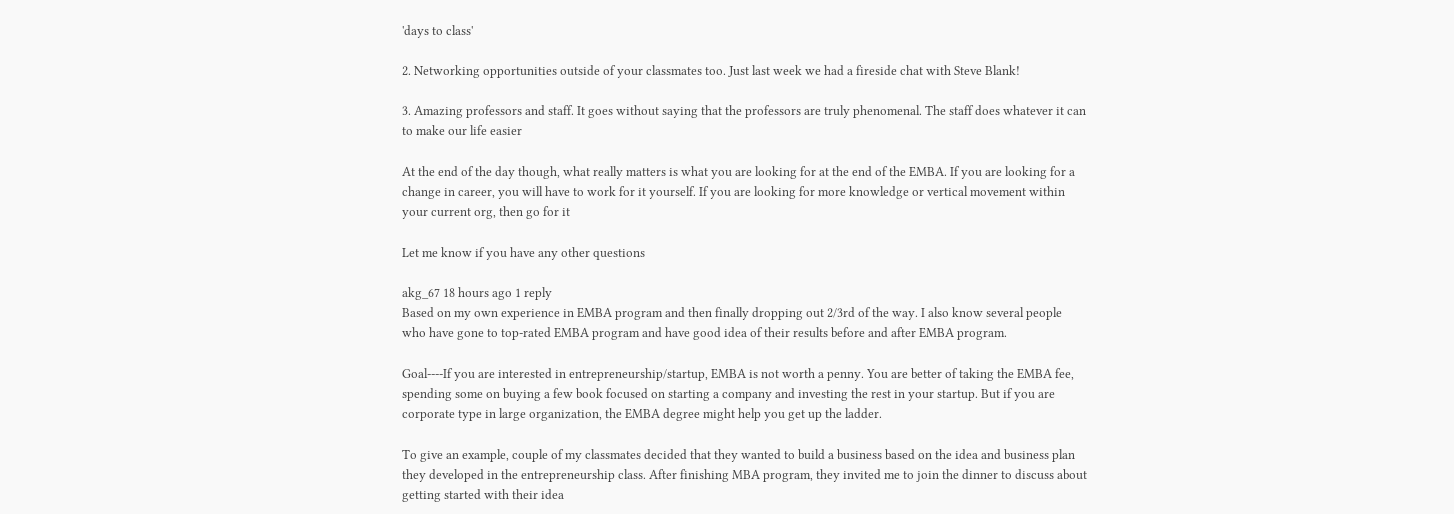'days to class'

2. Networking opportunities outside of your classmates too. Just last week we had a fireside chat with Steve Blank!

3. Amazing professors and staff. It goes without saying that the professors are truly phenomenal. The staff does whatever it can to make our life easier

At the end of the day though, what really matters is what you are looking for at the end of the EMBA. If you are looking for a change in career, you will have to work for it yourself. If you are looking for more knowledge or vertical movement within your current org, then go for it

Let me know if you have any other questions

akg_67 18 hours ago 1 reply
Based on my own experience in EMBA program and then finally dropping out 2/3rd of the way. I also know several people who have gone to top-rated EMBA program and have good idea of their results before and after EMBA program.

Goal----If you are interested in entrepreneurship/startup, EMBA is not worth a penny. You are better of taking the EMBA fee, spending some on buying a few book focused on starting a company and investing the rest in your startup. But if you are corporate type in large organization, the EMBA degree might help you get up the ladder.

To give an example, couple of my classmates decided that they wanted to build a business based on the idea and business plan they developed in the entrepreneurship class. After finishing MBA program, they invited me to join the dinner to discuss about getting started with their idea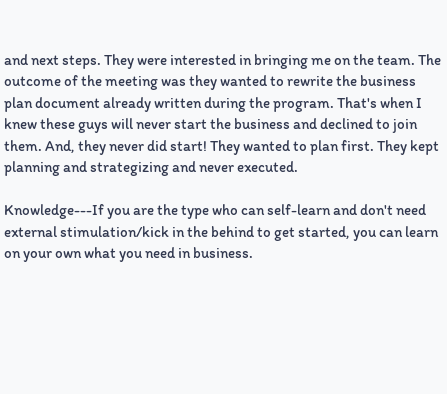and next steps. They were interested in bringing me on the team. The outcome of the meeting was they wanted to rewrite the business plan document already written during the program. That's when I knew these guys will never start the business and declined to join them. And, they never did start! They wanted to plan first. They kept planning and strategizing and never executed.

Knowledge---If you are the type who can self-learn and don't need external stimulation/kick in the behind to get started, you can learn on your own what you need in business.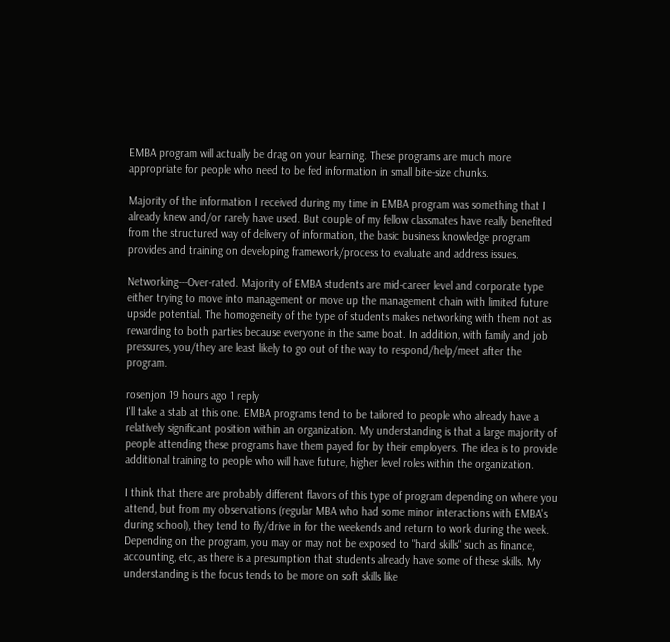EMBA program will actually be drag on your learning. These programs are much more appropriate for people who need to be fed information in small bite-size chunks.

Majority of the information I received during my time in EMBA program was something that I already knew and/or rarely have used. But couple of my fellow classmates have really benefited from the structured way of delivery of information, the basic business knowledge program provides and training on developing framework/process to evaluate and address issues.

Networking---Over-rated. Majority of EMBA students are mid-career level and corporate type either trying to move into management or move up the management chain with limited future upside potential. The homogeneity of the type of students makes networking with them not as rewarding to both parties because everyone in the same boat. In addition, with family and job pressures, you/they are least likely to go out of the way to respond/help/meet after the program.

rosenjon 19 hours ago 1 reply
I'll take a stab at this one. EMBA programs tend to be tailored to people who already have a relatively significant position within an organization. My understanding is that a large majority of people attending these programs have them payed for by their employers. The idea is to provide additional training to people who will have future, higher level roles within the organization.

I think that there are probably different flavors of this type of program depending on where you attend, but from my observations (regular MBA who had some minor interactions with EMBA's during school), they tend to fly/drive in for the weekends and return to work during the week. Depending on the program, you may or may not be exposed to "hard skills" such as finance, accounting, etc, as there is a presumption that students already have some of these skills. My understanding is the focus tends to be more on soft skills like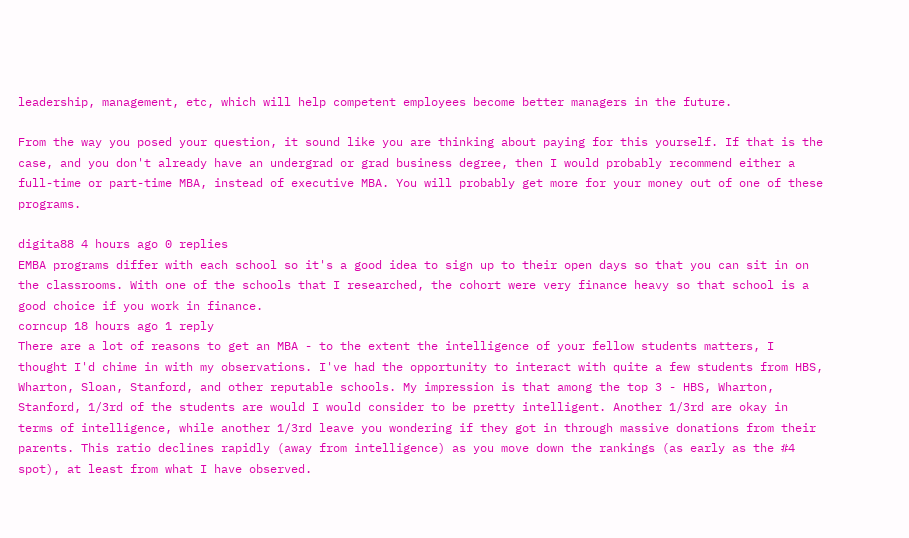leadership, management, etc, which will help competent employees become better managers in the future.

From the way you posed your question, it sound like you are thinking about paying for this yourself. If that is the case, and you don't already have an undergrad or grad business degree, then I would probably recommend either a full-time or part-time MBA, instead of executive MBA. You will probably get more for your money out of one of these programs.

digita88 4 hours ago 0 replies
EMBA programs differ with each school so it's a good idea to sign up to their open days so that you can sit in on the classrooms. With one of the schools that I researched, the cohort were very finance heavy so that school is a good choice if you work in finance.
corncup 18 hours ago 1 reply
There are a lot of reasons to get an MBA - to the extent the intelligence of your fellow students matters, I thought I'd chime in with my observations. I've had the opportunity to interact with quite a few students from HBS, Wharton, Sloan, Stanford, and other reputable schools. My impression is that among the top 3 - HBS, Wharton, Stanford, 1/3rd of the students are would I would consider to be pretty intelligent. Another 1/3rd are okay in terms of intelligence, while another 1/3rd leave you wondering if they got in through massive donations from their parents. This ratio declines rapidly (away from intelligence) as you move down the rankings (as early as the #4 spot), at least from what I have observed.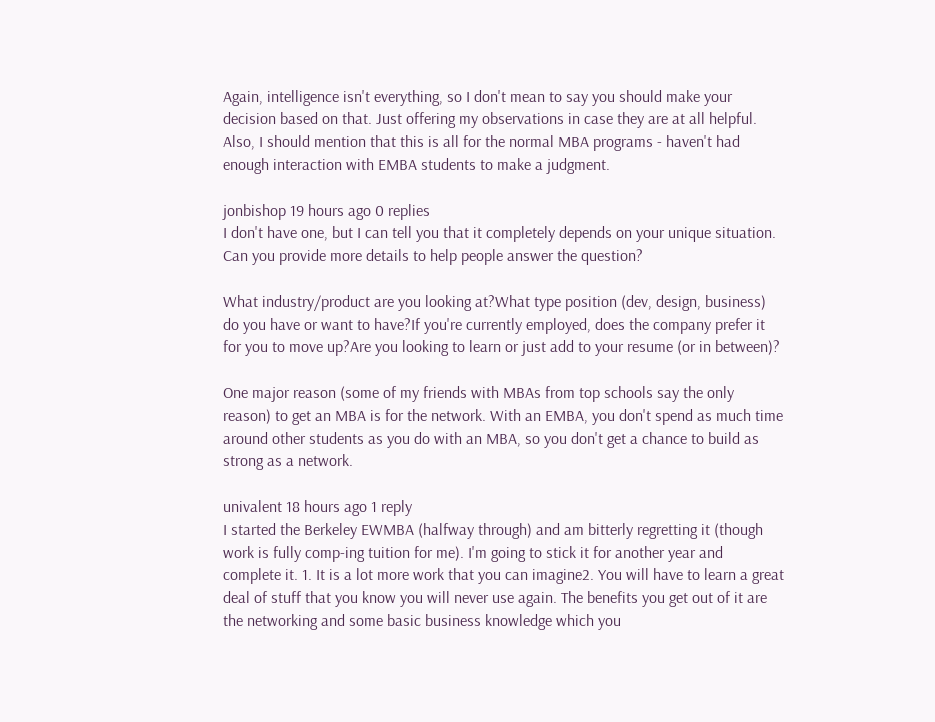Again, intelligence isn't everything, so I don't mean to say you should make your decision based on that. Just offering my observations in case they are at all helpful. Also, I should mention that this is all for the normal MBA programs - haven't had enough interaction with EMBA students to make a judgment.

jonbishop 19 hours ago 0 replies
I don't have one, but I can tell you that it completely depends on your unique situation. Can you provide more details to help people answer the question?

What industry/product are you looking at?What type position (dev, design, business) do you have or want to have?If you're currently employed, does the company prefer it for you to move up?Are you looking to learn or just add to your resume (or in between)?

One major reason (some of my friends with MBAs from top schools say the only reason) to get an MBA is for the network. With an EMBA, you don't spend as much time around other students as you do with an MBA, so you don't get a chance to build as strong as a network.

univalent 18 hours ago 1 reply
I started the Berkeley EWMBA (halfway through) and am bitterly regretting it (though work is fully comp-ing tuition for me). I'm going to stick it for another year and complete it. 1. It is a lot more work that you can imagine2. You will have to learn a great deal of stuff that you know you will never use again. The benefits you get out of it are the networking and some basic business knowledge which you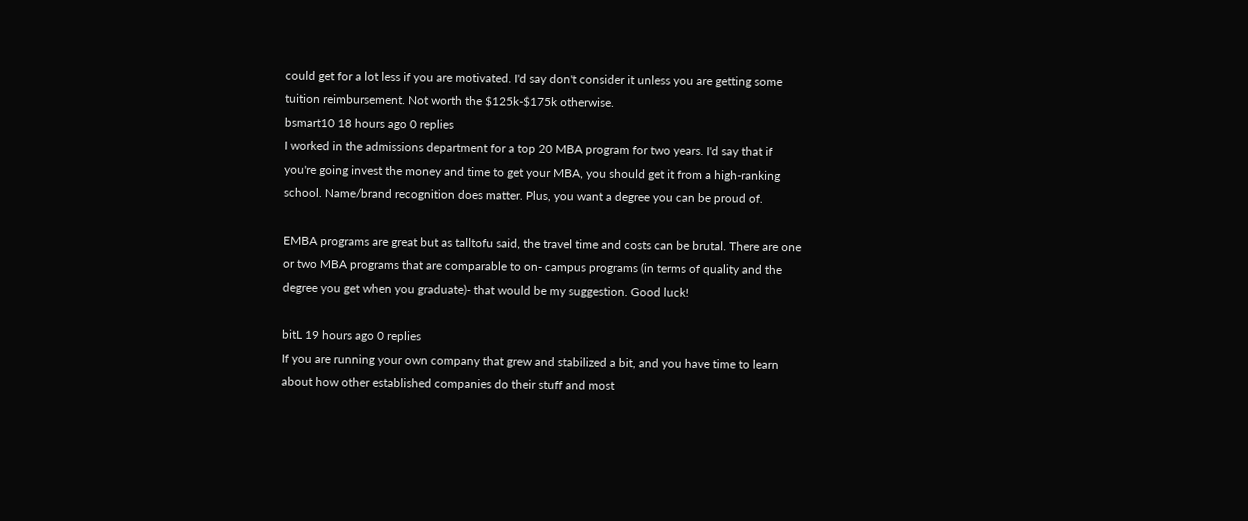could get for a lot less if you are motivated. I'd say don't consider it unless you are getting some tuition reimbursement. Not worth the $125k-$175k otherwise.
bsmart10 18 hours ago 0 replies
I worked in the admissions department for a top 20 MBA program for two years. I'd say that if you're going invest the money and time to get your MBA, you should get it from a high-ranking school. Name/brand recognition does matter. Plus, you want a degree you can be proud of.

EMBA programs are great but as talltofu said, the travel time and costs can be brutal. There are one or two MBA programs that are comparable to on- campus programs (in terms of quality and the degree you get when you graduate)- that would be my suggestion. Good luck!

bitL 19 hours ago 0 replies
If you are running your own company that grew and stabilized a bit, and you have time to learn about how other established companies do their stuff and most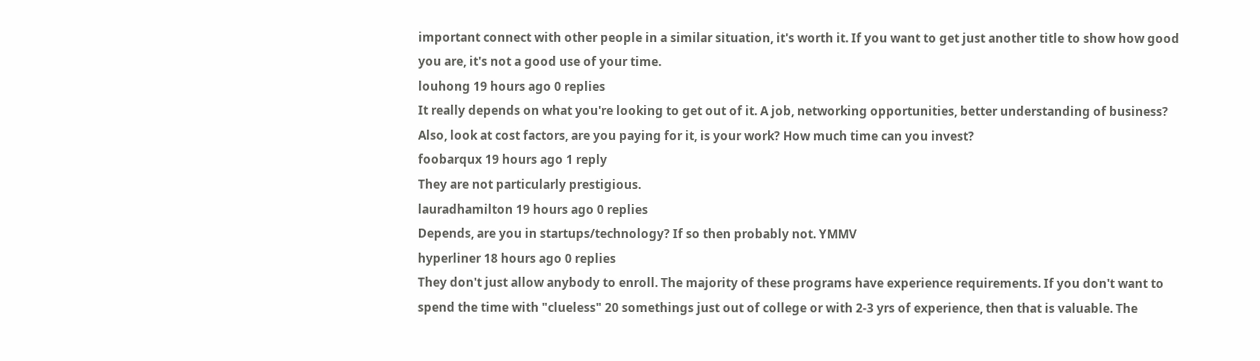important connect with other people in a similar situation, it's worth it. If you want to get just another title to show how good you are, it's not a good use of your time.
louhong 19 hours ago 0 replies
It really depends on what you're looking to get out of it. A job, networking opportunities, better understanding of business? Also, look at cost factors, are you paying for it, is your work? How much time can you invest?
foobarqux 19 hours ago 1 reply
They are not particularly prestigious.
lauradhamilton 19 hours ago 0 replies
Depends, are you in startups/technology? If so then probably not. YMMV
hyperliner 18 hours ago 0 replies
They don't just allow anybody to enroll. The majority of these programs have experience requirements. If you don't want to spend the time with "clueless" 20 somethings just out of college or with 2-3 yrs of experience, then that is valuable. The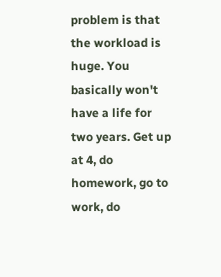problem is that the workload is huge. You basically won't have a life for two years. Get up at 4, do homework, go to work, do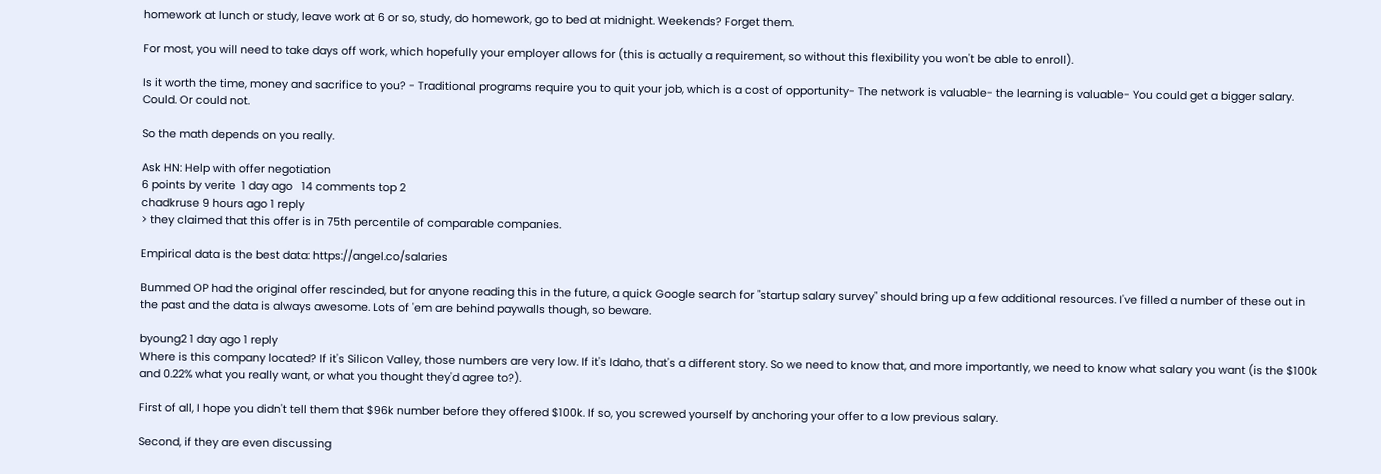homework at lunch or study, leave work at 6 or so, study, do homework, go to bed at midnight. Weekends? Forget them.

For most, you will need to take days off work, which hopefully your employer allows for (this is actually a requirement, so without this flexibility you won't be able to enroll).

Is it worth the time, money and sacrifice to you? - Traditional programs require you to quit your job, which is a cost of opportunity- The network is valuable- the learning is valuable- You could get a bigger salary. Could. Or could not.

So the math depends on you really.

Ask HN: Help with offer negotiation
6 points by verite  1 day ago   14 comments top 2
chadkruse 9 hours ago 1 reply
> they claimed that this offer is in 75th percentile of comparable companies.

Empirical data is the best data: https://angel.co/salaries

Bummed OP had the original offer rescinded, but for anyone reading this in the future, a quick Google search for "startup salary survey" should bring up a few additional resources. I've filled a number of these out in the past and the data is always awesome. Lots of 'em are behind paywalls though, so beware.

byoung2 1 day ago 1 reply
Where is this company located? If it's Silicon Valley, those numbers are very low. If it's Idaho, that's a different story. So we need to know that, and more importantly, we need to know what salary you want (is the $100k and 0.22% what you really want, or what you thought they'd agree to?).

First of all, I hope you didn't tell them that $96k number before they offered $100k. If so, you screwed yourself by anchoring your offer to a low previous salary.

Second, if they are even discussing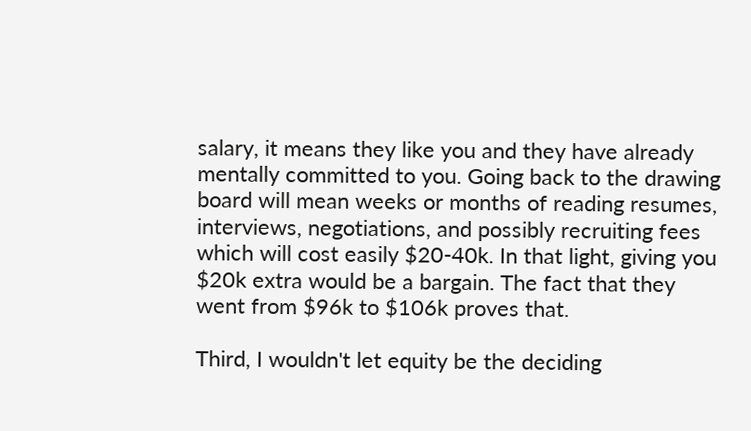salary, it means they like you and they have already mentally committed to you. Going back to the drawing board will mean weeks or months of reading resumes, interviews, negotiations, and possibly recruiting fees which will cost easily $20-40k. In that light, giving you $20k extra would be a bargain. The fact that they went from $96k to $106k proves that.

Third, I wouldn't let equity be the deciding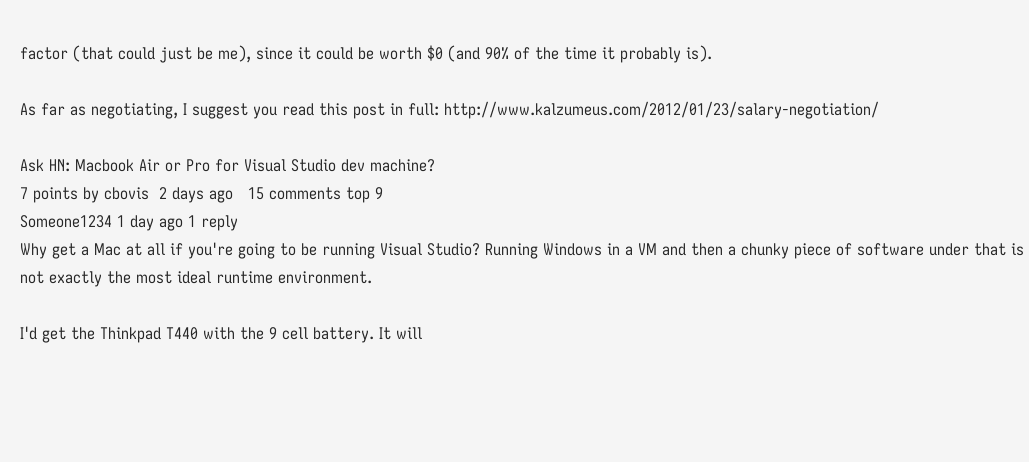factor (that could just be me), since it could be worth $0 (and 90% of the time it probably is).

As far as negotiating, I suggest you read this post in full: http://www.kalzumeus.com/2012/01/23/salary-negotiation/

Ask HN: Macbook Air or Pro for Visual Studio dev machine?
7 points by cbovis  2 days ago   15 comments top 9
Someone1234 1 day ago 1 reply
Why get a Mac at all if you're going to be running Visual Studio? Running Windows in a VM and then a chunky piece of software under that is not exactly the most ideal runtime environment.

I'd get the Thinkpad T440 with the 9 cell battery. It will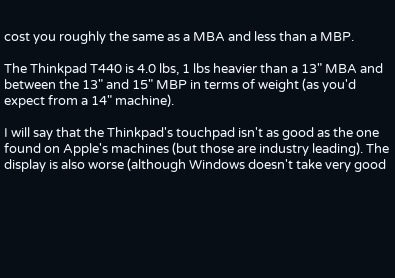cost you roughly the same as a MBA and less than a MBP.

The Thinkpad T440 is 4.0 lbs, 1 lbs heavier than a 13" MBA and between the 13" and 15" MBP in terms of weight (as you'd expect from a 14" machine).

I will say that the Thinkpad's touchpad isn't as good as the one found on Apple's machines (but those are industry leading). The display is also worse (although Windows doesn't take very good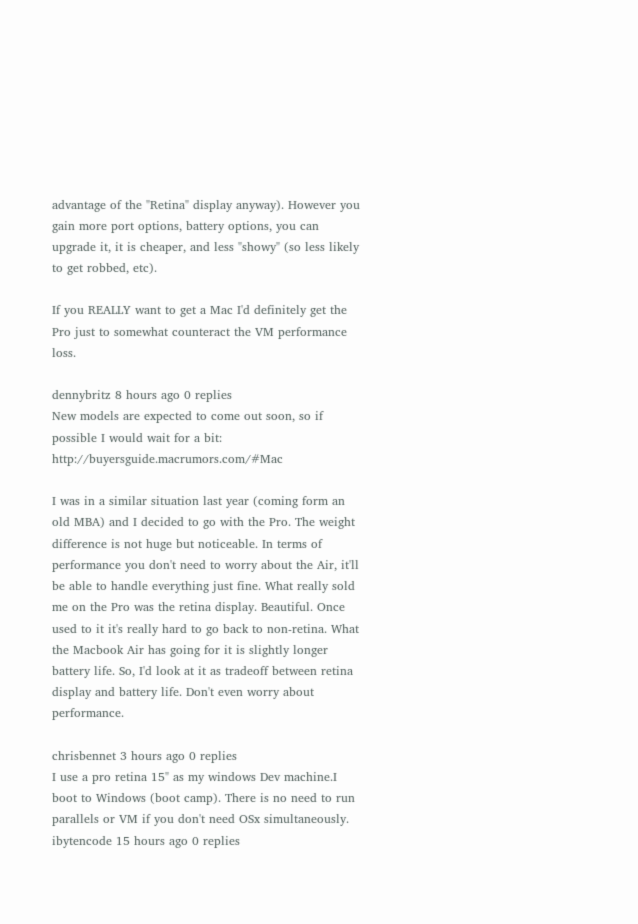advantage of the "Retina" display anyway). However you gain more port options, battery options, you can upgrade it, it is cheaper, and less "showy" (so less likely to get robbed, etc).

If you REALLY want to get a Mac I'd definitely get the Pro just to somewhat counteract the VM performance loss.

dennybritz 8 hours ago 0 replies
New models are expected to come out soon, so if possible I would wait for a bit: http://buyersguide.macrumors.com/#Mac

I was in a similar situation last year (coming form an old MBA) and I decided to go with the Pro. The weight difference is not huge but noticeable. In terms of performance you don't need to worry about the Air, it'll be able to handle everything just fine. What really sold me on the Pro was the retina display. Beautiful. Once used to it it's really hard to go back to non-retina. What the Macbook Air has going for it is slightly longer battery life. So, I'd look at it as tradeoff between retina display and battery life. Don't even worry about performance.

chrisbennet 3 hours ago 0 replies
I use a pro retina 15" as my windows Dev machine.I boot to Windows (boot camp). There is no need to run parallels or VM if you don't need OSx simultaneously.
ibytencode 15 hours ago 0 replies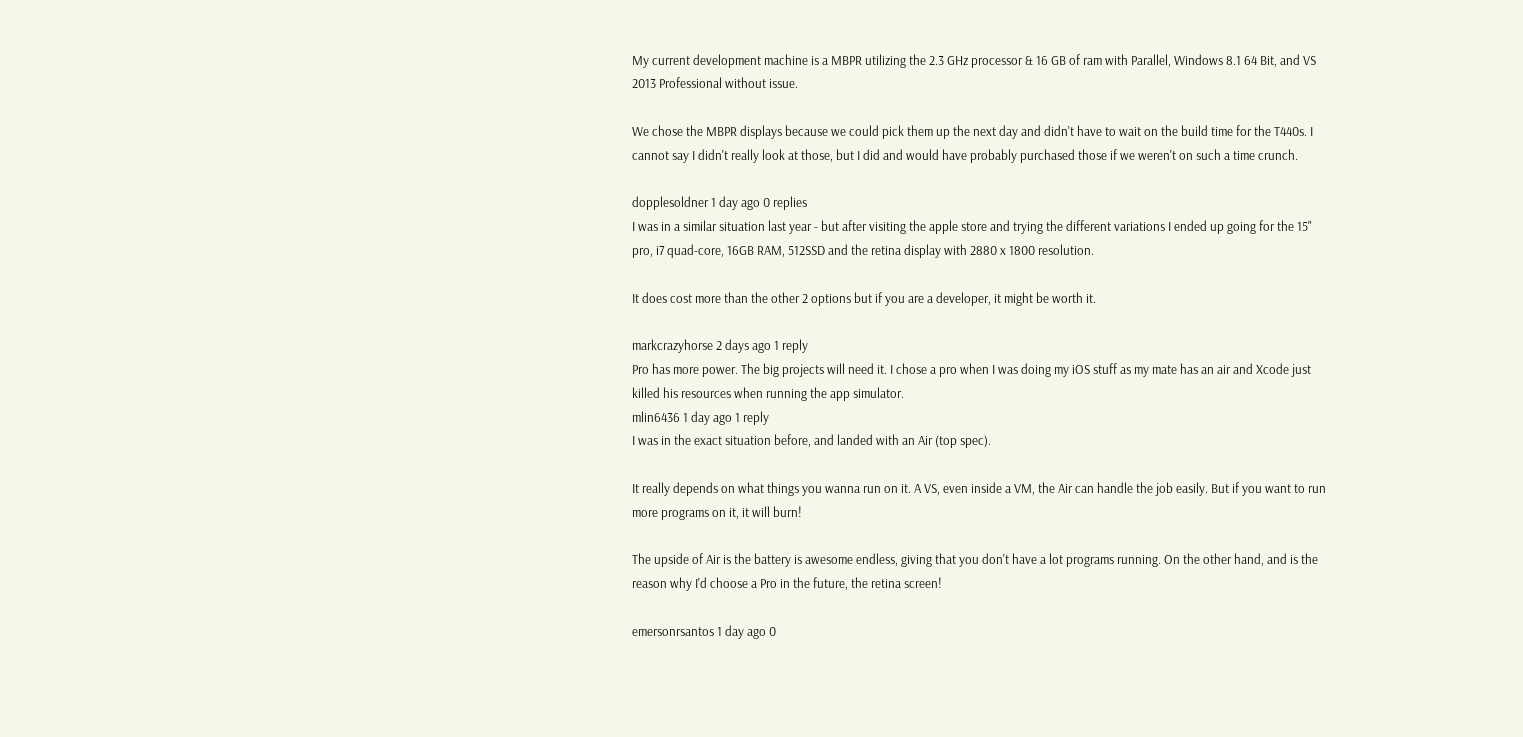My current development machine is a MBPR utilizing the 2.3 GHz processor & 16 GB of ram with Parallel, Windows 8.1 64 Bit, and VS 2013 Professional without issue.

We chose the MBPR displays because we could pick them up the next day and didn't have to wait on the build time for the T440s. I cannot say I didn't really look at those, but I did and would have probably purchased those if we weren't on such a time crunch.

dopplesoldner 1 day ago 0 replies
I was in a similar situation last year - but after visiting the apple store and trying the different variations I ended up going for the 15" pro, i7 quad-core, 16GB RAM, 512SSD and the retina display with 2880 x 1800 resolution.

It does cost more than the other 2 options but if you are a developer, it might be worth it.

markcrazyhorse 2 days ago 1 reply
Pro has more power. The big projects will need it. I chose a pro when I was doing my iOS stuff as my mate has an air and Xcode just killed his resources when running the app simulator.
mlin6436 1 day ago 1 reply
I was in the exact situation before, and landed with an Air (top spec).

It really depends on what things you wanna run on it. A VS, even inside a VM, the Air can handle the job easily. But if you want to run more programs on it, it will burn!

The upside of Air is the battery is awesome endless, giving that you don't have a lot programs running. On the other hand, and is the reason why I'd choose a Pro in the future, the retina screen!

emersonrsantos 1 day ago 0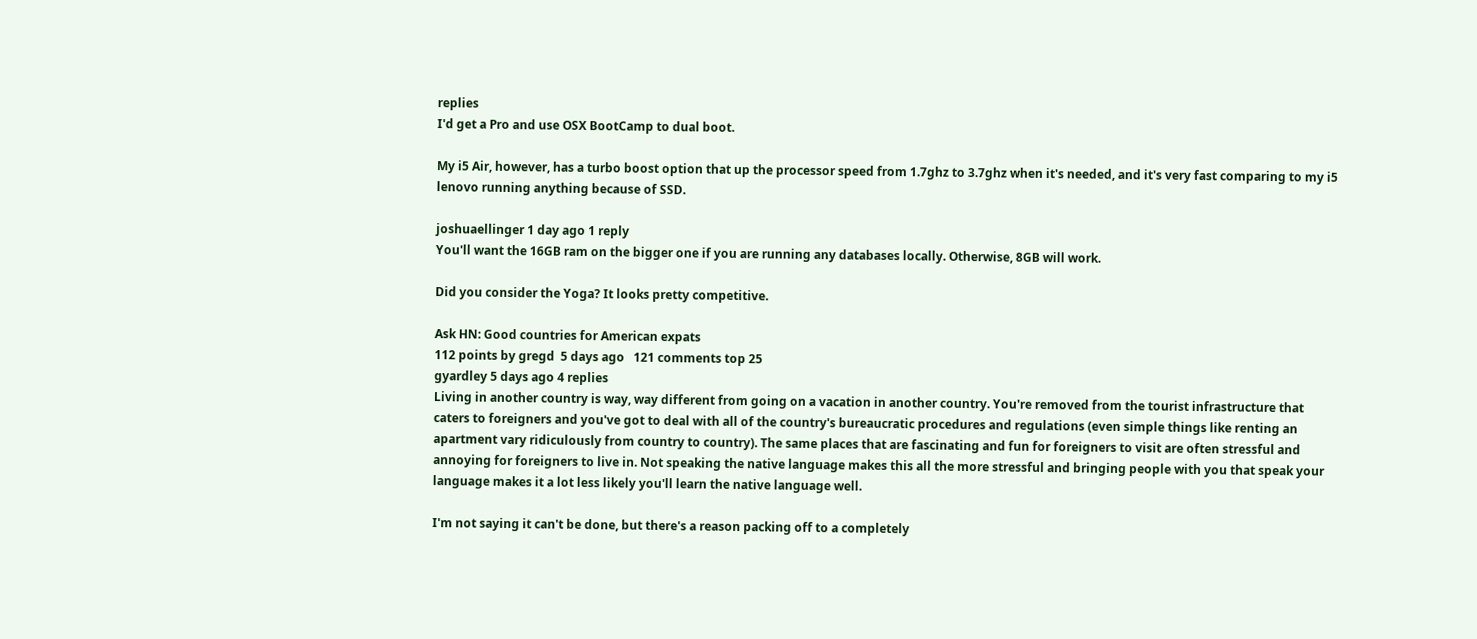replies
I'd get a Pro and use OSX BootCamp to dual boot.

My i5 Air, however, has a turbo boost option that up the processor speed from 1.7ghz to 3.7ghz when it's needed, and it's very fast comparing to my i5 lenovo running anything because of SSD.

joshuaellinger 1 day ago 1 reply
You'll want the 16GB ram on the bigger one if you are running any databases locally. Otherwise, 8GB will work.

Did you consider the Yoga? It looks pretty competitive.

Ask HN: Good countries for American expats
112 points by gregd  5 days ago   121 comments top 25
gyardley 5 days ago 4 replies
Living in another country is way, way different from going on a vacation in another country. You're removed from the tourist infrastructure that caters to foreigners and you've got to deal with all of the country's bureaucratic procedures and regulations (even simple things like renting an apartment vary ridiculously from country to country). The same places that are fascinating and fun for foreigners to visit are often stressful and annoying for foreigners to live in. Not speaking the native language makes this all the more stressful and bringing people with you that speak your language makes it a lot less likely you'll learn the native language well.

I'm not saying it can't be done, but there's a reason packing off to a completely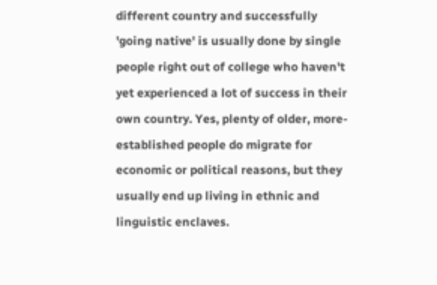different country and successfully 'going native' is usually done by single people right out of college who haven't yet experienced a lot of success in their own country. Yes, plenty of older, more-established people do migrate for economic or political reasons, but they usually end up living in ethnic and linguistic enclaves.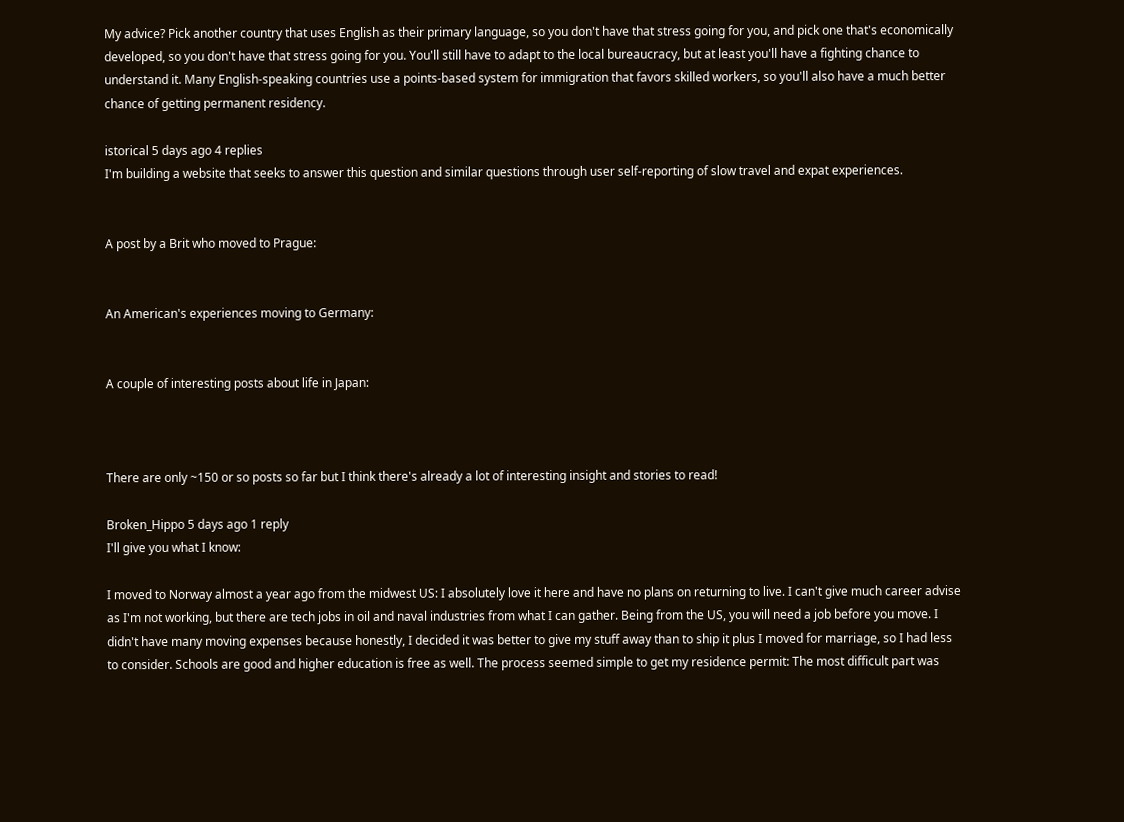My advice? Pick another country that uses English as their primary language, so you don't have that stress going for you, and pick one that's economically developed, so you don't have that stress going for you. You'll still have to adapt to the local bureaucracy, but at least you'll have a fighting chance to understand it. Many English-speaking countries use a points-based system for immigration that favors skilled workers, so you'll also have a much better chance of getting permanent residency.

istorical 5 days ago 4 replies
I'm building a website that seeks to answer this question and similar questions through user self-reporting of slow travel and expat experiences.


A post by a Brit who moved to Prague:


An American's experiences moving to Germany:


A couple of interesting posts about life in Japan:



There are only ~150 or so posts so far but I think there's already a lot of interesting insight and stories to read!

Broken_Hippo 5 days ago 1 reply
I'll give you what I know:

I moved to Norway almost a year ago from the midwest US: I absolutely love it here and have no plans on returning to live. I can't give much career advise as I'm not working, but there are tech jobs in oil and naval industries from what I can gather. Being from the US, you will need a job before you move. I didn't have many moving expenses because honestly, I decided it was better to give my stuff away than to ship it plus I moved for marriage, so I had less to consider. Schools are good and higher education is free as well. The process seemed simple to get my residence permit: The most difficult part was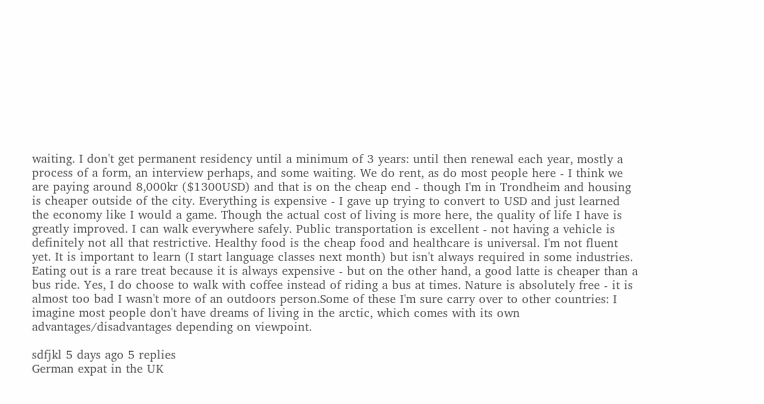waiting. I don't get permanent residency until a minimum of 3 years: until then renewal each year, mostly a process of a form, an interview perhaps, and some waiting. We do rent, as do most people here - I think we are paying around 8,000kr ($1300USD) and that is on the cheap end - though I'm in Trondheim and housing is cheaper outside of the city. Everything is expensive - I gave up trying to convert to USD and just learned the economy like I would a game. Though the actual cost of living is more here, the quality of life I have is greatly improved. I can walk everywhere safely. Public transportation is excellent - not having a vehicle is definitely not all that restrictive. Healthy food is the cheap food and healthcare is universal. I'm not fluent yet. It is important to learn (I start language classes next month) but isn't always required in some industries. Eating out is a rare treat because it is always expensive - but on the other hand, a good latte is cheaper than a bus ride. Yes, I do choose to walk with coffee instead of riding a bus at times. Nature is absolutely free - it is almost too bad I wasn't more of an outdoors person.Some of these I'm sure carry over to other countries: I imagine most people don't have dreams of living in the arctic, which comes with its own advantages/disadvantages depending on viewpoint.

sdfjkl 5 days ago 5 replies
German expat in the UK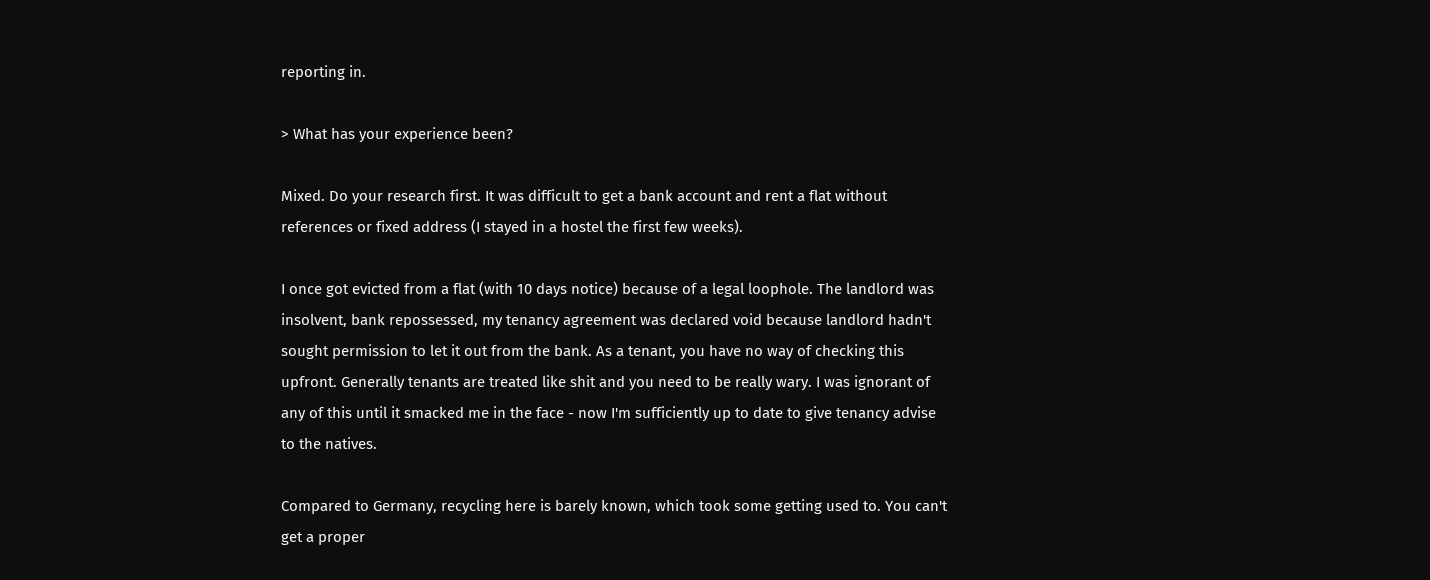reporting in.

> What has your experience been?

Mixed. Do your research first. It was difficult to get a bank account and rent a flat without references or fixed address (I stayed in a hostel the first few weeks).

I once got evicted from a flat (with 10 days notice) because of a legal loophole. The landlord was insolvent, bank repossessed, my tenancy agreement was declared void because landlord hadn't sought permission to let it out from the bank. As a tenant, you have no way of checking this upfront. Generally tenants are treated like shit and you need to be really wary. I was ignorant of any of this until it smacked me in the face - now I'm sufficiently up to date to give tenancy advise to the natives.

Compared to Germany, recycling here is barely known, which took some getting used to. You can't get a proper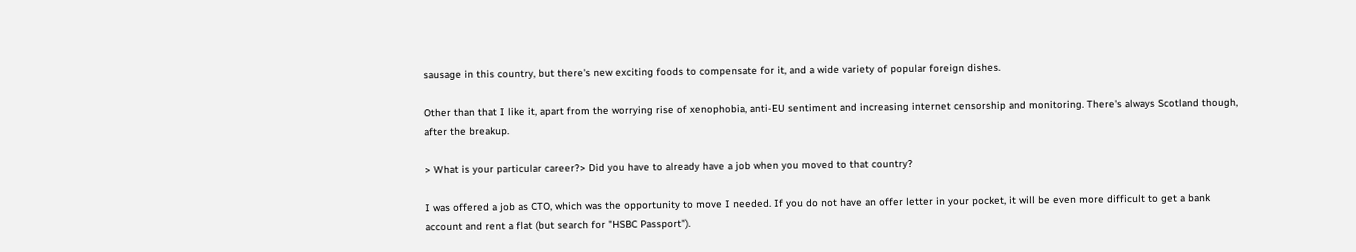sausage in this country, but there's new exciting foods to compensate for it, and a wide variety of popular foreign dishes.

Other than that I like it, apart from the worrying rise of xenophobia, anti-EU sentiment and increasing internet censorship and monitoring. There's always Scotland though, after the breakup.

> What is your particular career?> Did you have to already have a job when you moved to that country?

I was offered a job as CTO, which was the opportunity to move I needed. If you do not have an offer letter in your pocket, it will be even more difficult to get a bank account and rent a flat (but search for "HSBC Passport").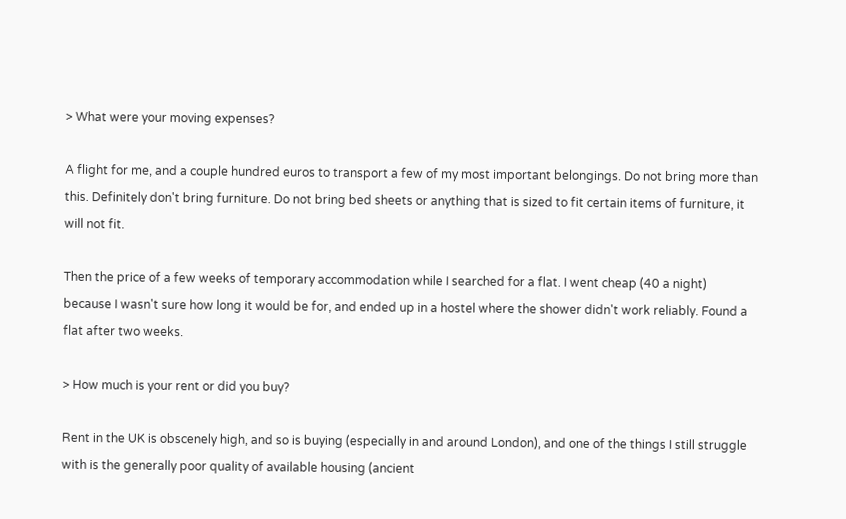> What were your moving expenses?

A flight for me, and a couple hundred euros to transport a few of my most important belongings. Do not bring more than this. Definitely don't bring furniture. Do not bring bed sheets or anything that is sized to fit certain items of furniture, it will not fit.

Then the price of a few weeks of temporary accommodation while I searched for a flat. I went cheap (40 a night) because I wasn't sure how long it would be for, and ended up in a hostel where the shower didn't work reliably. Found a flat after two weeks.

> How much is your rent or did you buy?

Rent in the UK is obscenely high, and so is buying (especially in and around London), and one of the things I still struggle with is the generally poor quality of available housing (ancient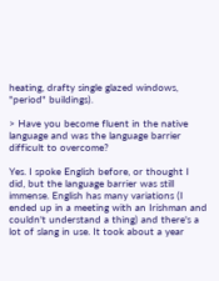heating, drafty single glazed windows, "period" buildings).

> Have you become fluent in the native language and was the language barrier difficult to overcome?

Yes. I spoke English before, or thought I did, but the language barrier was still immense. English has many variations (I ended up in a meeting with an Irishman and couldn't understand a thing) and there's a lot of slang in use. It took about a year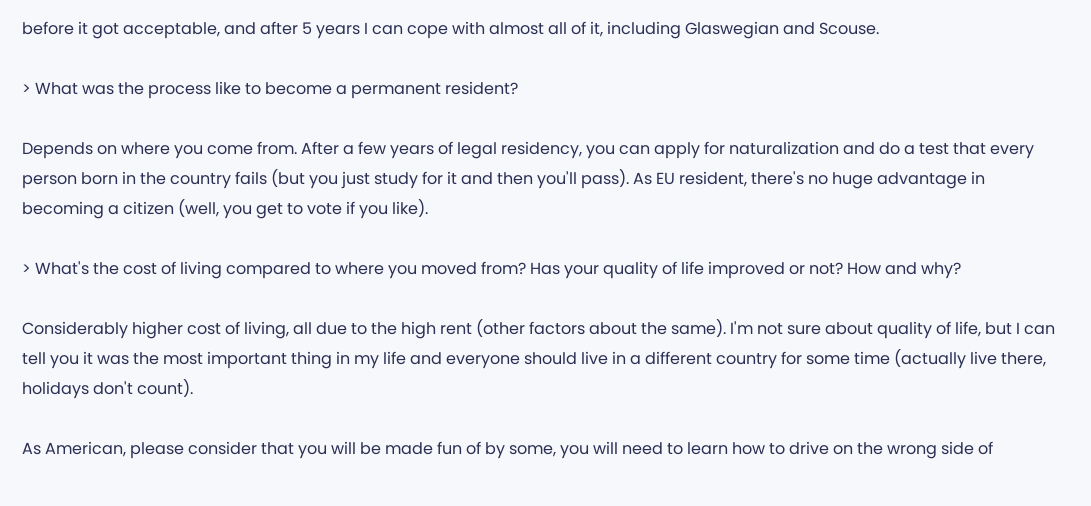before it got acceptable, and after 5 years I can cope with almost all of it, including Glaswegian and Scouse.

> What was the process like to become a permanent resident?

Depends on where you come from. After a few years of legal residency, you can apply for naturalization and do a test that every person born in the country fails (but you just study for it and then you'll pass). As EU resident, there's no huge advantage in becoming a citizen (well, you get to vote if you like).

> What's the cost of living compared to where you moved from? Has your quality of life improved or not? How and why?

Considerably higher cost of living, all due to the high rent (other factors about the same). I'm not sure about quality of life, but I can tell you it was the most important thing in my life and everyone should live in a different country for some time (actually live there, holidays don't count).

As American, please consider that you will be made fun of by some, you will need to learn how to drive on the wrong side of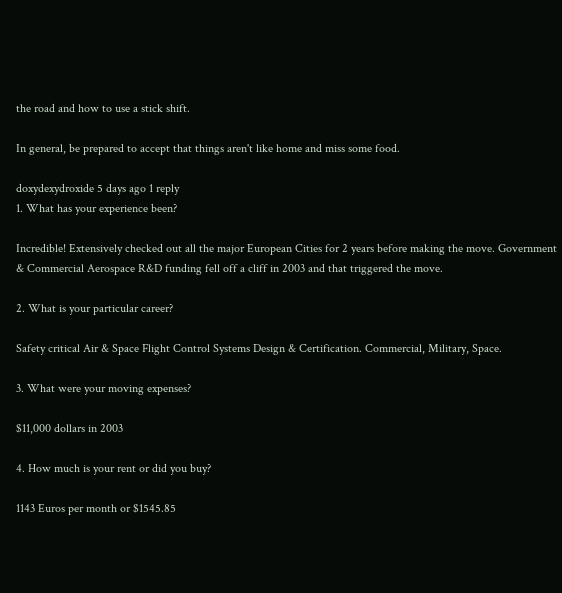the road and how to use a stick shift.

In general, be prepared to accept that things aren't like home and miss some food.

doxydexydroxide 5 days ago 1 reply
1. What has your experience been?

Incredible! Extensively checked out all the major European Cities for 2 years before making the move. Government & Commercial Aerospace R&D funding fell off a cliff in 2003 and that triggered the move.

2. What is your particular career?

Safety critical Air & Space Flight Control Systems Design & Certification. Commercial, Military, Space.

3. What were your moving expenses?

$11,000 dollars in 2003

4. How much is your rent or did you buy?

1143 Euros per month or $1545.85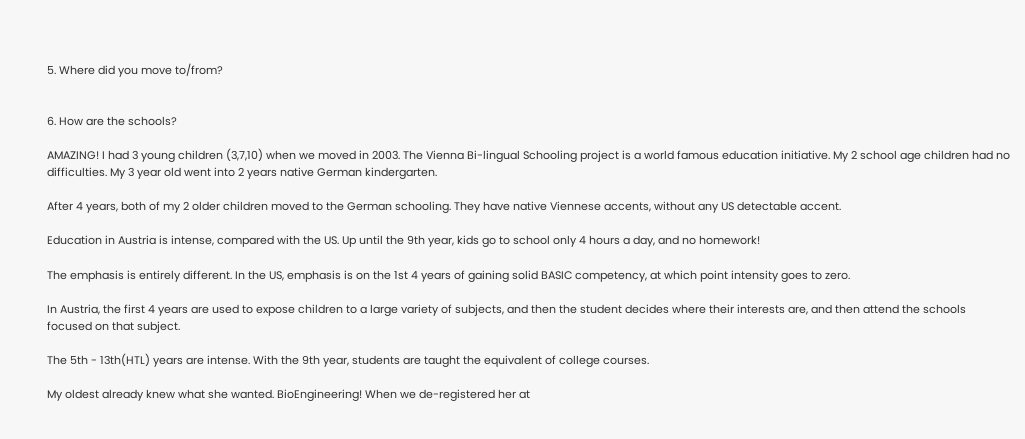5. Where did you move to/from?


6. How are the schools?

AMAZING! I had 3 young children (3,7,10) when we moved in 2003. The Vienna Bi-lingual Schooling project is a world famous education initiative. My 2 school age children had no difficulties. My 3 year old went into 2 years native German kindergarten.

After 4 years, both of my 2 older children moved to the German schooling. They have native Viennese accents, without any US detectable accent.

Education in Austria is intense, compared with the US. Up until the 9th year, kids go to school only 4 hours a day, and no homework!

The emphasis is entirely different. In the US, emphasis is on the 1st 4 years of gaining solid BASIC competency, at which point intensity goes to zero.

In Austria, the first 4 years are used to expose children to a large variety of subjects, and then the student decides where their interests are, and then attend the schools focused on that subject.

The 5th - 13th(HTL) years are intense. With the 9th year, students are taught the equivalent of college courses.

My oldest already knew what she wanted. BioEngineering! When we de-registered her at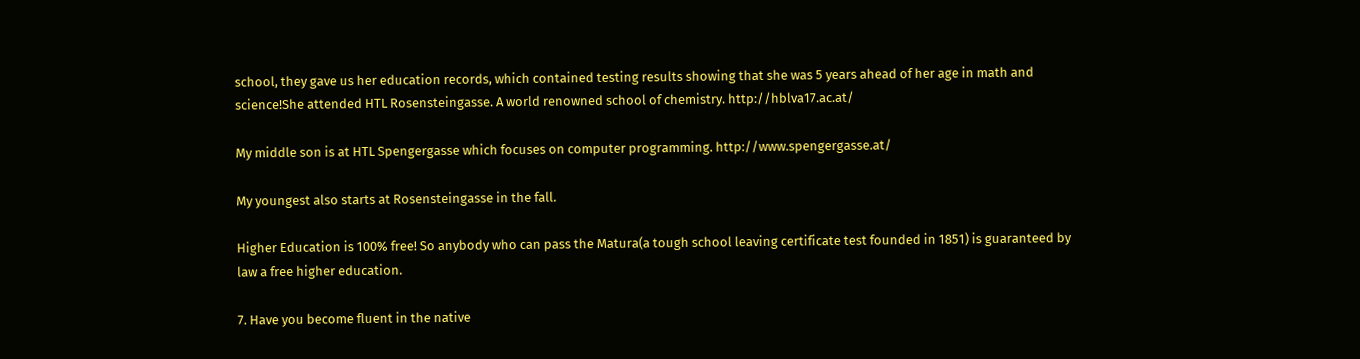school, they gave us her education records, which contained testing results showing that she was 5 years ahead of her age in math and science!She attended HTL Rosensteingasse. A world renowned school of chemistry. http://hblva17.ac.at/

My middle son is at HTL Spengergasse which focuses on computer programming. http://www.spengergasse.at/

My youngest also starts at Rosensteingasse in the fall.

Higher Education is 100% free! So anybody who can pass the Matura(a tough school leaving certificate test founded in 1851) is guaranteed by law a free higher education.

7. Have you become fluent in the native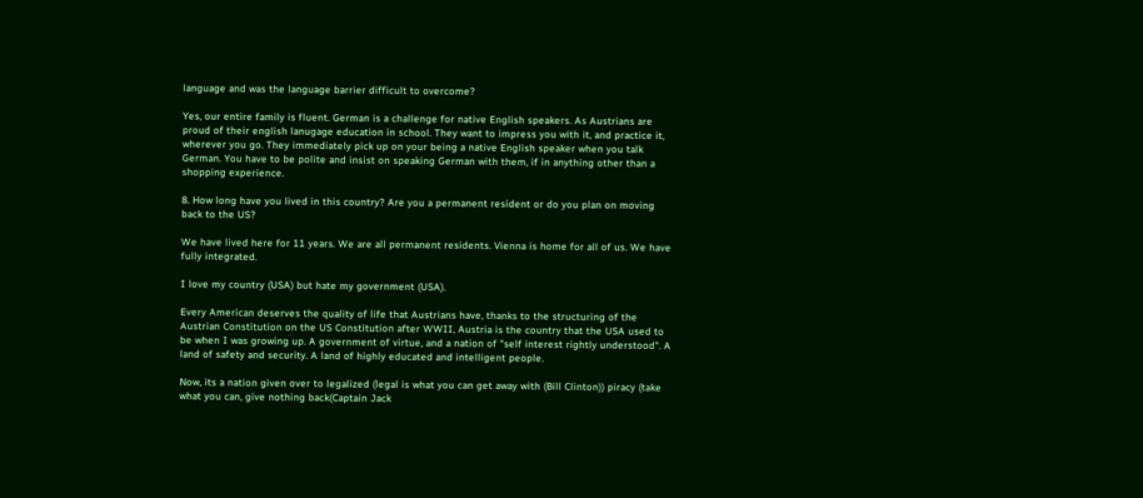language and was the language barrier difficult to overcome?

Yes, our entire family is fluent. German is a challenge for native English speakers. As Austrians are proud of their english lanugage education in school. They want to impress you with it, and practice it, wherever you go. They immediately pick up on your being a native English speaker when you talk German. You have to be polite and insist on speaking German with them, if in anything other than a shopping experience.

8. How long have you lived in this country? Are you a permanent resident or do you plan on moving back to the US?

We have lived here for 11 years. We are all permanent residents. Vienna is home for all of us. We have fully integrated.

I love my country (USA) but hate my government (USA).

Every American deserves the quality of life that Austrians have, thanks to the structuring of the Austrian Constitution on the US Constitution after WWII, Austria is the country that the USA used to be when I was growing up. A government of virtue, and a nation of "self interest rightly understood". A land of safety and security. A land of highly educated and intelligent people.

Now, its a nation given over to legalized (legal is what you can get away with (Bill Clinton)) piracy (take what you can, give nothing back(Captain Jack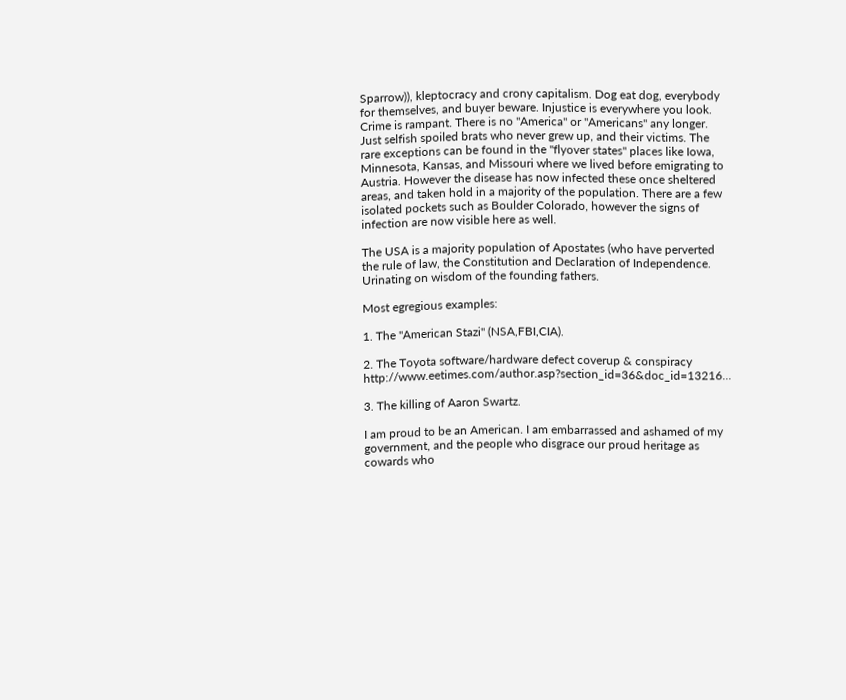Sparrow)), kleptocracy and crony capitalism. Dog eat dog, everybody for themselves, and buyer beware. Injustice is everywhere you look. Crime is rampant. There is no "America" or "Americans" any longer. Just selfish spoiled brats who never grew up, and their victims. The rare exceptions can be found in the "flyover states" places like Iowa, Minnesota, Kansas, and Missouri where we lived before emigrating to Austria. However the disease has now infected these once sheltered areas, and taken hold in a majority of the population. There are a few isolated pockets such as Boulder Colorado, however the signs of infection are now visible here as well.

The USA is a majority population of Apostates (who have perverted the rule of law, the Constitution and Declaration of Independence. Urinating on wisdom of the founding fathers.

Most egregious examples:

1. The "American Stazi" (NSA,FBI,CIA).

2. The Toyota software/hardware defect coverup & conspiracy http://www.eetimes.com/author.asp?section_id=36&doc_id=13216...

3. The killing of Aaron Swartz.

I am proud to be an American. I am embarrassed and ashamed of my government, and the people who disgrace our proud heritage as cowards who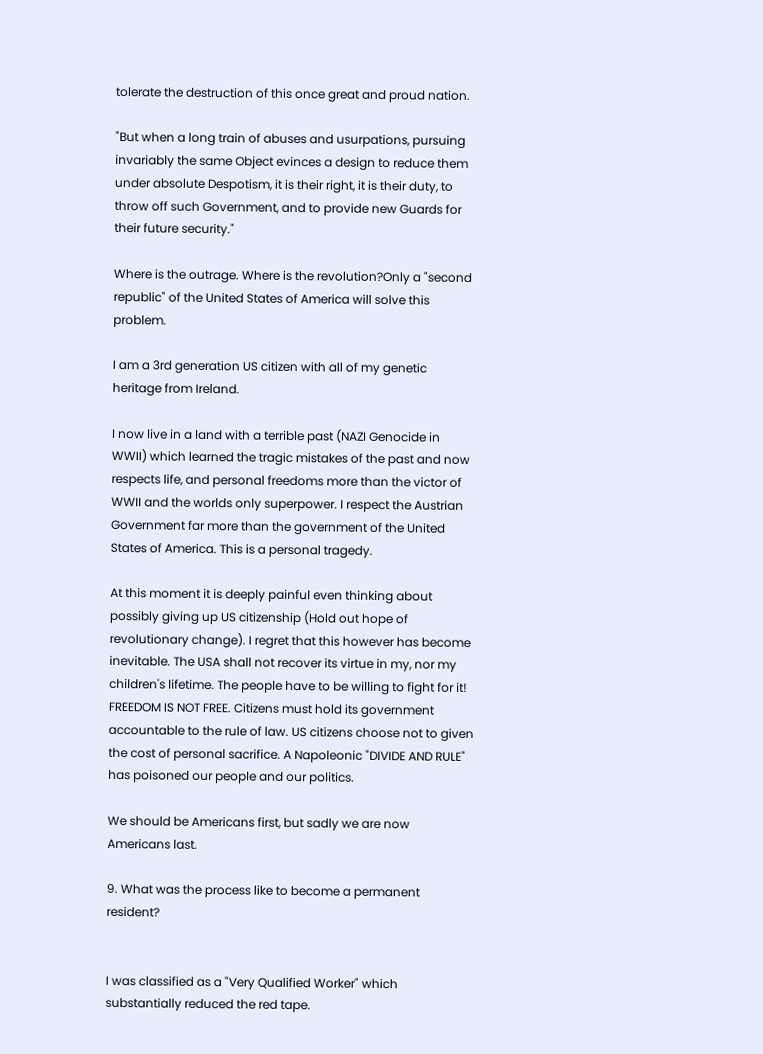tolerate the destruction of this once great and proud nation.

"But when a long train of abuses and usurpations, pursuing invariably the same Object evinces a design to reduce them under absolute Despotism, it is their right, it is their duty, to throw off such Government, and to provide new Guards for their future security."

Where is the outrage. Where is the revolution?Only a "second republic" of the United States of America will solve this problem.

I am a 3rd generation US citizen with all of my genetic heritage from Ireland.

I now live in a land with a terrible past (NAZI Genocide in WWII) which learned the tragic mistakes of the past and now respects life, and personal freedoms more than the victor of WWII and the worlds only superpower. I respect the Austrian Government far more than the government of the United States of America. This is a personal tragedy.

At this moment it is deeply painful even thinking about possibly giving up US citizenship (Hold out hope of revolutionary change). I regret that this however has become inevitable. The USA shall not recover its virtue in my, nor my children's lifetime. The people have to be willing to fight for it! FREEDOM IS NOT FREE. Citizens must hold its government accountable to the rule of law. US citizens choose not to given the cost of personal sacrifice. A Napoleonic "DIVIDE AND RULE" has poisoned our people and our politics.

We should be Americans first, but sadly we are now Americans last.

9. What was the process like to become a permanent resident?


I was classified as a "Very Qualified Worker" which substantially reduced the red tape.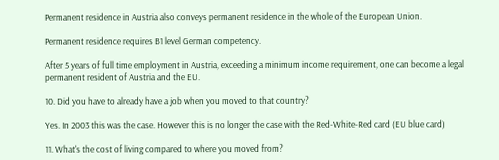Permanent residence in Austria also conveys permanent residence in the whole of the European Union.

Permanent residence requires B1 level German competency.

After 5 years of full time employment in Austria, exceeding a minimum income requirement, one can become a legal permanent resident of Austria and the EU.

10. Did you have to already have a job when you moved to that country?

Yes. In 2003 this was the case. However this is no longer the case with the Red-White-Red card (EU blue card)

11. What's the cost of living compared to where you moved from?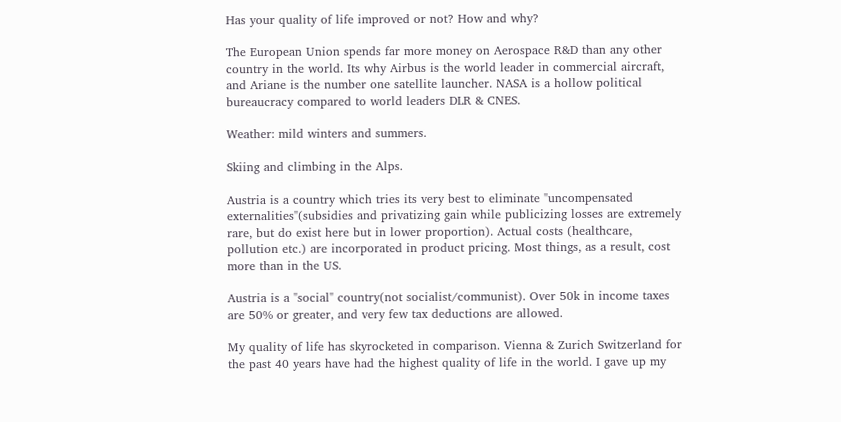Has your quality of life improved or not? How and why?

The European Union spends far more money on Aerospace R&D than any other country in the world. Its why Airbus is the world leader in commercial aircraft, and Ariane is the number one satellite launcher. NASA is a hollow political bureaucracy compared to world leaders DLR & CNES.

Weather: mild winters and summers.

Skiing and climbing in the Alps.

Austria is a country which tries its very best to eliminate "uncompensated externalities"(subsidies and privatizing gain while publicizing losses are extremely rare, but do exist here but in lower proportion). Actual costs (healthcare, pollution etc.) are incorporated in product pricing. Most things, as a result, cost more than in the US.

Austria is a "social" country(not socialist/communist). Over 50k in income taxes are 50% or greater, and very few tax deductions are allowed.

My quality of life has skyrocketed in comparison. Vienna & Zurich Switzerland for the past 40 years have had the highest quality of life in the world. I gave up my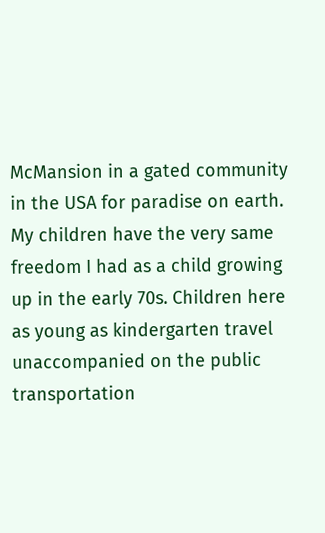McMansion in a gated community in the USA for paradise on earth. My children have the very same freedom I had as a child growing up in the early 70s. Children here as young as kindergarten travel unaccompanied on the public transportation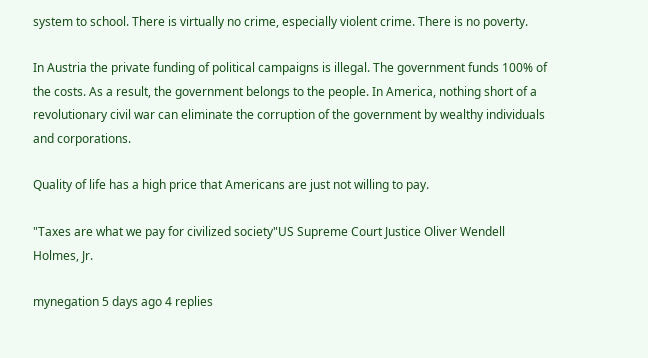system to school. There is virtually no crime, especially violent crime. There is no poverty.

In Austria the private funding of political campaigns is illegal. The government funds 100% of the costs. As a result, the government belongs to the people. In America, nothing short of a revolutionary civil war can eliminate the corruption of the government by wealthy individuals and corporations.

Quality of life has a high price that Americans are just not willing to pay.

"Taxes are what we pay for civilized society"US Supreme Court Justice Oliver Wendell Holmes, Jr.

mynegation 5 days ago 4 replies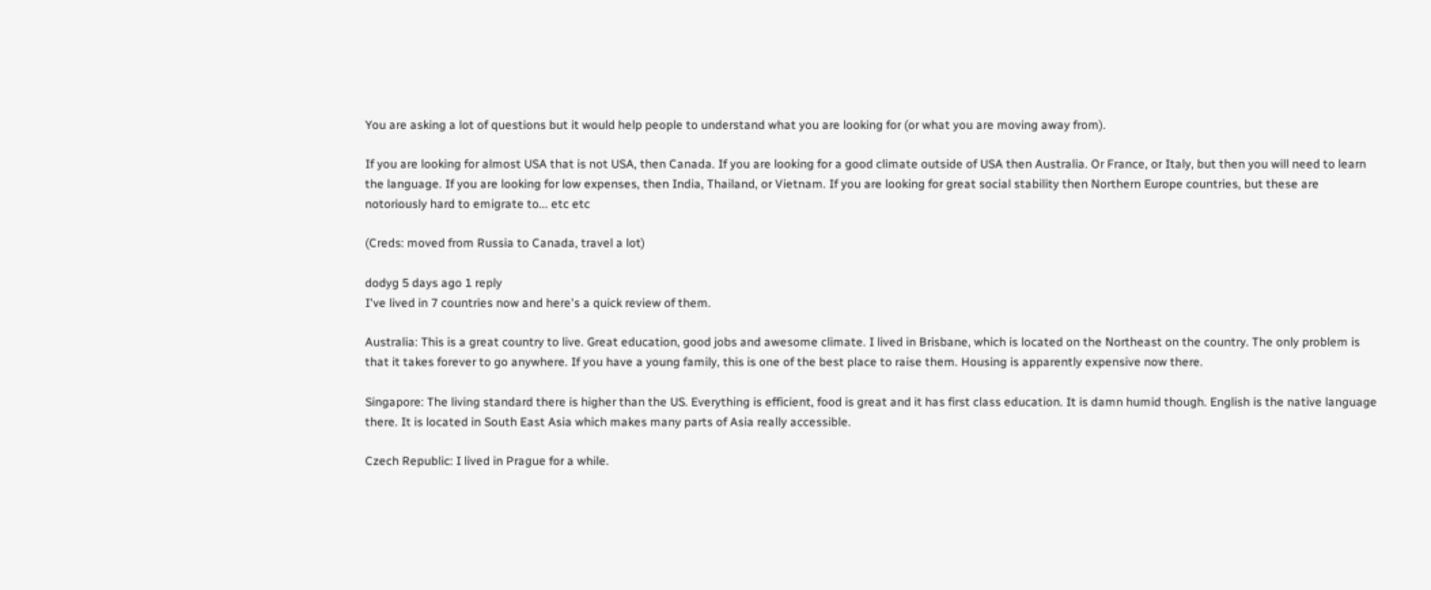You are asking a lot of questions but it would help people to understand what you are looking for (or what you are moving away from).

If you are looking for almost USA that is not USA, then Canada. If you are looking for a good climate outside of USA then Australia. Or France, or Italy, but then you will need to learn the language. If you are looking for low expenses, then India, Thailand, or Vietnam. If you are looking for great social stability then Northern Europe countries, but these are notoriously hard to emigrate to... etc etc

(Creds: moved from Russia to Canada, travel a lot)

dodyg 5 days ago 1 reply
I've lived in 7 countries now and here's a quick review of them.

Australia: This is a great country to live. Great education, good jobs and awesome climate. I lived in Brisbane, which is located on the Northeast on the country. The only problem is that it takes forever to go anywhere. If you have a young family, this is one of the best place to raise them. Housing is apparently expensive now there.

Singapore: The living standard there is higher than the US. Everything is efficient, food is great and it has first class education. It is damn humid though. English is the native language there. It is located in South East Asia which makes many parts of Asia really accessible.

Czech Republic: I lived in Prague for a while.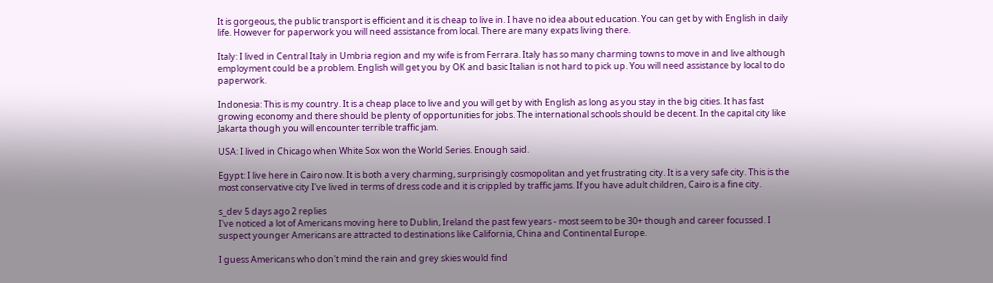It is gorgeous, the public transport is efficient and it is cheap to live in. I have no idea about education. You can get by with English in daily life. However for paperwork you will need assistance from local. There are many expats living there.

Italy: I lived in Central Italy in Umbria region and my wife is from Ferrara. Italy has so many charming towns to move in and live although employment could be a problem. English will get you by OK and basic Italian is not hard to pick up. You will need assistance by local to do paperwork.

Indonesia: This is my country. It is a cheap place to live and you will get by with English as long as you stay in the big cities. It has fast growing economy and there should be plenty of opportunities for jobs. The international schools should be decent. In the capital city like Jakarta though you will encounter terrible traffic jam.

USA: I lived in Chicago when White Sox won the World Series. Enough said.

Egypt: I live here in Cairo now. It is both a very charming, surprisingly cosmopolitan and yet frustrating city. It is a very safe city. This is the most conservative city I've lived in terms of dress code and it is crippled by traffic jams. If you have adult children, Cairo is a fine city.

s_dev 5 days ago 2 replies
I've noticed a lot of Americans moving here to Dublin, Ireland the past few years - most seem to be 30+ though and career focussed. I suspect younger Americans are attracted to destinations like California, China and Continental Europe.

I guess Americans who don't mind the rain and grey skies would find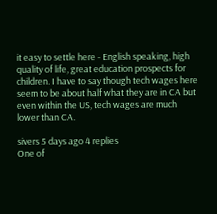it easy to settle here - English speaking, high quality of life, great education prospects for children. I have to say though tech wages here seem to be about half what they are in CA but even within the US, tech wages are much lower than CA.

sivers 5 days ago 4 replies
One of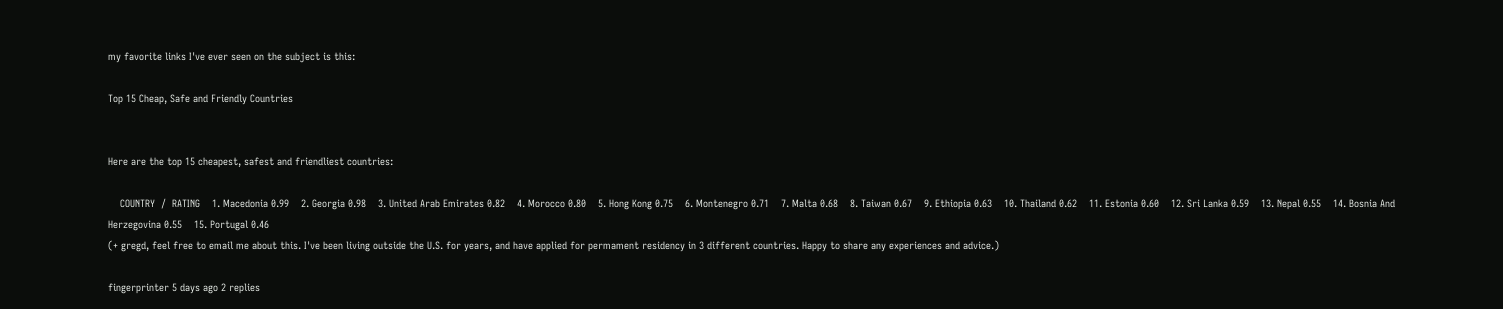my favorite links I've ever seen on the subject is this:

Top 15 Cheap, Safe and Friendly Countries


Here are the top 15 cheapest, safest and friendliest countries:

    COUNTRY  /  RATING    1. Macedonia 0.99    2. Georgia 0.98    3. United Arab Emirates 0.82    4. Morocco 0.80    5. Hong Kong 0.75    6. Montenegro 0.71    7. Malta 0.68    8. Taiwan 0.67    9. Ethiopia 0.63    10. Thailand 0.62    11. Estonia 0.60    12. Sri Lanka 0.59    13. Nepal 0.55    14. Bosnia And Herzegovina 0.55    15. Portugal 0.46
(+ gregd, feel free to email me about this. I've been living outside the U.S. for years, and have applied for permament residency in 3 different countries. Happy to share any experiences and advice.)

fingerprinter 5 days ago 2 replies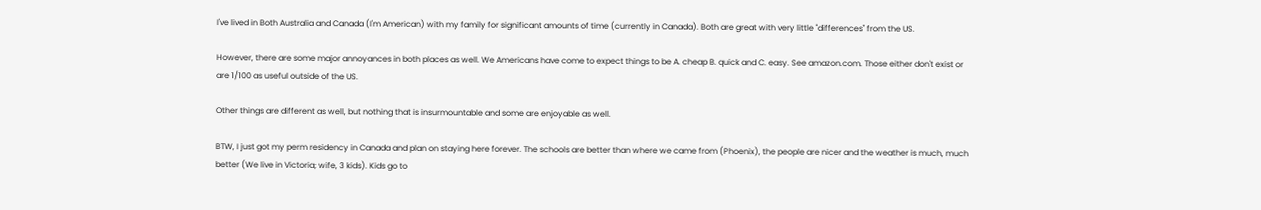I've lived in Both Australia and Canada (I'm American) with my family for significant amounts of time (currently in Canada). Both are great with very little "differences" from the US.

However, there are some major annoyances in both places as well. We Americans have come to expect things to be A. cheap B. quick and C. easy. See amazon.com. Those either don't exist or are 1/100 as useful outside of the US.

Other things are different as well, but nothing that is insurmountable and some are enjoyable as well.

BTW, I just got my perm residency in Canada and plan on staying here forever. The schools are better than where we came from (Phoenix), the people are nicer and the weather is much, much better (We live in Victoria; wife, 3 kids). Kids go to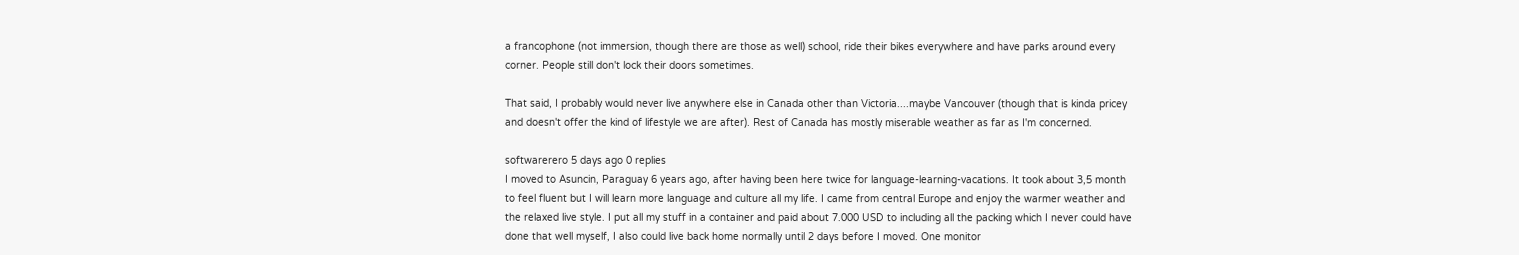a francophone (not immersion, though there are those as well) school, ride their bikes everywhere and have parks around every corner. People still don't lock their doors sometimes.

That said, I probably would never live anywhere else in Canada other than Victoria....maybe Vancouver (though that is kinda pricey and doesn't offer the kind of lifestyle we are after). Rest of Canada has mostly miserable weather as far as I'm concerned.

softwarerero 5 days ago 0 replies
I moved to Asuncin, Paraguay 6 years ago, after having been here twice for language-learning-vacations. It took about 3,5 month to feel fluent but I will learn more language and culture all my life. I came from central Europe and enjoy the warmer weather and the relaxed live style. I put all my stuff in a container and paid about 7.000 USD to including all the packing which I never could have done that well myself, I also could live back home normally until 2 days before I moved. One monitor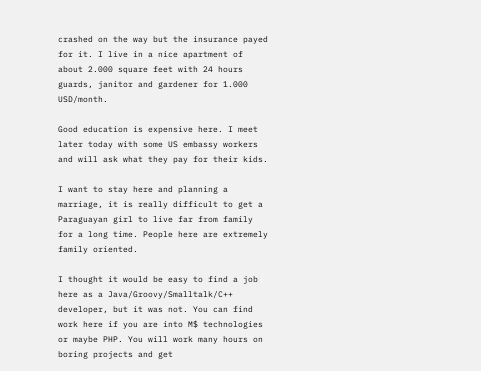crashed on the way but the insurance payed for it. I live in a nice apartment of about 2.000 square feet with 24 hours guards, janitor and gardener for 1.000 USD/month.

Good education is expensive here. I meet later today with some US embassy workers and will ask what they pay for their kids.

I want to stay here and planning a marriage, it is really difficult to get a Paraguayan girl to live far from family for a long time. People here are extremely family oriented.

I thought it would be easy to find a job here as a Java/Groovy/Smalltalk/C++ developer, but it was not. You can find work here if you are into M$ technologies or maybe PHP. You will work many hours on boring projects and get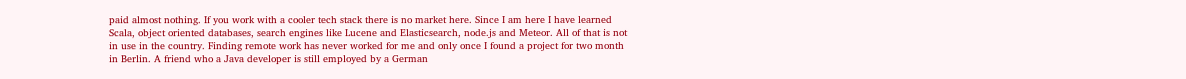paid almost nothing. If you work with a cooler tech stack there is no market here. Since I am here I have learned Scala, object oriented databases, search engines like Lucene and Elasticsearch, node.js and Meteor. All of that is not in use in the country. Finding remote work has never worked for me and only once I found a project for two month in Berlin. A friend who a Java developer is still employed by a German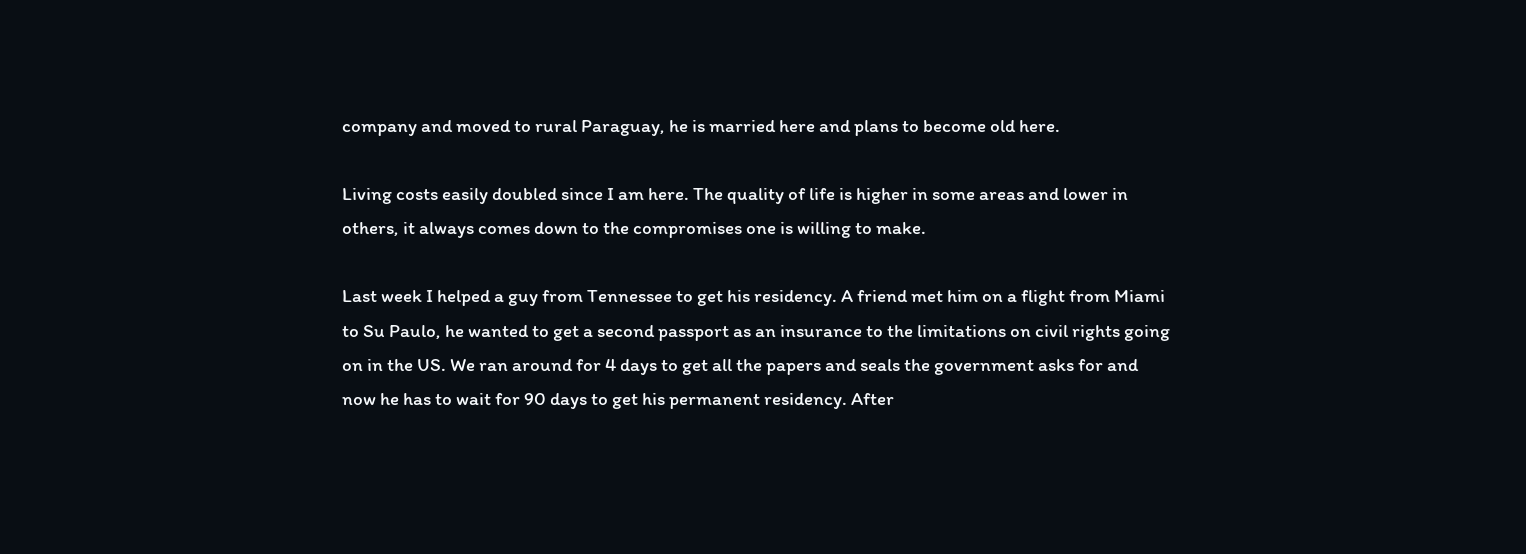company and moved to rural Paraguay, he is married here and plans to become old here.

Living costs easily doubled since I am here. The quality of life is higher in some areas and lower in others, it always comes down to the compromises one is willing to make.

Last week I helped a guy from Tennessee to get his residency. A friend met him on a flight from Miami to Su Paulo, he wanted to get a second passport as an insurance to the limitations on civil rights going on in the US. We ran around for 4 days to get all the papers and seals the government asks for and now he has to wait for 90 days to get his permanent residency. After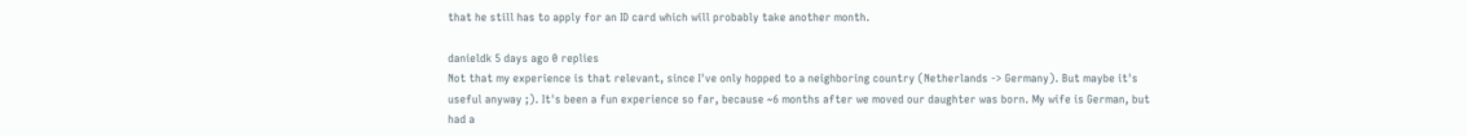that he still has to apply for an ID card which will probably take another month.

danieldk 5 days ago 0 replies
Not that my experience is that relevant, since I've only hopped to a neighboring country (Netherlands -> Germany). But maybe it's useful anyway ;). It's been a fun experience so far, because ~6 months after we moved our daughter was born. My wife is German, but had a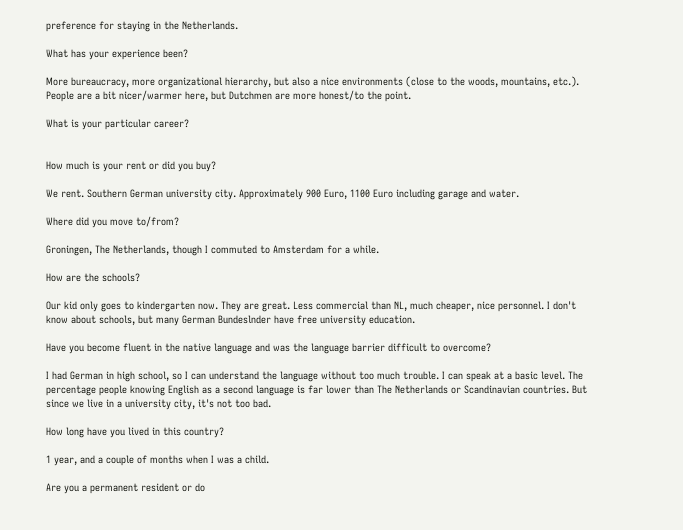preference for staying in the Netherlands.

What has your experience been?

More bureaucracy, more organizational hierarchy, but also a nice environments (close to the woods, mountains, etc.). People are a bit nicer/warmer here, but Dutchmen are more honest/to the point.

What is your particular career?


How much is your rent or did you buy?

We rent. Southern German university city. Approximately 900 Euro, 1100 Euro including garage and water.

Where did you move to/from?

Groningen, The Netherlands, though I commuted to Amsterdam for a while.

How are the schools?

Our kid only goes to kindergarten now. They are great. Less commercial than NL, much cheaper, nice personnel. I don't know about schools, but many German Bundeslnder have free university education.

Have you become fluent in the native language and was the language barrier difficult to overcome?

I had German in high school, so I can understand the language without too much trouble. I can speak at a basic level. The percentage people knowing English as a second language is far lower than The Netherlands or Scandinavian countries. But since we live in a university city, it's not too bad.

How long have you lived in this country?

1 year, and a couple of months when I was a child.

Are you a permanent resident or do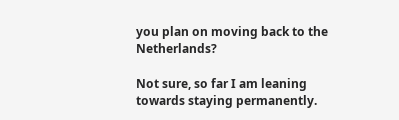you plan on moving back to the Netherlands?

Not sure, so far I am leaning towards staying permanently.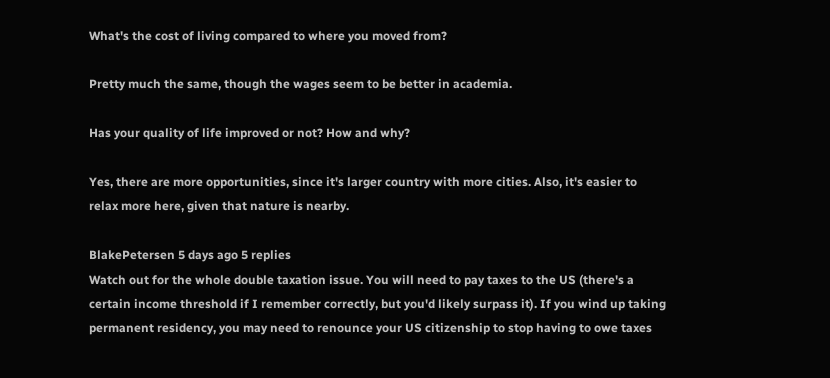What's the cost of living compared to where you moved from?

Pretty much the same, though the wages seem to be better in academia.

Has your quality of life improved or not? How and why?

Yes, there are more opportunities, since it's larger country with more cities. Also, it's easier to relax more here, given that nature is nearby.

BlakePetersen 5 days ago 5 replies
Watch out for the whole double taxation issue. You will need to pay taxes to the US (there's a certain income threshold if I remember correctly, but you'd likely surpass it). If you wind up taking permanent residency, you may need to renounce your US citizenship to stop having to owe taxes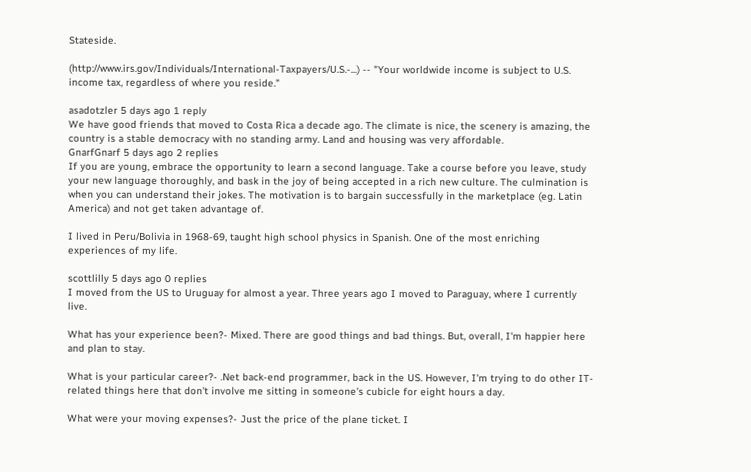Stateside.

(http://www.irs.gov/Individuals/International-Taxpayers/U.S.-...) -- "Your worldwide income is subject to U.S. income tax, regardless of where you reside."

asadotzler 5 days ago 1 reply
We have good friends that moved to Costa Rica a decade ago. The climate is nice, the scenery is amazing, the country is a stable democracy with no standing army. Land and housing was very affordable.
GnarfGnarf 5 days ago 2 replies
If you are young, embrace the opportunity to learn a second language. Take a course before you leave, study your new language thoroughly, and bask in the joy of being accepted in a rich new culture. The culmination is when you can understand their jokes. The motivation is to bargain successfully in the marketplace (eg. Latin America) and not get taken advantage of.

I lived in Peru/Bolivia in 1968-69, taught high school physics in Spanish. One of the most enriching experiences of my life.

scottlilly 5 days ago 0 replies
I moved from the US to Uruguay for almost a year. Three years ago I moved to Paraguay, where I currently live.

What has your experience been?- Mixed. There are good things and bad things. But, overall, I'm happier here and plan to stay.

What is your particular career?- .Net back-end programmer, back in the US. However, I'm trying to do other IT-related things here that don't involve me sitting in someone's cubicle for eight hours a day.

What were your moving expenses?- Just the price of the plane ticket. I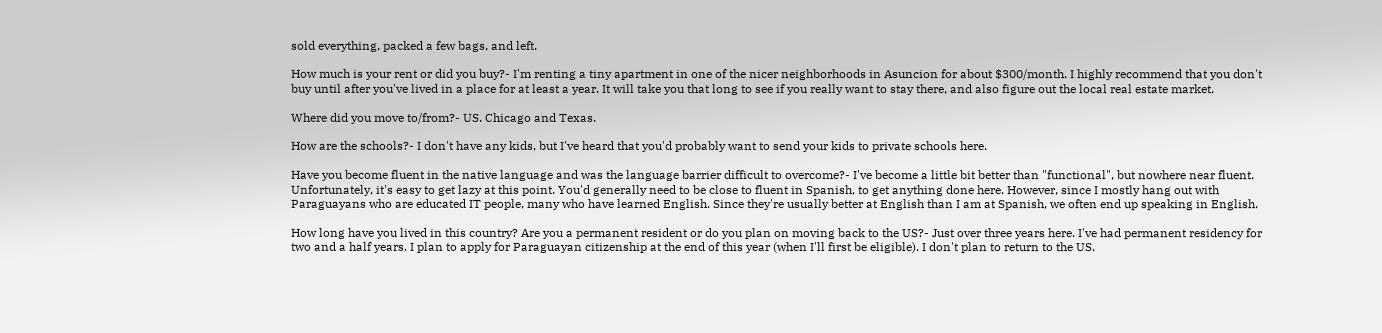sold everything, packed a few bags, and left.

How much is your rent or did you buy?- I'm renting a tiny apartment in one of the nicer neighborhoods in Asuncion for about $300/month. I highly recommend that you don't buy until after you've lived in a place for at least a year. It will take you that long to see if you really want to stay there, and also figure out the local real estate market.

Where did you move to/from?- US. Chicago and Texas.

How are the schools?- I don't have any kids, but I've heard that you'd probably want to send your kids to private schools here.

Have you become fluent in the native language and was the language barrier difficult to overcome?- I've become a little bit better than "functional", but nowhere near fluent. Unfortunately, it's easy to get lazy at this point. You'd generally need to be close to fluent in Spanish, to get anything done here. However, since I mostly hang out with Paraguayans who are educated IT people, many who have learned English. Since they're usually better at English than I am at Spanish, we often end up speaking in English.

How long have you lived in this country? Are you a permanent resident or do you plan on moving back to the US?- Just over three years here. I've had permanent residency for two and a half years. I plan to apply for Paraguayan citizenship at the end of this year (when I'll first be eligible). I don't plan to return to the US.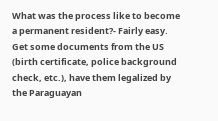What was the process like to become a permanent resident?- Fairly easy. Get some documents from the US (birth certificate, police background check, etc.), have them legalized by the Paraguayan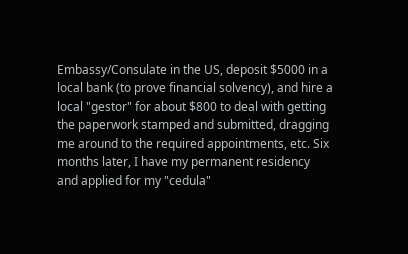Embassy/Consulate in the US, deposit $5000 in a local bank (to prove financial solvency), and hire a local "gestor" for about $800 to deal with getting the paperwork stamped and submitted, dragging me around to the required appointments, etc. Six months later, I have my permanent residency and applied for my "cedula"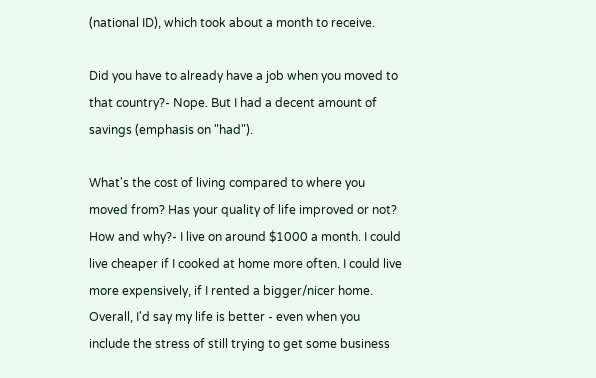(national ID), which took about a month to receive.

Did you have to already have a job when you moved to that country?- Nope. But I had a decent amount of savings (emphasis on "had").

What's the cost of living compared to where you moved from? Has your quality of life improved or not? How and why?- I live on around $1000 a month. I could live cheaper if I cooked at home more often. I could live more expensively, if I rented a bigger/nicer home. Overall, I'd say my life is better - even when you include the stress of still trying to get some business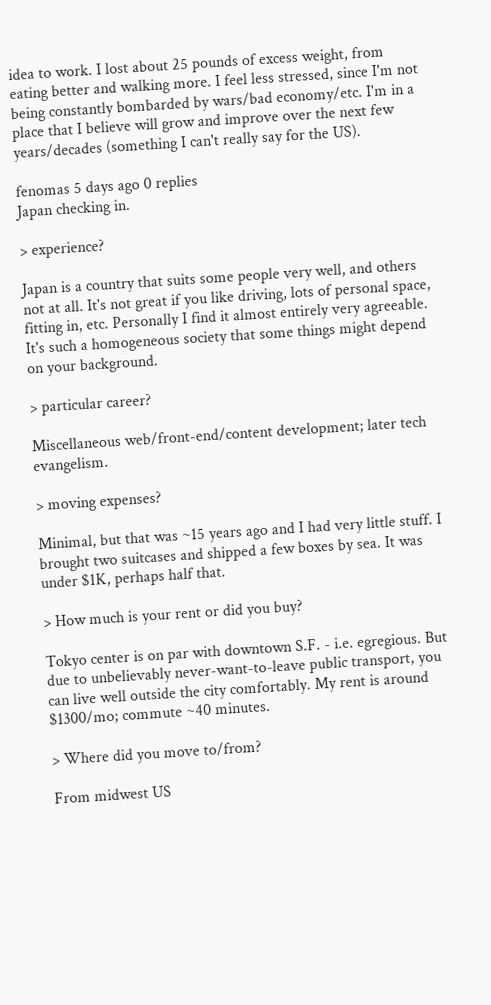idea to work. I lost about 25 pounds of excess weight, from eating better and walking more. I feel less stressed, since I'm not being constantly bombarded by wars/bad economy/etc. I'm in a place that I believe will grow and improve over the next few years/decades (something I can't really say for the US).

fenomas 5 days ago 0 replies
Japan checking in.

> experience?

Japan is a country that suits some people very well, and others not at all. It's not great if you like driving, lots of personal space, fitting in, etc. Personally I find it almost entirely very agreeable. It's such a homogeneous society that some things might depend on your background.

> particular career?

Miscellaneous web/front-end/content development; later tech evangelism.

> moving expenses?

Minimal, but that was ~15 years ago and I had very little stuff. I brought two suitcases and shipped a few boxes by sea. It was under $1K, perhaps half that.

> How much is your rent or did you buy?

Tokyo center is on par with downtown S.F. - i.e. egregious. But due to unbelievably never-want-to-leave public transport, you can live well outside the city comfortably. My rent is around $1300/mo; commute ~40 minutes.

> Where did you move to/from?

From midwest US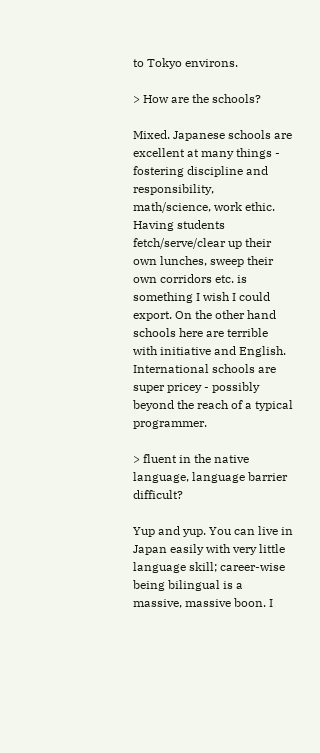to Tokyo environs.

> How are the schools?

Mixed. Japanese schools are excellent at many things - fostering discipline and responsibility, math/science, work ethic. Having students fetch/serve/clear up their own lunches, sweep their own corridors etc. is something I wish I could export. On the other hand schools here are terrible with initiative and English. International schools are super pricey - possibly beyond the reach of a typical programmer.

> fluent in the native language, language barrier difficult?

Yup and yup. You can live in Japan easily with very little language skill; career-wise being bilingual is a massive, massive boon. I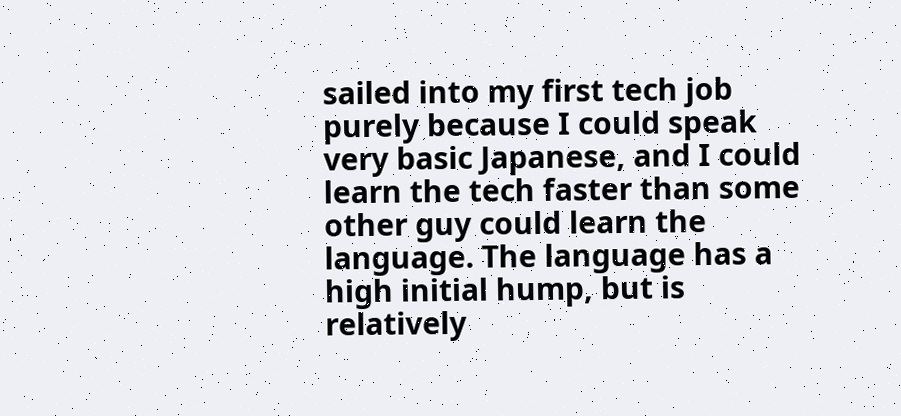sailed into my first tech job purely because I could speak very basic Japanese, and I could learn the tech faster than some other guy could learn the language. The language has a high initial hump, but is relatively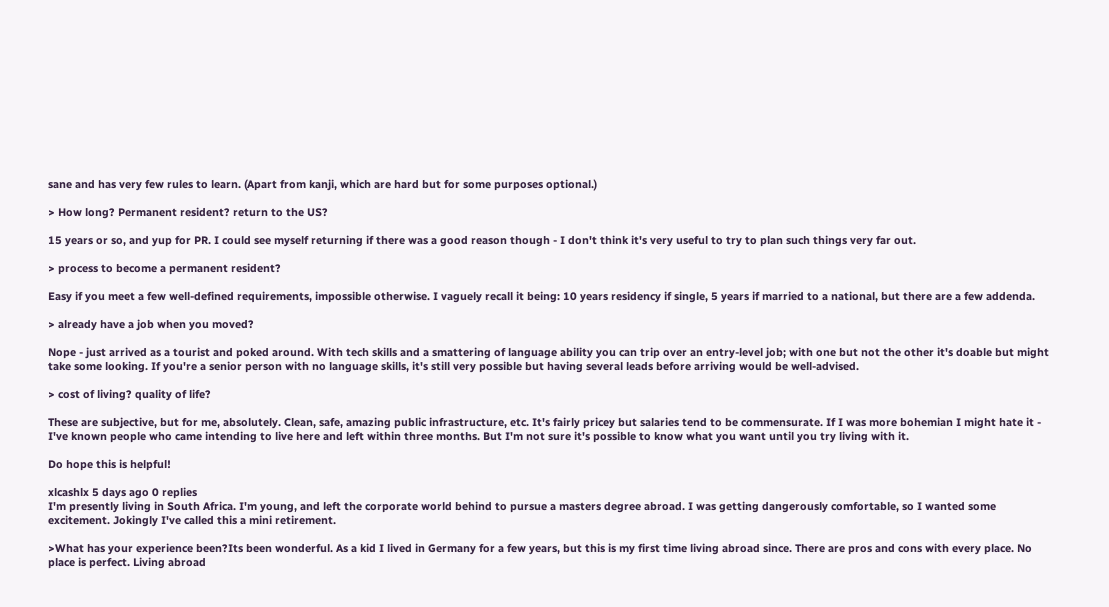sane and has very few rules to learn. (Apart from kanji, which are hard but for some purposes optional.)

> How long? Permanent resident? return to the US?

15 years or so, and yup for PR. I could see myself returning if there was a good reason though - I don't think it's very useful to try to plan such things very far out.

> process to become a permanent resident?

Easy if you meet a few well-defined requirements, impossible otherwise. I vaguely recall it being: 10 years residency if single, 5 years if married to a national, but there are a few addenda.

> already have a job when you moved?

Nope - just arrived as a tourist and poked around. With tech skills and a smattering of language ability you can trip over an entry-level job; with one but not the other it's doable but might take some looking. If you're a senior person with no language skills, it's still very possible but having several leads before arriving would be well-advised.

> cost of living? quality of life?

These are subjective, but for me, absolutely. Clean, safe, amazing public infrastructure, etc. It's fairly pricey but salaries tend to be commensurate. If I was more bohemian I might hate it - I've known people who came intending to live here and left within three months. But I'm not sure it's possible to know what you want until you try living with it.

Do hope this is helpful!

xlcashlx 5 days ago 0 replies
I'm presently living in South Africa. I'm young, and left the corporate world behind to pursue a masters degree abroad. I was getting dangerously comfortable, so I wanted some excitement. Jokingly I've called this a mini retirement.

>What has your experience been?Its been wonderful. As a kid I lived in Germany for a few years, but this is my first time living abroad since. There are pros and cons with every place. No place is perfect. Living abroad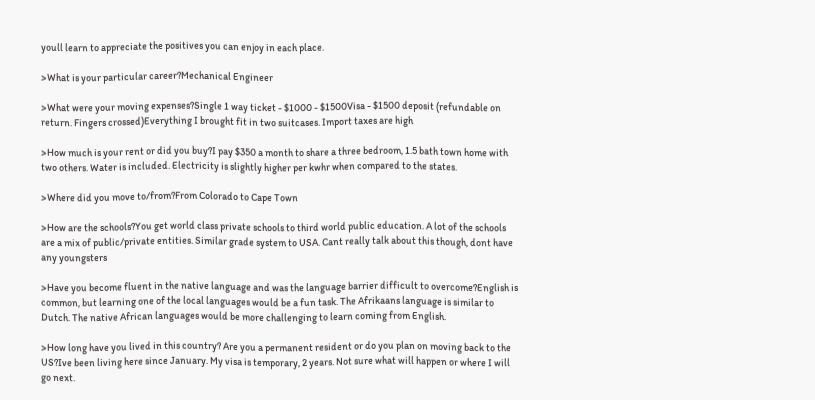youll learn to appreciate the positives you can enjoy in each place.

>What is your particular career?Mechanical Engineer

>What were your moving expenses?Single 1 way ticket - $1000 - $1500Visa - $1500 deposit (refundable on return. Fingers crossed)Everything I brought fit in two suitcases. Import taxes are high

>How much is your rent or did you buy?I pay $350 a month to share a three bedroom, 1.5 bath town home with two others. Water is included. Electricity is slightly higher per kwhr when compared to the states.

>Where did you move to/from?From Colorado to Cape Town

>How are the schools?You get world class private schools to third world public education. A lot of the schools are a mix of public/private entities. Similar grade system to USA. Cant really talk about this though, dont have any youngsters

>Have you become fluent in the native language and was the language barrier difficult to overcome?English is common, but learning one of the local languages would be a fun task. The Afrikaans language is similar to Dutch. The native African languages would be more challenging to learn coming from English.

>How long have you lived in this country? Are you a permanent resident or do you plan on moving back to the US?Ive been living here since January. My visa is temporary, 2 years. Not sure what will happen or where I will go next.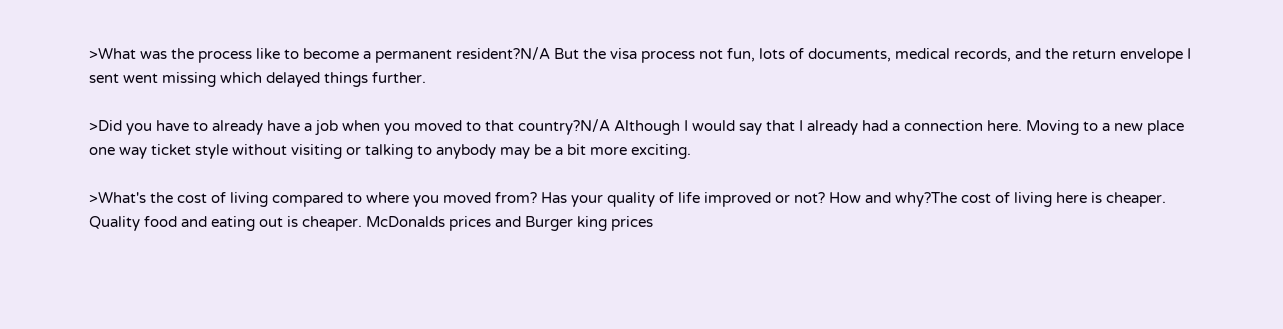>What was the process like to become a permanent resident?N/A But the visa process not fun, lots of documents, medical records, and the return envelope I sent went missing which delayed things further.

>Did you have to already have a job when you moved to that country?N/A Although I would say that I already had a connection here. Moving to a new place one way ticket style without visiting or talking to anybody may be a bit more exciting.

>What's the cost of living compared to where you moved from? Has your quality of life improved or not? How and why?The cost of living here is cheaper. Quality food and eating out is cheaper. McDonalds prices and Burger king prices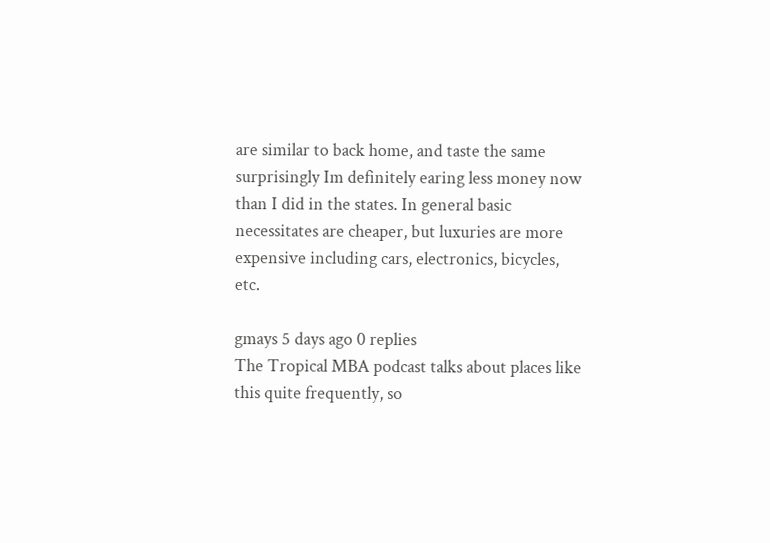are similar to back home, and taste the same surprisingly Im definitely earing less money now than I did in the states. In general basic necessitates are cheaper, but luxuries are more expensive including cars, electronics, bicycles, etc.

gmays 5 days ago 0 replies
The Tropical MBA podcast talks about places like this quite frequently, so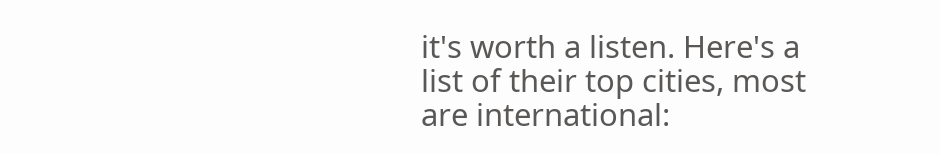it's worth a listen. Here's a list of their top cities, most are international: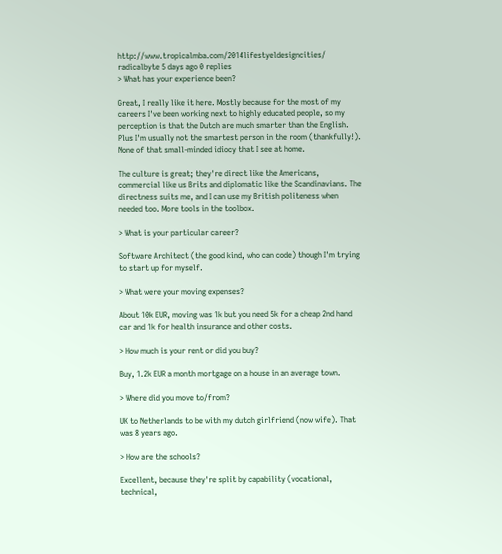http://www.tropicalmba.com/2014lifestyeldesigncities/
radicalbyte 5 days ago 0 replies
> What has your experience been?

Great, I really like it here. Mostly because for the most of my careers I've been working next to highly educated people, so my perception is that the Dutch are much smarter than the English. Plus I'm usually not the smartest person in the room (thankfully!). None of that small-minded idiocy that I see at home.

The culture is great; they're direct like the Americans, commercial like us Brits and diplomatic like the Scandinavians. The directness suits me, and I can use my British politeness when needed too. More tools in the toolbox.

> What is your particular career?

Software Architect (the good kind, who can code) though I'm trying to start up for myself.

> What were your moving expenses?

About 10k EUR, moving was 1k but you need 5k for a cheap 2nd hand car and 1k for health insurance and other costs.

> How much is your rent or did you buy?

Buy, 1.2k EUR a month mortgage on a house in an average town.

> Where did you move to/from?

UK to Netherlands to be with my dutch girlfriend (now wife). That was 8 years ago.

> How are the schools?

Excellent, because they're split by capability (vocational, technical,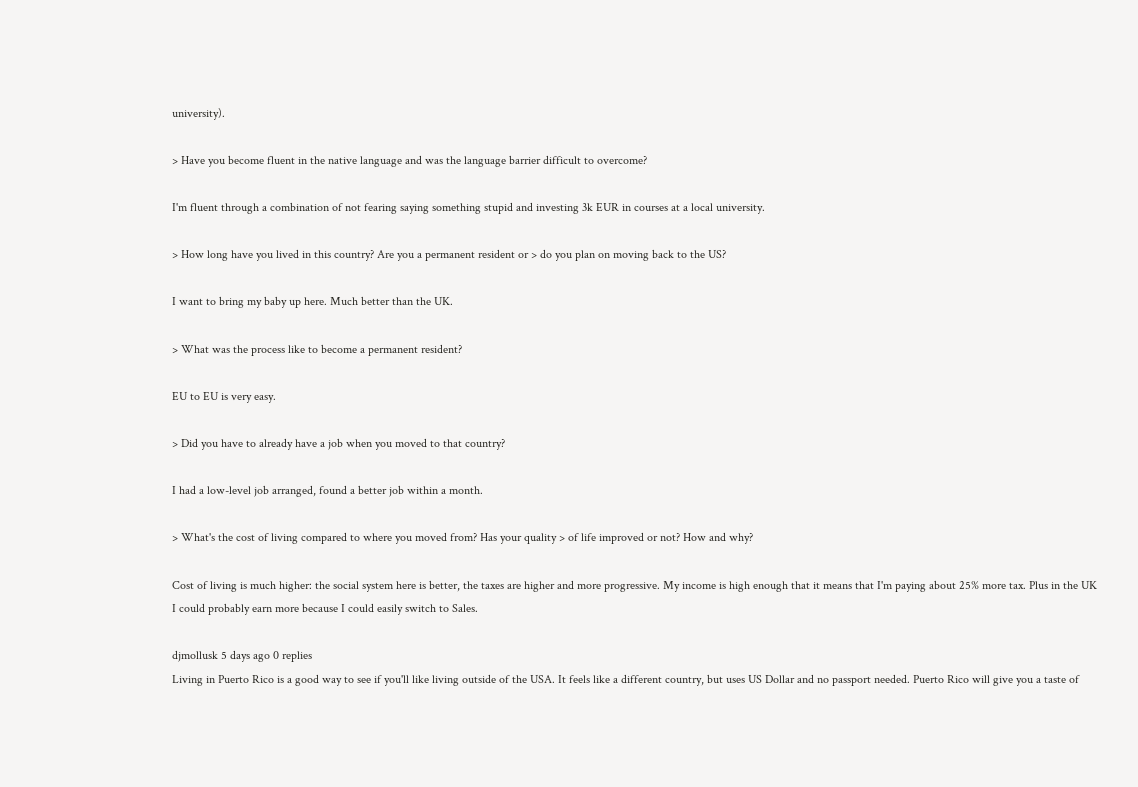university).

> Have you become fluent in the native language and was the language barrier difficult to overcome?

I'm fluent through a combination of not fearing saying something stupid and investing 3k EUR in courses at a local university.

> How long have you lived in this country? Are you a permanent resident or > do you plan on moving back to the US?

I want to bring my baby up here. Much better than the UK.

> What was the process like to become a permanent resident?

EU to EU is very easy.

> Did you have to already have a job when you moved to that country?

I had a low-level job arranged, found a better job within a month.

> What's the cost of living compared to where you moved from? Has your quality > of life improved or not? How and why?

Cost of living is much higher: the social system here is better, the taxes are higher and more progressive. My income is high enough that it means that I'm paying about 25% more tax. Plus in the UK I could probably earn more because I could easily switch to Sales.

djmollusk 5 days ago 0 replies
Living in Puerto Rico is a good way to see if you'll like living outside of the USA. It feels like a different country, but uses US Dollar and no passport needed. Puerto Rico will give you a taste of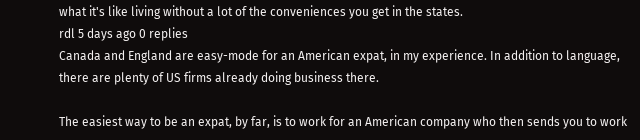what it's like living without a lot of the conveniences you get in the states.
rdl 5 days ago 0 replies
Canada and England are easy-mode for an American expat, in my experience. In addition to language, there are plenty of US firms already doing business there.

The easiest way to be an expat, by far, is to work for an American company who then sends you to work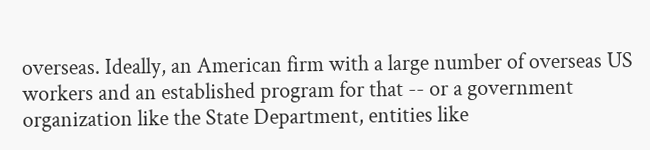overseas. Ideally, an American firm with a large number of overseas US workers and an established program for that -- or a government organization like the State Department, entities like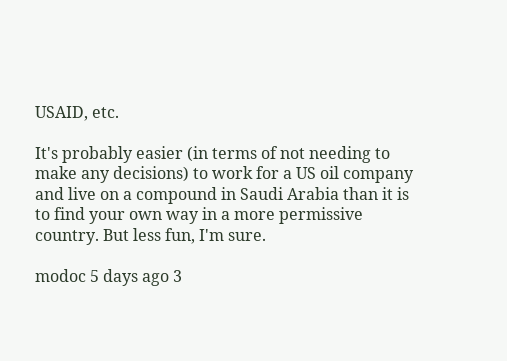USAID, etc.

It's probably easier (in terms of not needing to make any decisions) to work for a US oil company and live on a compound in Saudi Arabia than it is to find your own way in a more permissive country. But less fun, I'm sure.

modoc 5 days ago 3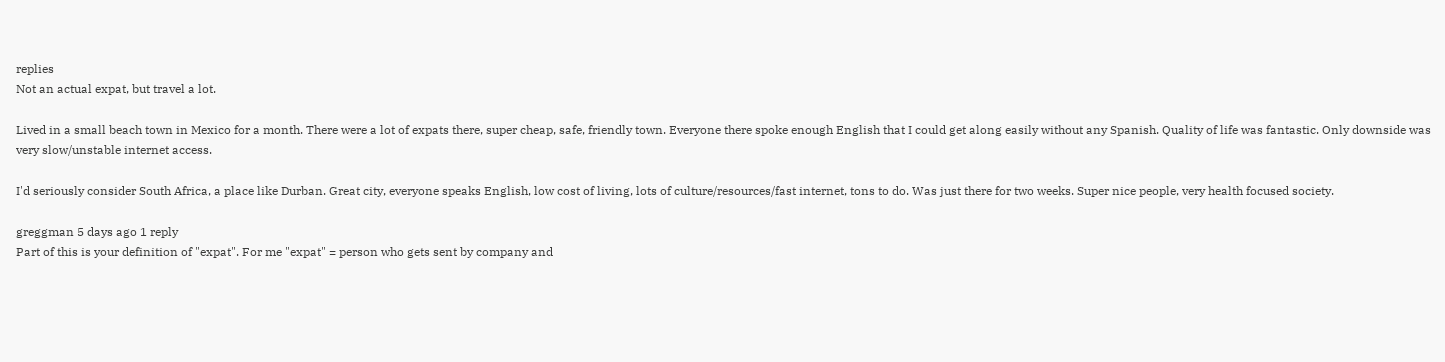replies
Not an actual expat, but travel a lot.

Lived in a small beach town in Mexico for a month. There were a lot of expats there, super cheap, safe, friendly town. Everyone there spoke enough English that I could get along easily without any Spanish. Quality of life was fantastic. Only downside was very slow/unstable internet access.

I'd seriously consider South Africa, a place like Durban. Great city, everyone speaks English, low cost of living, lots of culture/resources/fast internet, tons to do. Was just there for two weeks. Super nice people, very health focused society.

greggman 5 days ago 1 reply
Part of this is your definition of "expat". For me "expat" = person who gets sent by company and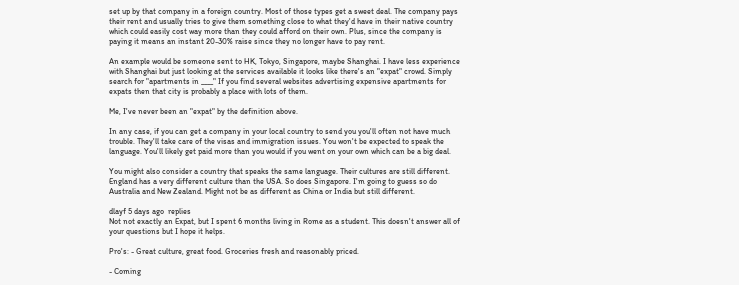set up by that company in a foreign country. Most of those types get a sweet deal. The company pays their rent and usually tries to give them something close to what they'd have in their native country which could easily cost way more than they could afford on their own. Plus, since the company is paying it means an instant 20-30% raise since they no longer have to pay rent.

An example would be someone sent to HK, Tokyo, Singapore, maybe Shanghai. I have less experience with Shanghai but just looking at the services available it looks like there's an "expat" crowd. Simply search for "apartments in ____" If you find several websites advertising expensive apartments for expats then that city is probably a place with lots of them.

Me, I've never been an "expat" by the definition above.

In any case, if you can get a company in your local country to send you you'll often not have much trouble. They'll take care of the visas and immigration issues. You won't be expected to speak the language. You'll likely get paid more than you would if you went on your own which can be a big deal.

You might also consider a country that speaks the same language. Their cultures are still different. England has a very different culture than the USA. So does Singapore. I'm going to guess so do Australia and New Zealand. Might not be as different as China or India but still different.

dlayf 5 days ago  replies
Not not exactly an Expat, but I spent 6 months living in Rome as a student. This doesn't answer all of your questions but I hope it helps.

Pro's: - Great culture, great food. Groceries fresh and reasonably priced.

- Coming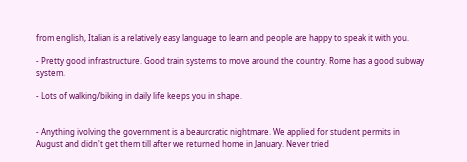from english, Italian is a relatively easy language to learn and people are happy to speak it with you.

- Pretty good infrastructure. Good train systems to move around the country. Rome has a good subway system.

- Lots of walking/biking in daily life keeps you in shape.


- Anything ivolving the government is a beaurcratic nightmare. We applied for student permits in August and didn't get them till after we returned home in January. Never tried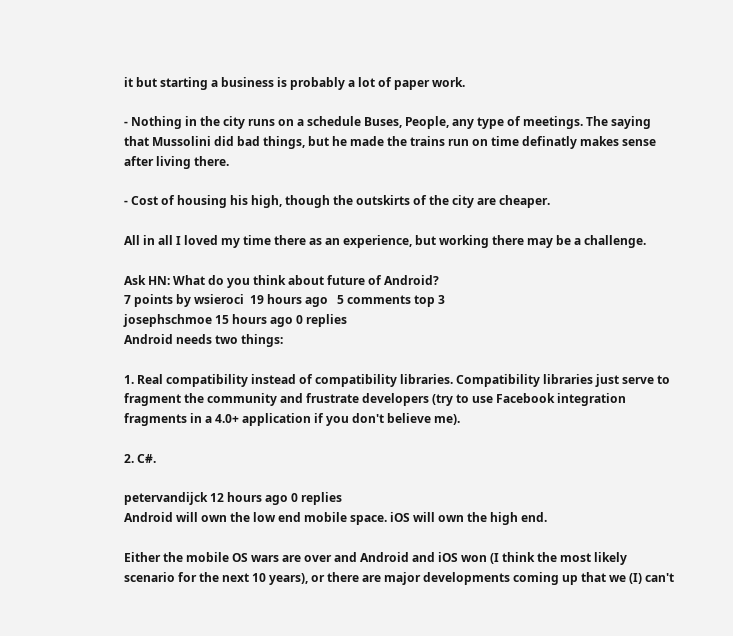it but starting a business is probably a lot of paper work.

- Nothing in the city runs on a schedule Buses, People, any type of meetings. The saying that Mussolini did bad things, but he made the trains run on time definatly makes sense after living there.

- Cost of housing his high, though the outskirts of the city are cheaper.

All in all I loved my time there as an experience, but working there may be a challenge.

Ask HN: What do you think about future of Android?
7 points by wsieroci  19 hours ago   5 comments top 3
josephschmoe 15 hours ago 0 replies
Android needs two things:

1. Real compatibility instead of compatibility libraries. Compatibility libraries just serve to fragment the community and frustrate developers (try to use Facebook integration fragments in a 4.0+ application if you don't believe me).

2. C#.

petervandijck 12 hours ago 0 replies
Android will own the low end mobile space. iOS will own the high end.

Either the mobile OS wars are over and Android and iOS won (I think the most likely scenario for the next 10 years), or there are major developments coming up that we (I) can't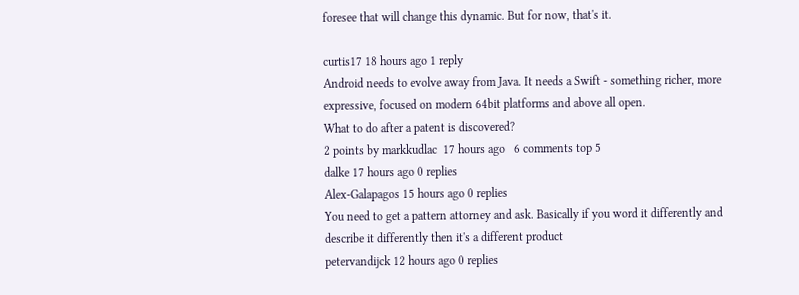foresee that will change this dynamic. But for now, that's it.

curtis17 18 hours ago 1 reply
Android needs to evolve away from Java. It needs a Swift - something richer, more expressive, focused on modern 64bit platforms and above all open.
What to do after a patent is discovered?
2 points by markkudlac  17 hours ago   6 comments top 5
dalke 17 hours ago 0 replies
Alex-Galapagos 15 hours ago 0 replies
You need to get a pattern attorney and ask. Basically if you word it differently and describe it differently then it's a different product
petervandijck 12 hours ago 0 replies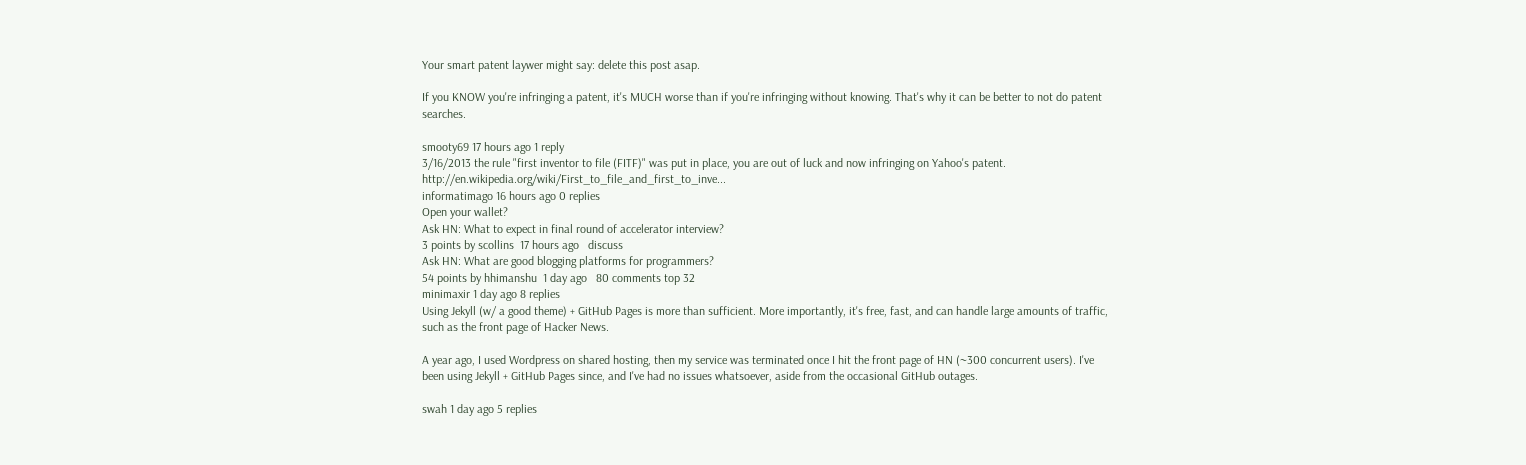Your smart patent laywer might say: delete this post asap.

If you KNOW you're infringing a patent, it's MUCH worse than if you're infringing without knowing. That's why it can be better to not do patent searches.

smooty69 17 hours ago 1 reply
3/16/2013 the rule "first inventor to file (FITF)" was put in place, you are out of luck and now infringing on Yahoo's patent. http://en.wikipedia.org/wiki/First_to_file_and_first_to_inve...
informatimago 16 hours ago 0 replies
Open your wallet?
Ask HN: What to expect in final round of accelerator interview?
3 points by scollins  17 hours ago   discuss
Ask HN: What are good blogging platforms for programmers?
54 points by hhimanshu  1 day ago   80 comments top 32
minimaxir 1 day ago 8 replies
Using Jekyll (w/ a good theme) + GitHub Pages is more than sufficient. More importantly, it's free, fast, and can handle large amounts of traffic, such as the front page of Hacker News.

A year ago, I used Wordpress on shared hosting, then my service was terminated once I hit the front page of HN (~300 concurrent users). I've been using Jekyll + GitHub Pages since, and I've had no issues whatsoever, aside from the occasional GitHub outages.

swah 1 day ago 5 replies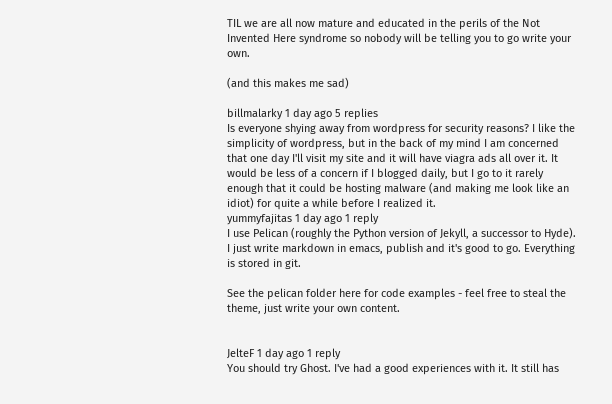TIL we are all now mature and educated in the perils of the Not Invented Here syndrome so nobody will be telling you to go write your own.

(and this makes me sad)

billmalarky 1 day ago 5 replies
Is everyone shying away from wordpress for security reasons? I like the simplicity of wordpress, but in the back of my mind I am concerned that one day I'll visit my site and it will have viagra ads all over it. It would be less of a concern if I blogged daily, but I go to it rarely enough that it could be hosting malware (and making me look like an idiot) for quite a while before I realized it.
yummyfajitas 1 day ago 1 reply
I use Pelican (roughly the Python version of Jekyll, a successor to Hyde). I just write markdown in emacs, publish and it's good to go. Everything is stored in git.

See the pelican folder here for code examples - feel free to steal the theme, just write your own content.


JelteF 1 day ago 1 reply
You should try Ghost. I've had a good experiences with it. It still has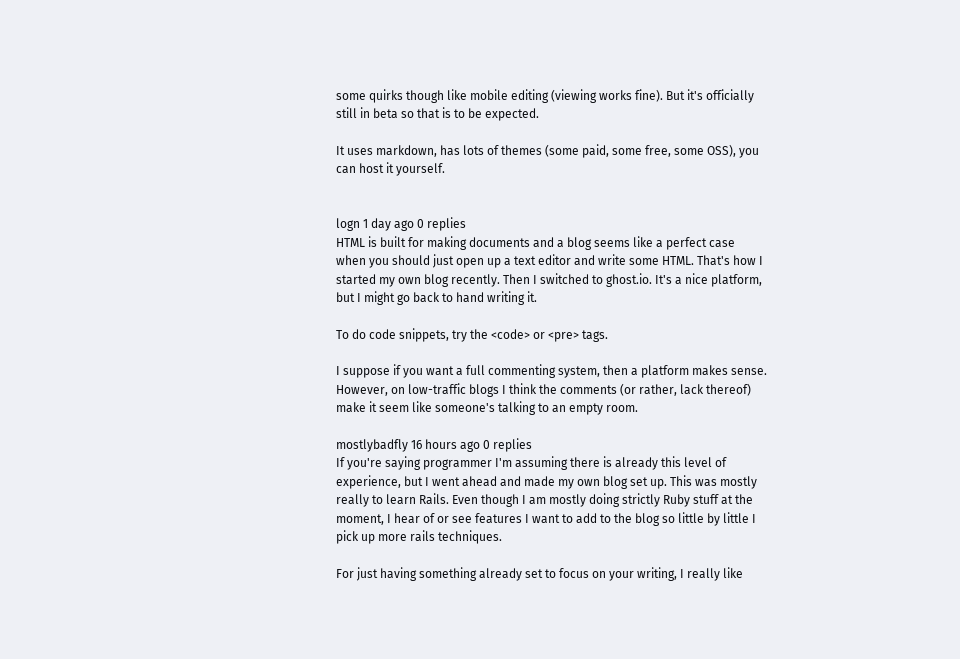some quirks though like mobile editing (viewing works fine). But it's officially still in beta so that is to be expected.

It uses markdown, has lots of themes (some paid, some free, some OSS), you can host it yourself.


logn 1 day ago 0 replies
HTML is built for making documents and a blog seems like a perfect case when you should just open up a text editor and write some HTML. That's how I started my own blog recently. Then I switched to ghost.io. It's a nice platform, but I might go back to hand writing it.

To do code snippets, try the <code> or <pre> tags.

I suppose if you want a full commenting system, then a platform makes sense. However, on low-traffic blogs I think the comments (or rather, lack thereof) make it seem like someone's talking to an empty room.

mostlybadfly 16 hours ago 0 replies
If you're saying programmer I'm assuming there is already this level of experience, but I went ahead and made my own blog set up. This was mostly really to learn Rails. Even though I am mostly doing strictly Ruby stuff at the moment, I hear of or see features I want to add to the blog so little by little I pick up more rails techniques.

For just having something already set to focus on your writing, I really like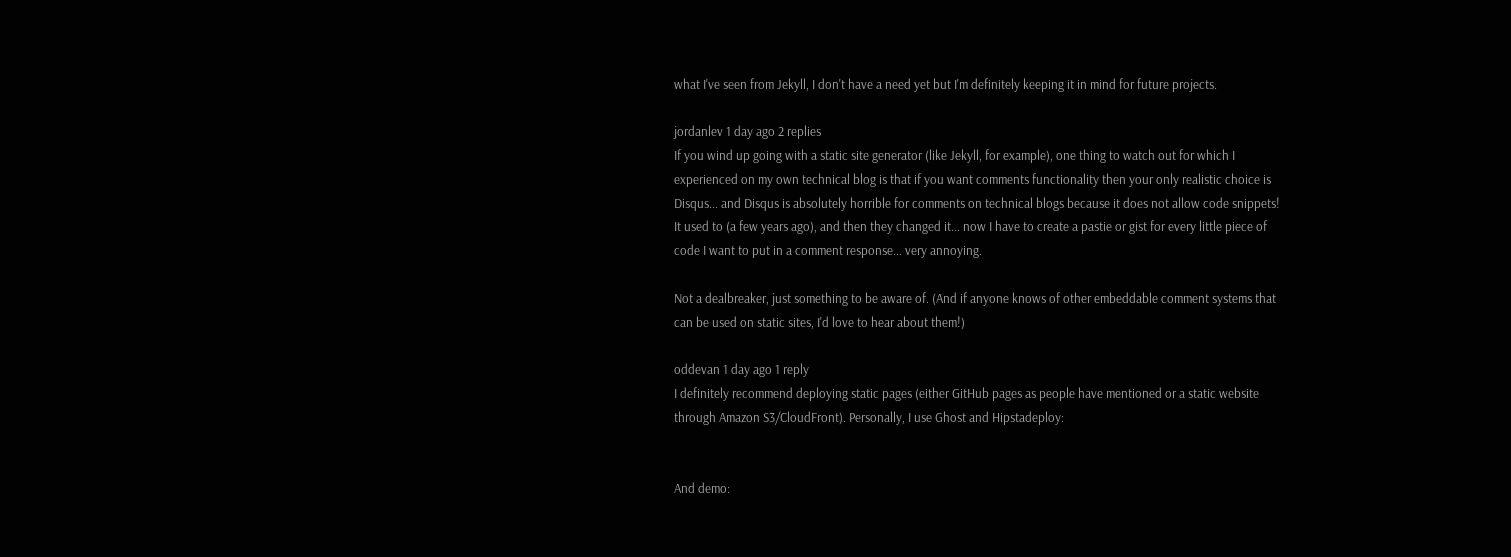what I've seen from Jekyll, I don't have a need yet but I'm definitely keeping it in mind for future projects.

jordanlev 1 day ago 2 replies
If you wind up going with a static site generator (like Jekyll, for example), one thing to watch out for which I experienced on my own technical blog is that if you want comments functionality then your only realistic choice is Disqus... and Disqus is absolutely horrible for comments on technical blogs because it does not allow code snippets! It used to (a few years ago), and then they changed it... now I have to create a pastie or gist for every little piece of code I want to put in a comment response... very annoying.

Not a dealbreaker, just something to be aware of. (And if anyone knows of other embeddable comment systems that can be used on static sites, I'd love to hear about them!)

oddevan 1 day ago 1 reply
I definitely recommend deploying static pages (either GitHub pages as people have mentioned or a static website through Amazon S3/CloudFront). Personally, I use Ghost and Hipstadeploy:


And demo: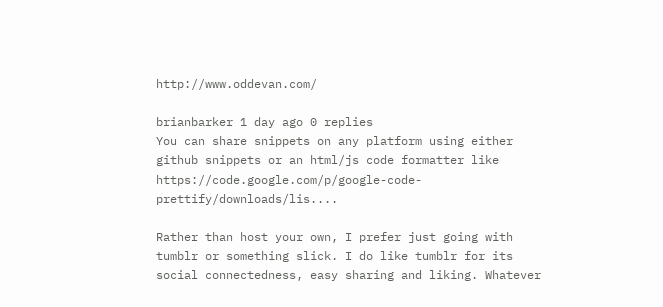http://www.oddevan.com/

brianbarker 1 day ago 0 replies
You can share snippets on any platform using either github snippets or an html/js code formatter like https://code.google.com/p/google-code-prettify/downloads/lis....

Rather than host your own, I prefer just going with tumblr or something slick. I do like tumblr for its social connectedness, easy sharing and liking. Whatever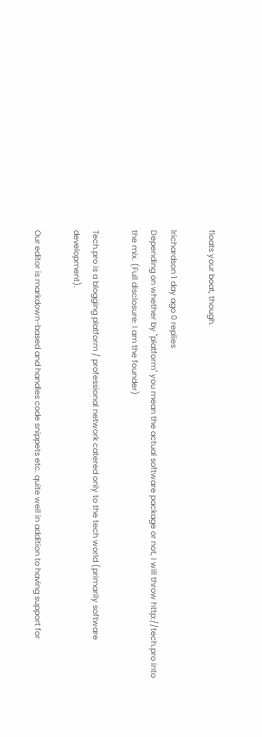floats your boat, though.

lrichardson 1 day ago 0 replies
Depending on whether by "platform" you mean the actual software package or not, I will throw http://tech.pro into the mix. (Full disclosure: I am the founder)

Tech.pro is a blogging platform / professional network catered only to the tech world (primarily software development).

Our editor is markdown-based and handles code snippets etc. quite well in addition to having support for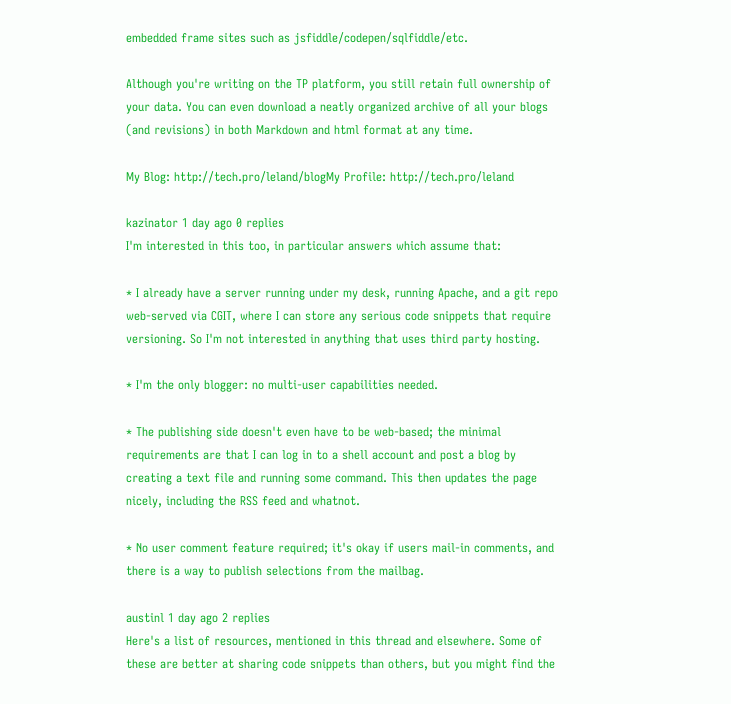embedded frame sites such as jsfiddle/codepen/sqlfiddle/etc.

Although you're writing on the TP platform, you still retain full ownership of your data. You can even download a neatly organized archive of all your blogs (and revisions) in both Markdown and html format at any time.

My Blog: http://tech.pro/leland/blogMy Profile: http://tech.pro/leland

kazinator 1 day ago 0 replies
I'm interested in this too, in particular answers which assume that:

* I already have a server running under my desk, running Apache, and a git repo web-served via CGIT, where I can store any serious code snippets that require versioning. So I'm not interested in anything that uses third party hosting.

* I'm the only blogger: no multi-user capabilities needed.

* The publishing side doesn't even have to be web-based; the minimal requirements are that I can log in to a shell account and post a blog by creating a text file and running some command. This then updates the page nicely, including the RSS feed and whatnot.

* No user comment feature required; it's okay if users mail-in comments, and there is a way to publish selections from the mailbag.

austinl 1 day ago 2 replies
Here's a list of resources, mentioned in this thread and elsewhere. Some of these are better at sharing code snippets than others, but you might find the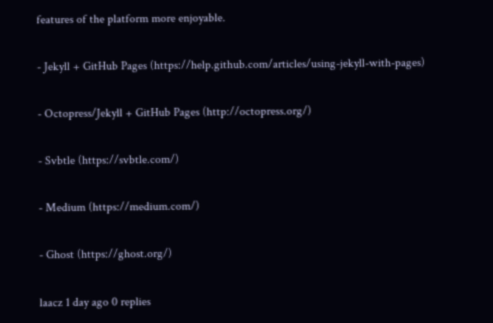features of the platform more enjoyable.

- Jekyll + GitHub Pages (https://help.github.com/articles/using-jekyll-with-pages)

- Octopress/Jekyll + GitHub Pages (http://octopress.org/)

- Svbtle (https://svbtle.com/)

- Medium (https://medium.com/)

- Ghost (https://ghost.org/)

laacz 1 day ago 0 replies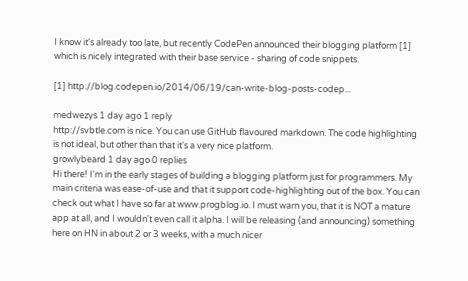I know it's already too late, but recently CodePen announced their blogging platform [1] which is nicely integrated with their base service - sharing of code snippets.

[1] http://blog.codepen.io/2014/06/19/can-write-blog-posts-codep...

medwezys 1 day ago 1 reply
http://svbtle.com is nice. You can use GitHub flavoured markdown. The code highlighting is not ideal, but other than that it's a very nice platform.
growlybeard 1 day ago 0 replies
Hi there! I'm in the early stages of building a blogging platform just for programmers. My main criteria was ease-of-use and that it support code-highlighting out of the box. You can check out what I have so far at www.progblog.io. I must warn you, that it is NOT a mature app at all, and I wouldn't even call it alpha. I will be releasing (and announcing) something here on HN in about 2 or 3 weeks, with a much nicer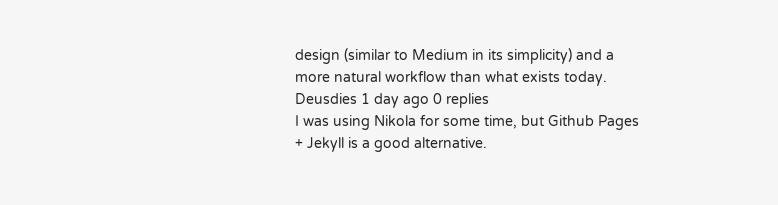design (similar to Medium in its simplicity) and a more natural workflow than what exists today.
Deusdies 1 day ago 0 replies
I was using Nikola for some time, but Github Pages + Jekyll is a good alternative.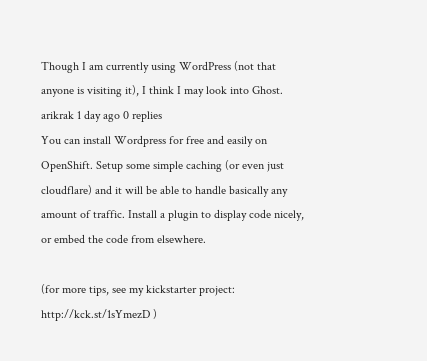Though I am currently using WordPress (not that anyone is visiting it), I think I may look into Ghost.
arikrak 1 day ago 0 replies
You can install Wordpress for free and easily on OpenShift. Setup some simple caching (or even just cloudflare) and it will be able to handle basically any amount of traffic. Install a plugin to display code nicely, or embed the code from elsewhere.

(for more tips, see my kickstarter project: http://kck.st/1sYmezD )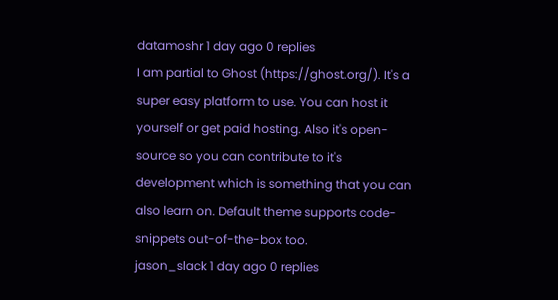datamoshr 1 day ago 0 replies
I am partial to Ghost (https://ghost.org/). It's a super easy platform to use. You can host it yourself or get paid hosting. Also it's open-source so you can contribute to it's development which is something that you can also learn on. Default theme supports code-snippets out-of-the-box too.
jason_slack 1 day ago 0 replies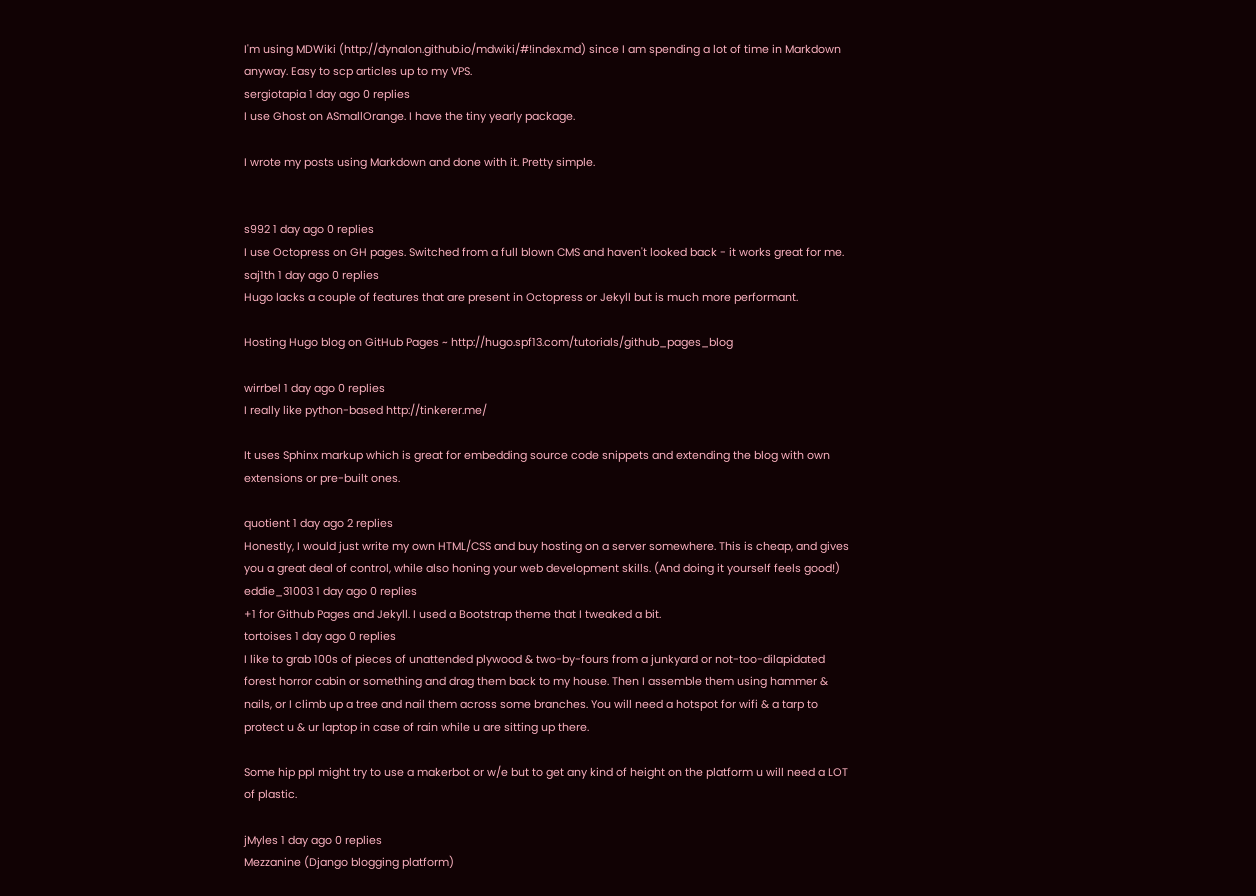I'm using MDWiki (http://dynalon.github.io/mdwiki/#!index.md) since I am spending a lot of time in Markdown anyway. Easy to scp articles up to my VPS.
sergiotapia 1 day ago 0 replies
I use Ghost on ASmallOrange. I have the tiny yearly package.

I wrote my posts using Markdown and done with it. Pretty simple.


s992 1 day ago 0 replies
I use Octopress on GH pages. Switched from a full blown CMS and haven't looked back - it works great for me.
saj1th 1 day ago 0 replies
Hugo lacks a couple of features that are present in Octopress or Jekyll but is much more performant.

Hosting Hugo blog on GitHub Pages ~ http://hugo.spf13.com/tutorials/github_pages_blog

wirrbel 1 day ago 0 replies
I really like python-based http://tinkerer.me/

It uses Sphinx markup which is great for embedding source code snippets and extending the blog with own extensions or pre-built ones.

quotient 1 day ago 2 replies
Honestly, I would just write my own HTML/CSS and buy hosting on a server somewhere. This is cheap, and gives you a great deal of control, while also honing your web development skills. (And doing it yourself feels good!)
eddie_31003 1 day ago 0 replies
+1 for Github Pages and Jekyll. I used a Bootstrap theme that I tweaked a bit.
tortoises 1 day ago 0 replies
I like to grab 100s of pieces of unattended plywood & two-by-fours from a junkyard or not-too-dilapidated forest horror cabin or something and drag them back to my house. Then I assemble them using hammer & nails, or I climb up a tree and nail them across some branches. You will need a hotspot for wifi & a tarp to protect u & ur laptop in case of rain while u are sitting up there.

Some hip ppl might try to use a makerbot or w/e but to get any kind of height on the platform u will need a LOT of plastic.

jMyles 1 day ago 0 replies
Mezzanine (Django blogging platform)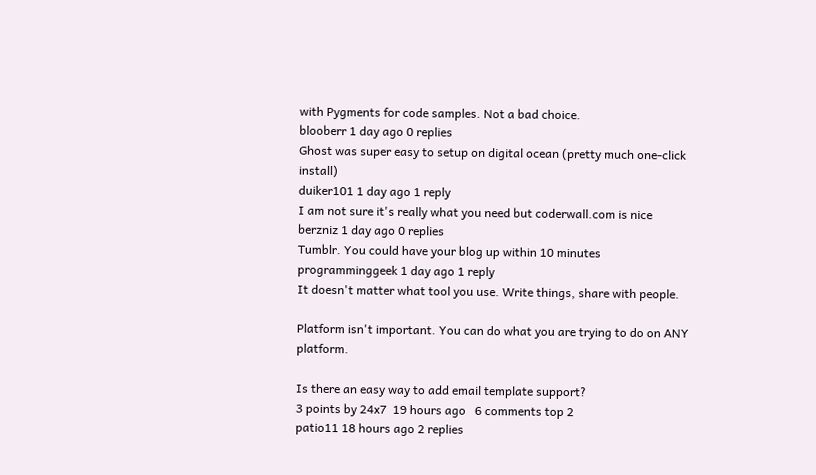with Pygments for code samples. Not a bad choice.
blooberr 1 day ago 0 replies
Ghost was super easy to setup on digital ocean (pretty much one-click install)
duiker101 1 day ago 1 reply
I am not sure it's really what you need but coderwall.com is nice
berzniz 1 day ago 0 replies
Tumblr. You could have your blog up within 10 minutes
programminggeek 1 day ago 1 reply
It doesn't matter what tool you use. Write things, share with people.

Platform isn't important. You can do what you are trying to do on ANY platform.

Is there an easy way to add email template support?
3 points by 24x7  19 hours ago   6 comments top 2
patio11 18 hours ago 2 replies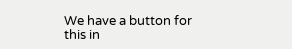We have a button for this in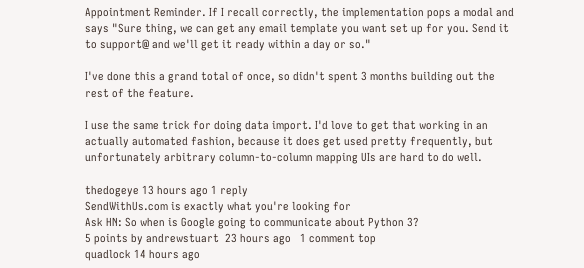Appointment Reminder. If I recall correctly, the implementation pops a modal and says "Sure thing, we can get any email template you want set up for you. Send it to support@ and we'll get it ready within a day or so."

I've done this a grand total of once, so didn't spent 3 months building out the rest of the feature.

I use the same trick for doing data import. I'd love to get that working in an actually automated fashion, because it does get used pretty frequently, but unfortunately arbitrary column-to-column mapping UIs are hard to do well.

thedogeye 13 hours ago 1 reply
SendWithUs.com is exactly what you're looking for
Ask HN: So when is Google going to communicate about Python 3?
5 points by andrewstuart  23 hours ago   1 comment top
quadlock 14 hours ago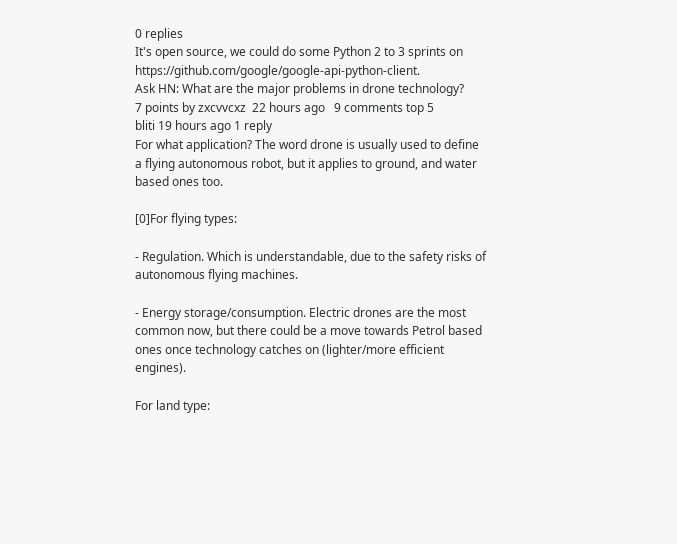0 replies
It's open source, we could do some Python 2 to 3 sprints on https://github.com/google/google-api-python-client.
Ask HN: What are the major problems in drone technology?
7 points by zxcvvcxz  22 hours ago   9 comments top 5
bliti 19 hours ago 1 reply
For what application? The word drone is usually used to define a flying autonomous robot, but it applies to ground, and water based ones too.

[0]For flying types:

- Regulation. Which is understandable, due to the safety risks of autonomous flying machines.

- Energy storage/consumption. Electric drones are the most common now, but there could be a move towards Petrol based ones once technology catches on (lighter/more efficient engines).

For land type: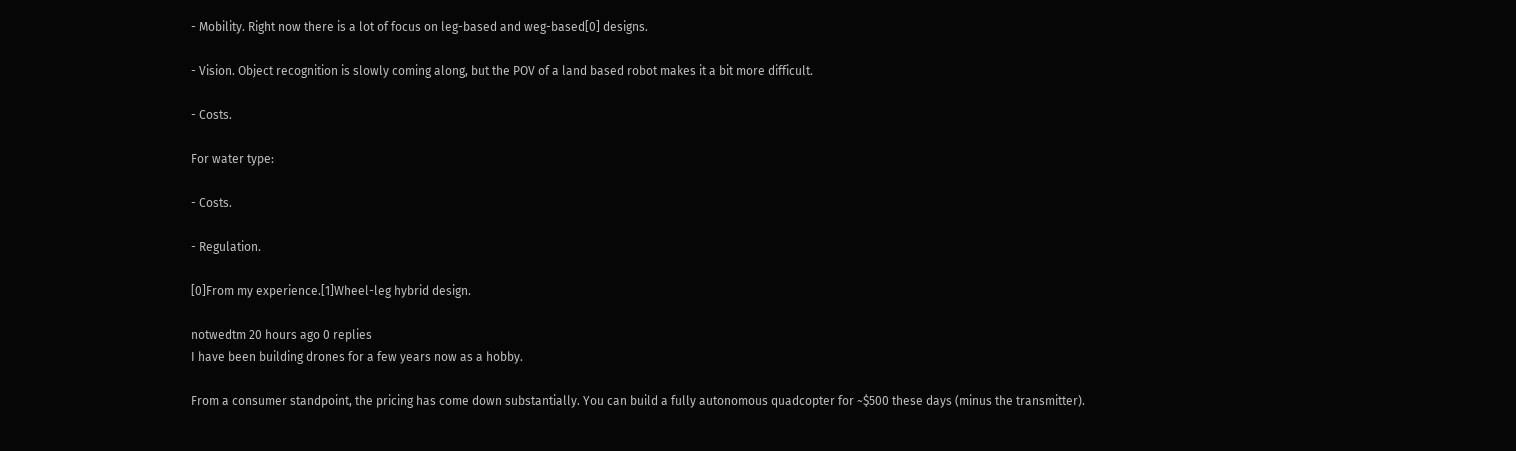- Mobility. Right now there is a lot of focus on leg-based and weg-based[0] designs.

- Vision. Object recognition is slowly coming along, but the POV of a land based robot makes it a bit more difficult.

- Costs.

For water type:

- Costs.

- Regulation.

[0]From my experience.[1]Wheel-leg hybrid design.

notwedtm 20 hours ago 0 replies
I have been building drones for a few years now as a hobby.

From a consumer standpoint, the pricing has come down substantially. You can build a fully autonomous quadcopter for ~$500 these days (minus the transmitter).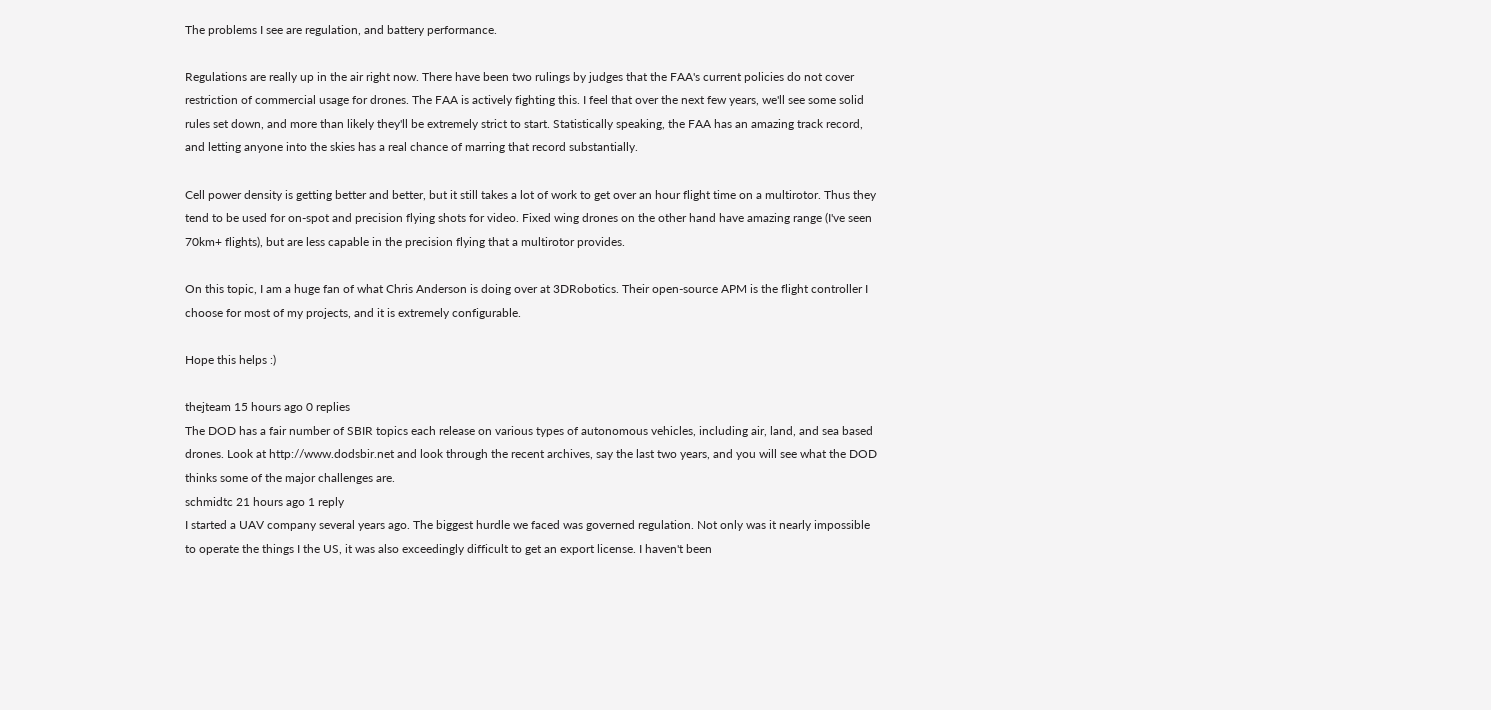The problems I see are regulation, and battery performance.

Regulations are really up in the air right now. There have been two rulings by judges that the FAA's current policies do not cover restriction of commercial usage for drones. The FAA is actively fighting this. I feel that over the next few years, we'll see some solid rules set down, and more than likely they'll be extremely strict to start. Statistically speaking, the FAA has an amazing track record, and letting anyone into the skies has a real chance of marring that record substantially.

Cell power density is getting better and better, but it still takes a lot of work to get over an hour flight time on a multirotor. Thus they tend to be used for on-spot and precision flying shots for video. Fixed wing drones on the other hand have amazing range (I've seen 70km+ flights), but are less capable in the precision flying that a multirotor provides.

On this topic, I am a huge fan of what Chris Anderson is doing over at 3DRobotics. Their open-source APM is the flight controller I choose for most of my projects, and it is extremely configurable.

Hope this helps :)

thejteam 15 hours ago 0 replies
The DOD has a fair number of SBIR topics each release on various types of autonomous vehicles, including air, land, and sea based drones. Look at http://www.dodsbir.net and look through the recent archives, say the last two years, and you will see what the DOD thinks some of the major challenges are.
schmidtc 21 hours ago 1 reply
I started a UAV company several years ago. The biggest hurdle we faced was governed regulation. Not only was it nearly impossible to operate the things I the US, it was also exceedingly difficult to get an export license. I haven't been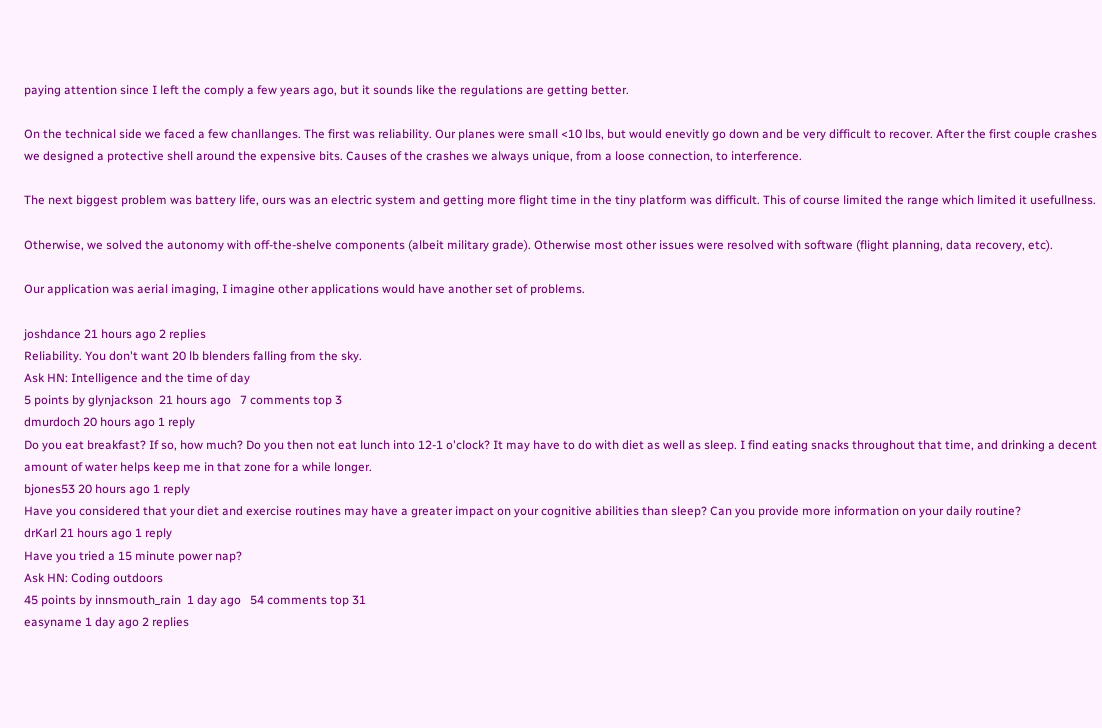paying attention since I left the comply a few years ago, but it sounds like the regulations are getting better.

On the technical side we faced a few chanllanges. The first was reliability. Our planes were small <10 lbs, but would enevitly go down and be very difficult to recover. After the first couple crashes we designed a protective shell around the expensive bits. Causes of the crashes we always unique, from a loose connection, to interference.

The next biggest problem was battery life, ours was an electric system and getting more flight time in the tiny platform was difficult. This of course limited the range which limited it usefullness.

Otherwise, we solved the autonomy with off-the-shelve components (albeit military grade). Otherwise most other issues were resolved with software (flight planning, data recovery, etc).

Our application was aerial imaging, I imagine other applications would have another set of problems.

joshdance 21 hours ago 2 replies
Reliability. You don't want 20 lb blenders falling from the sky.
Ask HN: Intelligence and the time of day
5 points by glynjackson  21 hours ago   7 comments top 3
dmurdoch 20 hours ago 1 reply
Do you eat breakfast? If so, how much? Do you then not eat lunch into 12-1 o'clock? It may have to do with diet as well as sleep. I find eating snacks throughout that time, and drinking a decent amount of water helps keep me in that zone for a while longer.
bjones53 20 hours ago 1 reply
Have you considered that your diet and exercise routines may have a greater impact on your cognitive abilities than sleep? Can you provide more information on your daily routine?
drKarl 21 hours ago 1 reply
Have you tried a 15 minute power nap?
Ask HN: Coding outdoors
45 points by innsmouth_rain  1 day ago   54 comments top 31
easyname 1 day ago 2 replies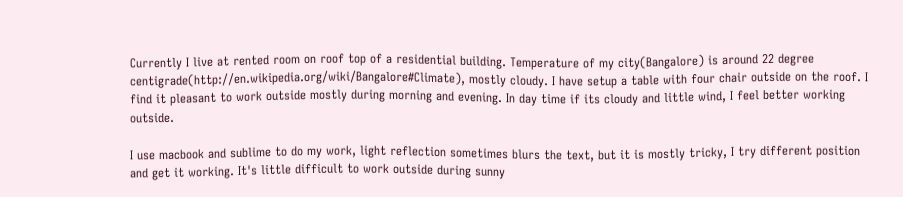Currently I live at rented room on roof top of a residential building. Temperature of my city(Bangalore) is around 22 degree centigrade(http://en.wikipedia.org/wiki/Bangalore#Climate), mostly cloudy. I have setup a table with four chair outside on the roof. I find it pleasant to work outside mostly during morning and evening. In day time if its cloudy and little wind, I feel better working outside.

I use macbook and sublime to do my work, light reflection sometimes blurs the text, but it is mostly tricky, I try different position and get it working. It's little difficult to work outside during sunny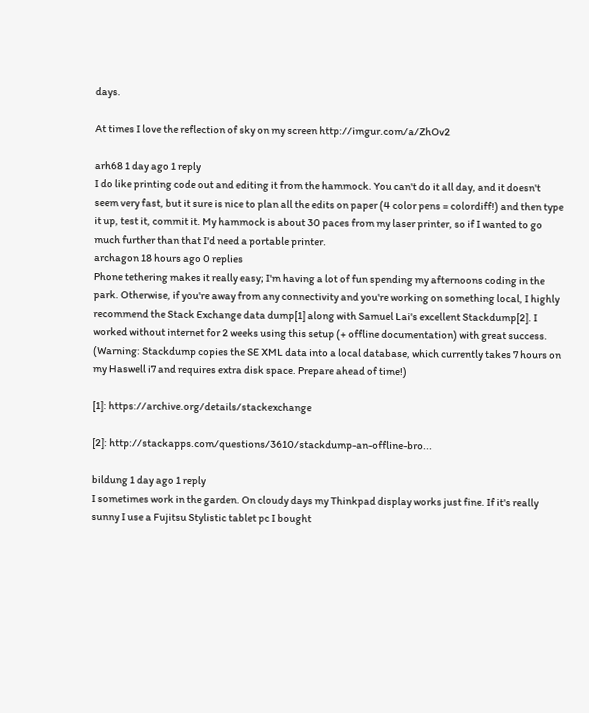days.

At times I love the reflection of sky on my screen http://imgur.com/a/ZhOv2

arh68 1 day ago 1 reply
I do like printing code out and editing it from the hammock. You can't do it all day, and it doesn't seem very fast, but it sure is nice to plan all the edits on paper (4 color pens = colordiff!) and then type it up, test it, commit it. My hammock is about 30 paces from my laser printer, so if I wanted to go much further than that I'd need a portable printer.
archagon 18 hours ago 0 replies
Phone tethering makes it really easy; I'm having a lot of fun spending my afternoons coding in the park. Otherwise, if you're away from any connectivity and you're working on something local, I highly recommend the Stack Exchange data dump[1] along with Samuel Lai's excellent Stackdump[2]. I worked without internet for 2 weeks using this setup (+ offline documentation) with great success. (Warning: Stackdump copies the SE XML data into a local database, which currently takes 7 hours on my Haswell i7 and requires extra disk space. Prepare ahead of time!)

[1]: https://archive.org/details/stackexchange

[2]: http://stackapps.com/questions/3610/stackdump-an-offline-bro...

bildung 1 day ago 1 reply
I sometimes work in the garden. On cloudy days my Thinkpad display works just fine. If it's really sunny I use a Fujitsu Stylistic tablet pc I bought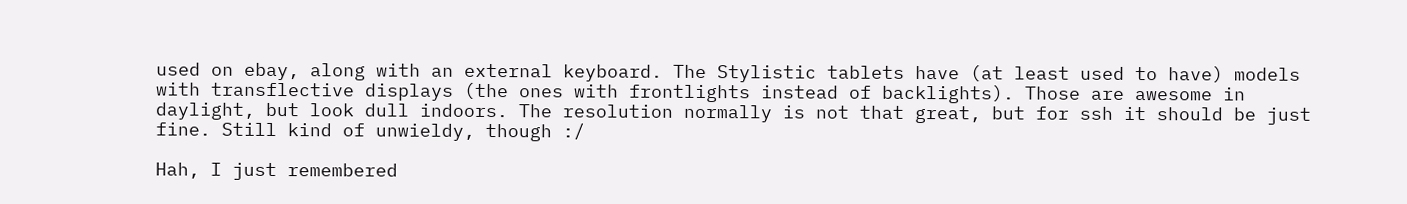used on ebay, along with an external keyboard. The Stylistic tablets have (at least used to have) models with transflective displays (the ones with frontlights instead of backlights). Those are awesome in daylight, but look dull indoors. The resolution normally is not that great, but for ssh it should be just fine. Still kind of unwieldy, though :/

Hah, I just remembered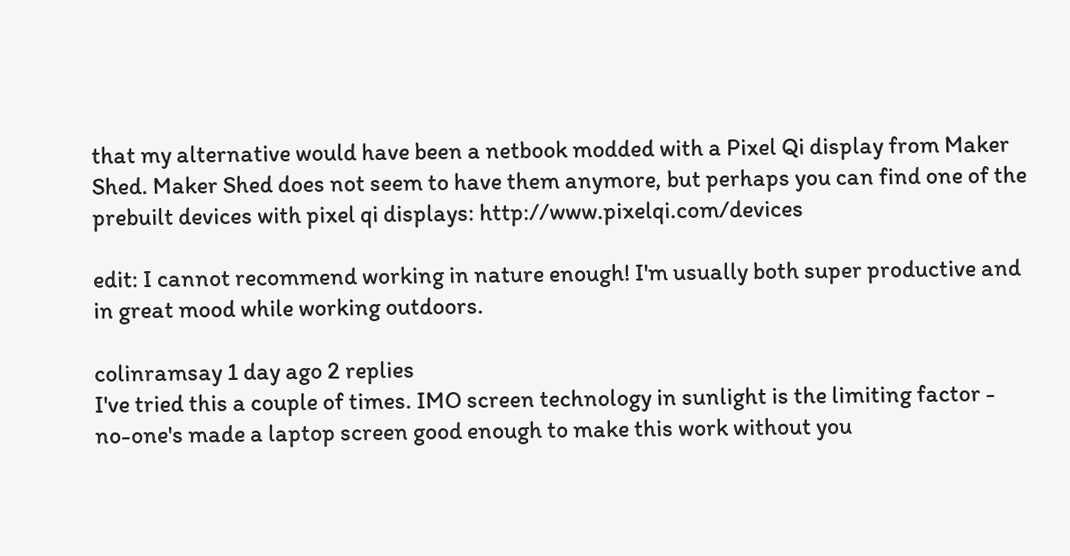that my alternative would have been a netbook modded with a Pixel Qi display from Maker Shed. Maker Shed does not seem to have them anymore, but perhaps you can find one of the prebuilt devices with pixel qi displays: http://www.pixelqi.com/devices

edit: I cannot recommend working in nature enough! I'm usually both super productive and in great mood while working outdoors.

colinramsay 1 day ago 2 replies
I've tried this a couple of times. IMO screen technology in sunlight is the limiting factor - no-one's made a laptop screen good enough to make this work without you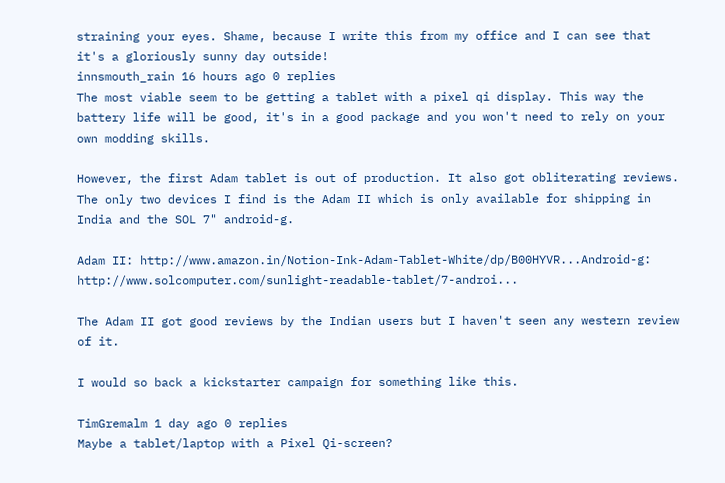straining your eyes. Shame, because I write this from my office and I can see that it's a gloriously sunny day outside!
innsmouth_rain 16 hours ago 0 replies
The most viable seem to be getting a tablet with a pixel qi display. This way the battery life will be good, it's in a good package and you won't need to rely on your own modding skills.

However, the first Adam tablet is out of production. It also got obliterating reviews. The only two devices I find is the Adam II which is only available for shipping in India and the SOL 7" android-g.

Adam II: http://www.amazon.in/Notion-Ink-Adam-Tablet-White/dp/B00HYVR...Android-g: http://www.solcomputer.com/sunlight-readable-tablet/7-androi...

The Adam II got good reviews by the Indian users but I haven't seen any western review of it.

I would so back a kickstarter campaign for something like this.

TimGremalm 1 day ago 0 replies
Maybe a tablet/laptop with a Pixel Qi-screen?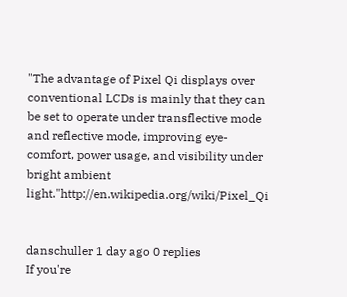"The advantage of Pixel Qi displays over conventional LCDs is mainly that they can be set to operate under transflective mode and reflective mode, improving eye-comfort, power usage, and visibility under bright ambient light."http://en.wikipedia.org/wiki/Pixel_Qi


danschuller 1 day ago 0 replies
If you're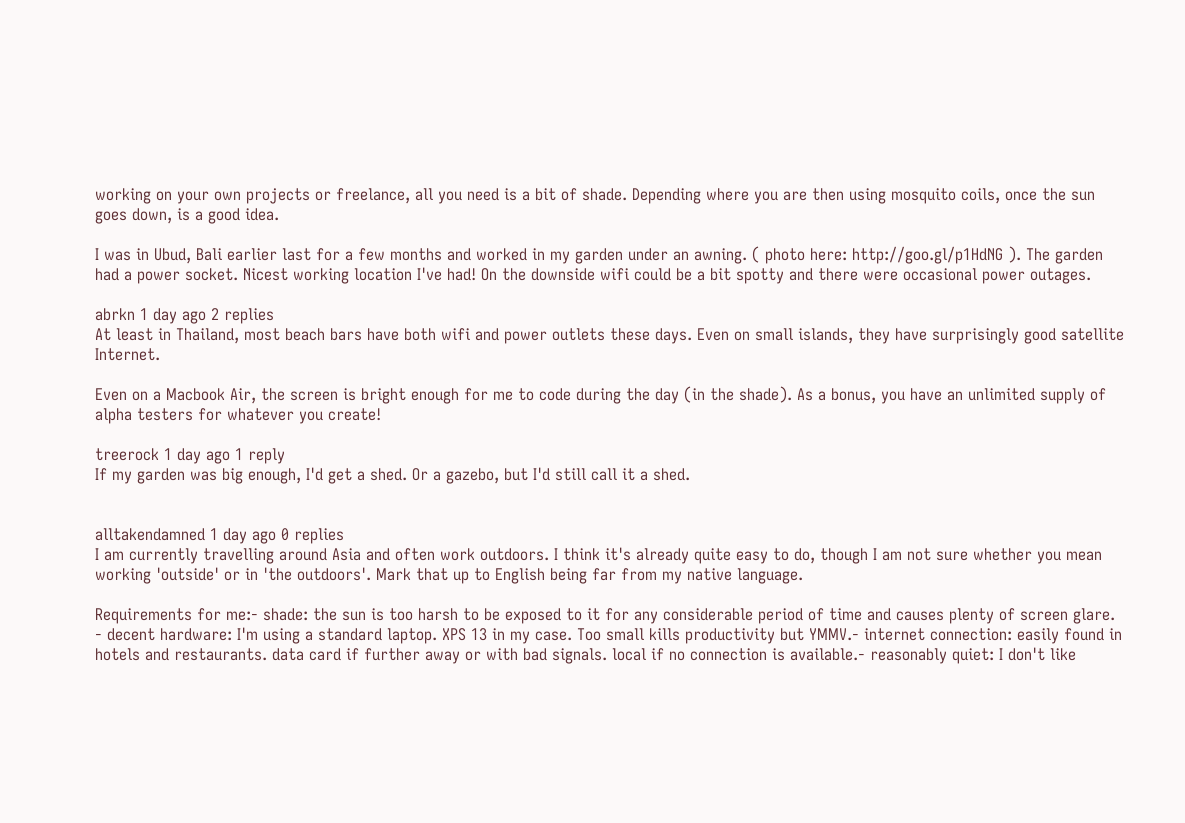working on your own projects or freelance, all you need is a bit of shade. Depending where you are then using mosquito coils, once the sun goes down, is a good idea.

I was in Ubud, Bali earlier last for a few months and worked in my garden under an awning. ( photo here: http://goo.gl/p1HdNG ). The garden had a power socket. Nicest working location I've had! On the downside wifi could be a bit spotty and there were occasional power outages.

abrkn 1 day ago 2 replies
At least in Thailand, most beach bars have both wifi and power outlets these days. Even on small islands, they have surprisingly good satellite Internet.

Even on a Macbook Air, the screen is bright enough for me to code during the day (in the shade). As a bonus, you have an unlimited supply of alpha testers for whatever you create!

treerock 1 day ago 1 reply
If my garden was big enough, I'd get a shed. Or a gazebo, but I'd still call it a shed.


alltakendamned 1 day ago 0 replies
I am currently travelling around Asia and often work outdoors. I think it's already quite easy to do, though I am not sure whether you mean working 'outside' or in 'the outdoors'. Mark that up to English being far from my native language.

Requirements for me:- shade: the sun is too harsh to be exposed to it for any considerable period of time and causes plenty of screen glare. - decent hardware: I'm using a standard laptop. XPS 13 in my case. Too small kills productivity but YMMV.- internet connection: easily found in hotels and restaurants. data card if further away or with bad signals. local if no connection is available.- reasonably quiet: I don't like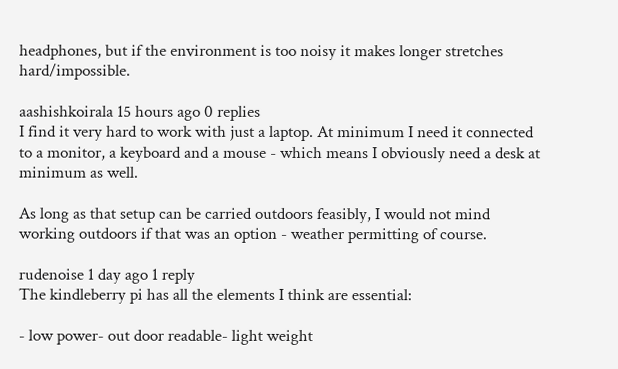headphones, but if the environment is too noisy it makes longer stretches hard/impossible.

aashishkoirala 15 hours ago 0 replies
I find it very hard to work with just a laptop. At minimum I need it connected to a monitor, a keyboard and a mouse - which means I obviously need a desk at minimum as well.

As long as that setup can be carried outdoors feasibly, I would not mind working outdoors if that was an option - weather permitting of course.

rudenoise 1 day ago 1 reply
The kindleberry pi has all the elements I think are essential:

- low power- out door readable- light weight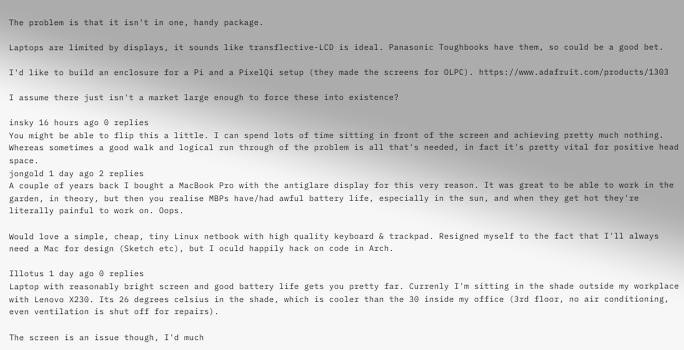The problem is that it isn't in one, handy package.

Laptops are limited by displays, it sounds like transflective-LCD is ideal. Panasonic Toughbooks have them, so could be a good bet.

I'd like to build an enclosure for a Pi and a PixelQi setup (they made the screens for OLPC). https://www.adafruit.com/products/1303

I assume there just isn't a market large enough to force these into existence?

insky 16 hours ago 0 replies
You might be able to flip this a little. I can spend lots of time sitting in front of the screen and achieving pretty much nothing. Whereas sometimes a good walk and logical run through of the problem is all that's needed, in fact it's pretty vital for positive head space.
jongold 1 day ago 2 replies
A couple of years back I bought a MacBook Pro with the antiglare display for this very reason. It was great to be able to work in the garden, in theory, but then you realise MBPs have/had awful battery life, especially in the sun, and when they get hot they're literally painful to work on. Oops.

Would love a simple, cheap, tiny Linux netbook with high quality keyboard & trackpad. Resigned myself to the fact that I'll always need a Mac for design (Sketch etc), but I oculd happily hack on code in Arch.

Illotus 1 day ago 0 replies
Laptop with reasonably bright screen and good battery life gets you pretty far. Currenly I'm sitting in the shade outside my workplace with Lenovo X230. Its 26 degrees celsius in the shade, which is cooler than the 30 inside my office (3rd floor, no air conditioning, even ventilation is shut off for repairs).

The screen is an issue though, I'd much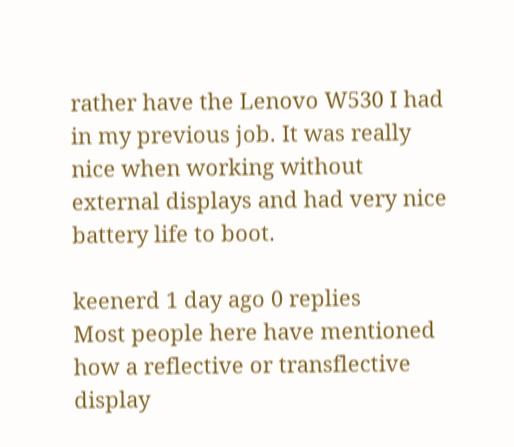rather have the Lenovo W530 I had in my previous job. It was really nice when working without external displays and had very nice battery life to boot.

keenerd 1 day ago 0 replies
Most people here have mentioned how a reflective or transflective display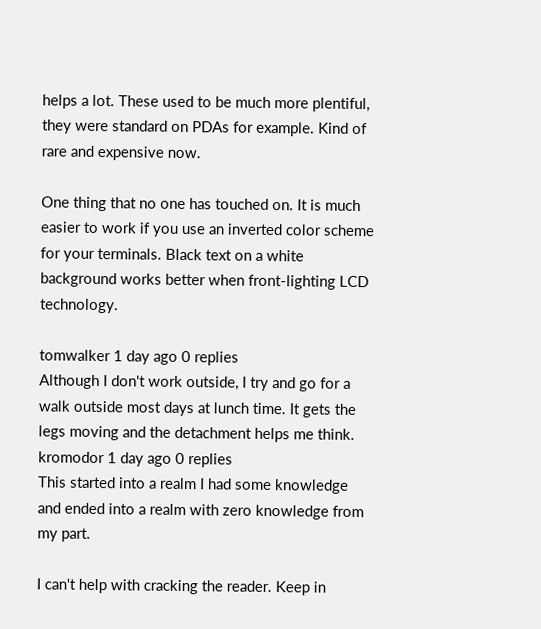helps a lot. These used to be much more plentiful, they were standard on PDAs for example. Kind of rare and expensive now.

One thing that no one has touched on. It is much easier to work if you use an inverted color scheme for your terminals. Black text on a white background works better when front-lighting LCD technology.

tomwalker 1 day ago 0 replies
Although I don't work outside, I try and go for a walk outside most days at lunch time. It gets the legs moving and the detachment helps me think.
kromodor 1 day ago 0 replies
This started into a realm I had some knowledge and ended into a realm with zero knowledge from my part.

I can't help with cracking the reader. Keep in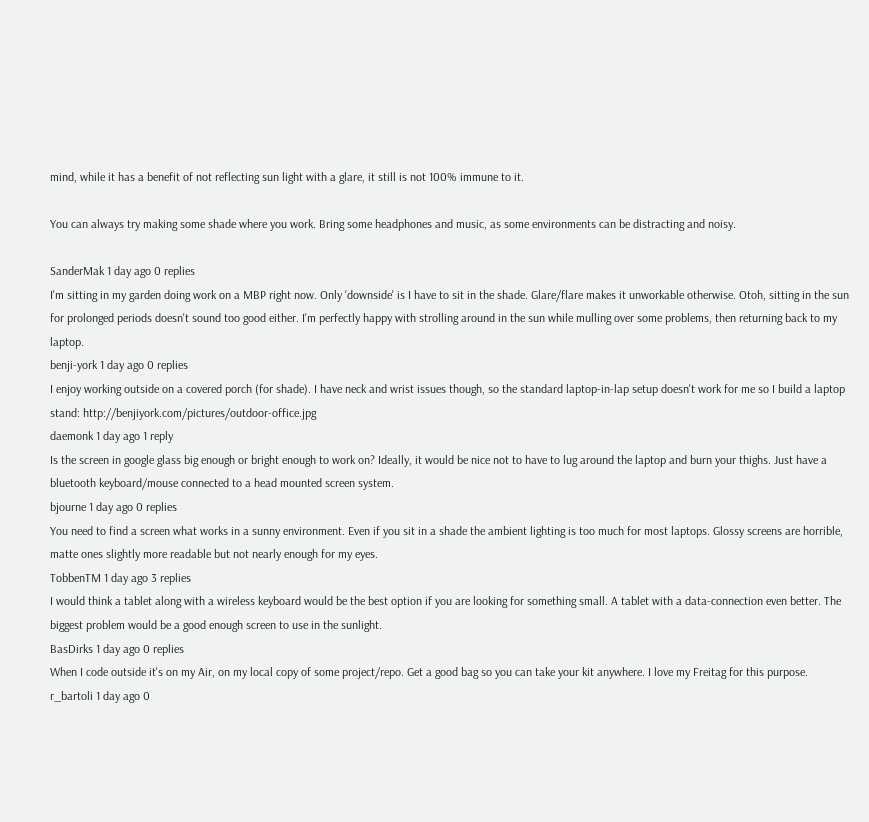mind, while it has a benefit of not reflecting sun light with a glare, it still is not 100% immune to it.

You can always try making some shade where you work. Bring some headphones and music, as some environments can be distracting and noisy.

SanderMak 1 day ago 0 replies
I'm sitting in my garden doing work on a MBP right now. Only 'downside' is I have to sit in the shade. Glare/flare makes it unworkable otherwise. Otoh, sitting in the sun for prolonged periods doesn't sound too good either. I'm perfectly happy with strolling around in the sun while mulling over some problems, then returning back to my laptop.
benji-york 1 day ago 0 replies
I enjoy working outside on a covered porch (for shade). I have neck and wrist issues though, so the standard laptop-in-lap setup doesn't work for me so I build a laptop stand: http://benjiyork.com/pictures/outdoor-office.jpg
daemonk 1 day ago 1 reply
Is the screen in google glass big enough or bright enough to work on? Ideally, it would be nice not to have to lug around the laptop and burn your thighs. Just have a bluetooth keyboard/mouse connected to a head mounted screen system.
bjourne 1 day ago 0 replies
You need to find a screen what works in a sunny environment. Even if you sit in a shade the ambient lighting is too much for most laptops. Glossy screens are horrible, matte ones slightly more readable but not nearly enough for my eyes.
TobbenTM 1 day ago 3 replies
I would think a tablet along with a wireless keyboard would be the best option if you are looking for something small. A tablet with a data-connection even better. The biggest problem would be a good enough screen to use in the sunlight.
BasDirks 1 day ago 0 replies
When I code outside it's on my Air, on my local copy of some project/repo. Get a good bag so you can take your kit anywhere. I love my Freitag for this purpose.
r_bartoli 1 day ago 0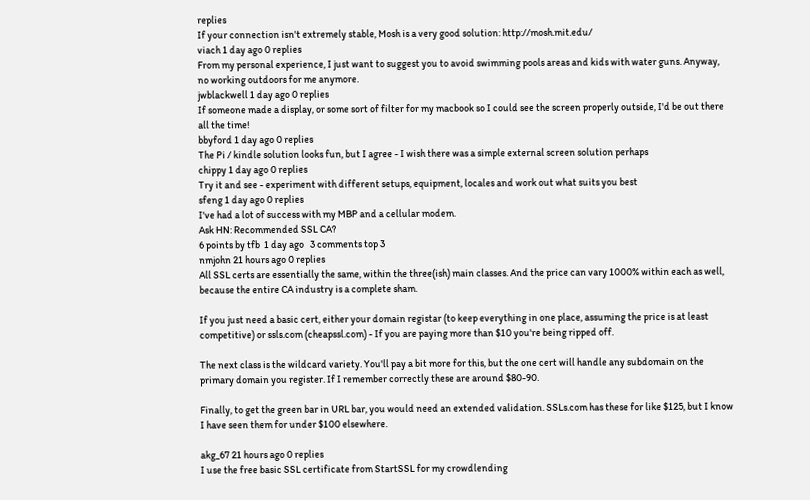replies
If your connection isn't extremely stable, Mosh is a very good solution: http://mosh.mit.edu/
viach 1 day ago 0 replies
From my personal experience, I just want to suggest you to avoid swimming pools areas and kids with water guns. Anyway, no working outdoors for me anymore.
jwblackwell 1 day ago 0 replies
If someone made a display, or some sort of filter for my macbook so I could see the screen properly outside, I'd be out there all the time!
bbyford 1 day ago 0 replies
The Pi / kindle solution looks fun, but I agree - I wish there was a simple external screen solution perhaps
chippy 1 day ago 0 replies
Try it and see - experiment with different setups, equipment, locales and work out what suits you best
sfeng 1 day ago 0 replies
I've had a lot of success with my MBP and a cellular modem.
Ask HN: Recommended SSL CA?
6 points by tfb  1 day ago   3 comments top 3
nmjohn 21 hours ago 0 replies
All SSL certs are essentially the same, within the three(ish) main classes. And the price can vary 1000% within each as well, because the entire CA industry is a complete sham.

If you just need a basic cert, either your domain registar (to keep everything in one place, assuming the price is at least competitive) or ssls.com (cheapssl.com) - If you are paying more than $10 you're being ripped off.

The next class is the wildcard variety. You'll pay a bit more for this, but the one cert will handle any subdomain on the primary domain you register. If I remember correctly these are around $80-90.

Finally, to get the green bar in URL bar, you would need an extended validation. SSLs.com has these for like $125, but I know I have seen them for under $100 elsewhere.

akg_67 21 hours ago 0 replies
I use the free basic SSL certificate from StartSSL for my crowdlending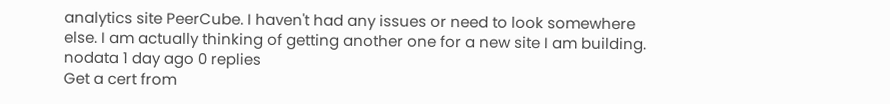analytics site PeerCube. I haven't had any issues or need to look somewhere else. I am actually thinking of getting another one for a new site I am building.
nodata 1 day ago 0 replies
Get a cert from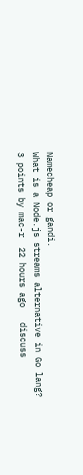Namecheap or gandi.
What is a Node.js streams alternative in Go lang?
3 points by mac-r  22 hours ago   discuss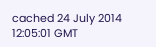cached 24 July 2014 12:05:01 GMT